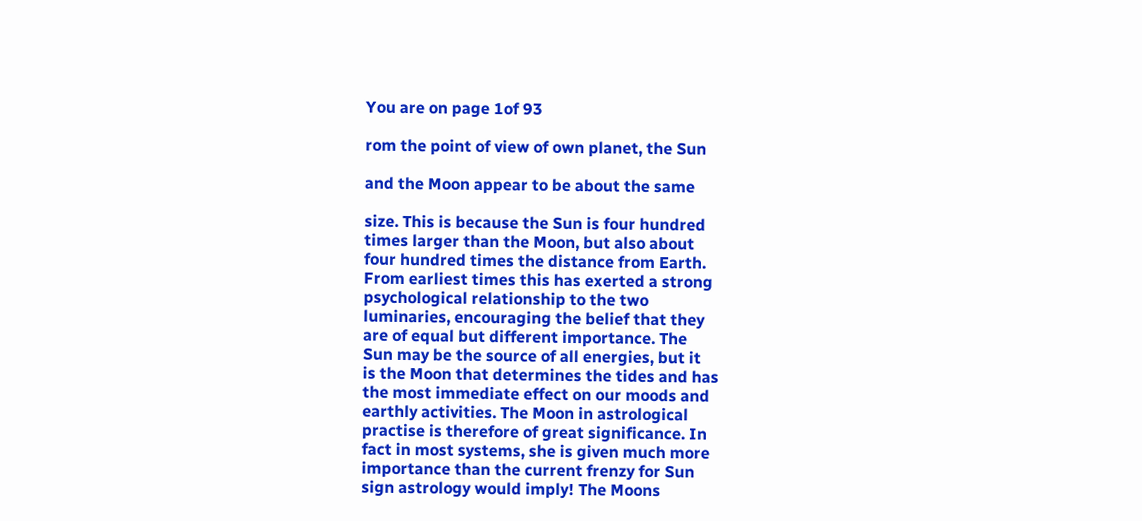You are on page 1of 93

rom the point of view of own planet, the Sun

and the Moon appear to be about the same

size. This is because the Sun is four hundred
times larger than the Moon, but also about
four hundred times the distance from Earth.
From earliest times this has exerted a strong
psychological relationship to the two
luminaries, encouraging the belief that they
are of equal but different importance. The
Sun may be the source of all energies, but it
is the Moon that determines the tides and has
the most immediate effect on our moods and
earthly activities. The Moon in astrological
practise is therefore of great significance. In
fact in most systems, she is given much more
importance than the current frenzy for Sun
sign astrology would imply! The Moons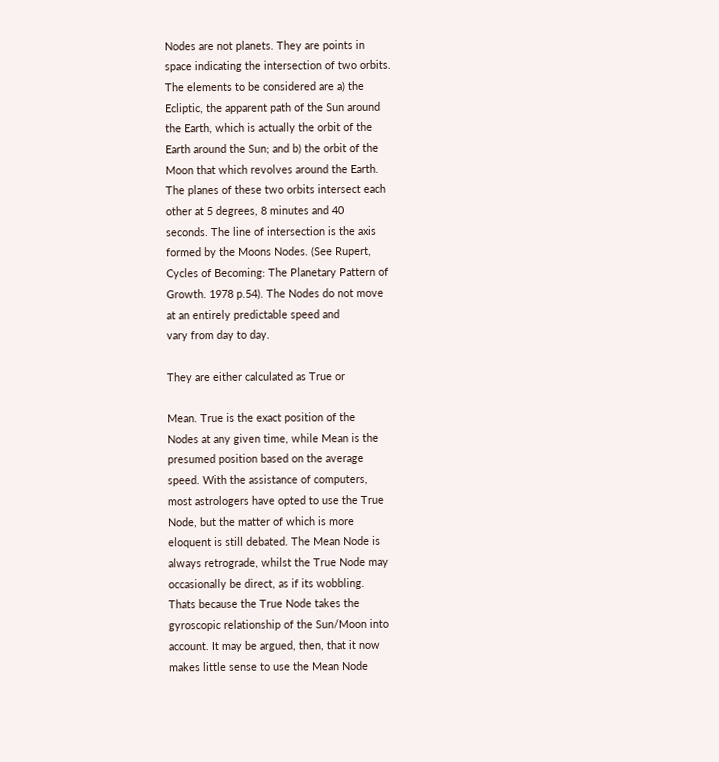Nodes are not planets. They are points in
space indicating the intersection of two orbits.
The elements to be considered are a) the
Ecliptic, the apparent path of the Sun around
the Earth, which is actually the orbit of the
Earth around the Sun; and b) the orbit of the
Moon that which revolves around the Earth.
The planes of these two orbits intersect each
other at 5 degrees, 8 minutes and 40
seconds. The line of intersection is the axis
formed by the Moons Nodes. (See Rupert,
Cycles of Becoming: The Planetary Pattern of
Growth. 1978 p.54). The Nodes do not move
at an entirely predictable speed and
vary from day to day.

They are either calculated as True or

Mean. True is the exact position of the
Nodes at any given time, while Mean is the
presumed position based on the average
speed. With the assistance of computers,
most astrologers have opted to use the True
Node, but the matter of which is more
eloquent is still debated. The Mean Node is
always retrograde, whilst the True Node may
occasionally be direct, as if its wobbling.
Thats because the True Node takes the
gyroscopic relationship of the Sun/Moon into
account. It may be argued, then, that it now
makes little sense to use the Mean Node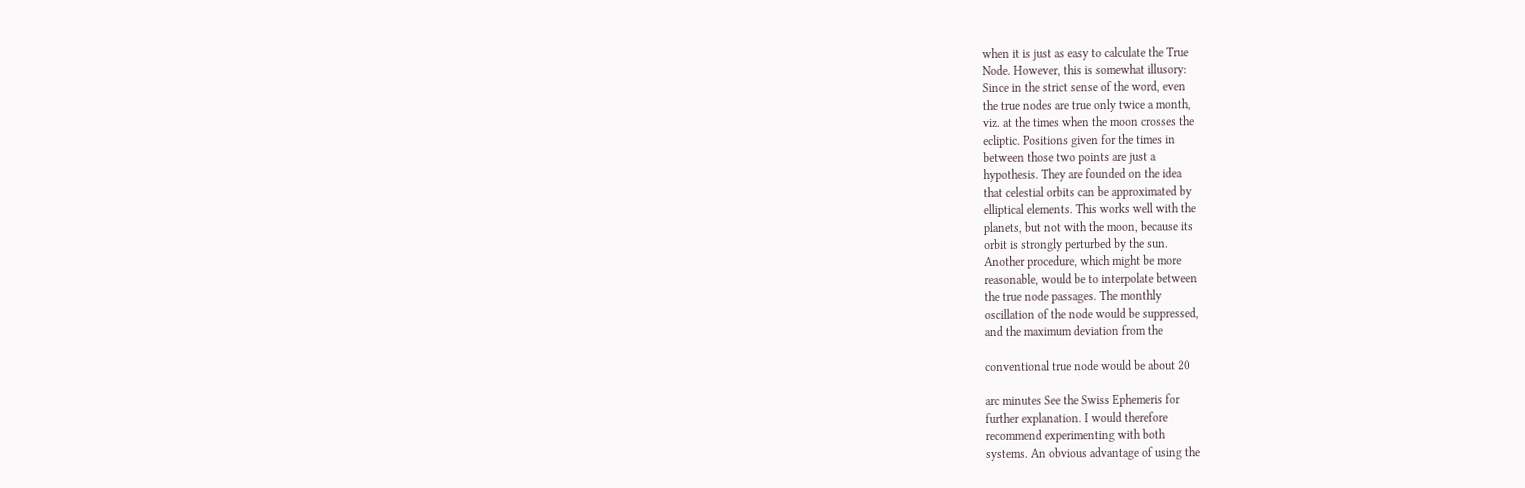when it is just as easy to calculate the True
Node. However, this is somewhat illusory:
Since in the strict sense of the word, even
the true nodes are true only twice a month,
viz. at the times when the moon crosses the
ecliptic. Positions given for the times in
between those two points are just a
hypothesis. They are founded on the idea
that celestial orbits can be approximated by
elliptical elements. This works well with the
planets, but not with the moon, because its
orbit is strongly perturbed by the sun.
Another procedure, which might be more
reasonable, would be to interpolate between
the true node passages. The monthly
oscillation of the node would be suppressed,
and the maximum deviation from the

conventional true node would be about 20

arc minutes See the Swiss Ephemeris for
further explanation. I would therefore
recommend experimenting with both
systems. An obvious advantage of using the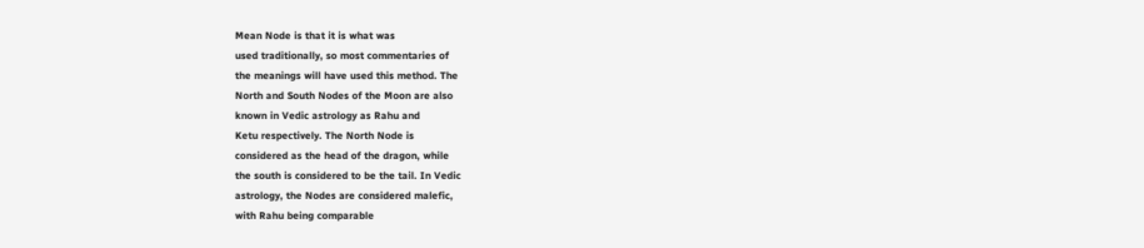Mean Node is that it is what was
used traditionally, so most commentaries of
the meanings will have used this method. The
North and South Nodes of the Moon are also
known in Vedic astrology as Rahu and
Ketu respectively. The North Node is
considered as the head of the dragon, while
the south is considered to be the tail. In Vedic
astrology, the Nodes are considered malefic,
with Rahu being comparable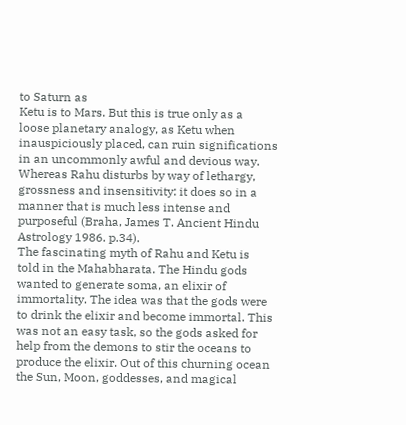to Saturn as
Ketu is to Mars. But this is true only as a
loose planetary analogy, as Ketu when
inauspiciously placed, can ruin significations
in an uncommonly awful and devious way.
Whereas Rahu disturbs by way of lethargy,
grossness and insensitivity: it does so in a
manner that is much less intense and
purposeful (Braha, James T. Ancient Hindu
Astrology 1986. p.34).
The fascinating myth of Rahu and Ketu is
told in the Mahabharata. The Hindu gods
wanted to generate soma, an elixir of
immortality. The idea was that the gods were
to drink the elixir and become immortal. This
was not an easy task, so the gods asked for
help from the demons to stir the oceans to
produce the elixir. Out of this churning ocean
the Sun, Moon, goddesses, and magical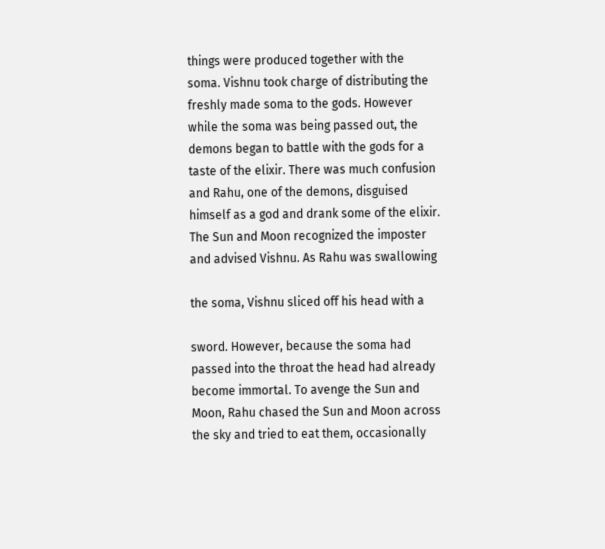things were produced together with the
soma. Vishnu took charge of distributing the
freshly made soma to the gods. However
while the soma was being passed out, the
demons began to battle with the gods for a
taste of the elixir. There was much confusion
and Rahu, one of the demons, disguised
himself as a god and drank some of the elixir.
The Sun and Moon recognized the imposter
and advised Vishnu. As Rahu was swallowing

the soma, Vishnu sliced off his head with a

sword. However, because the soma had
passed into the throat the head had already
become immortal. To avenge the Sun and
Moon, Rahu chased the Sun and Moon across
the sky and tried to eat them, occasionally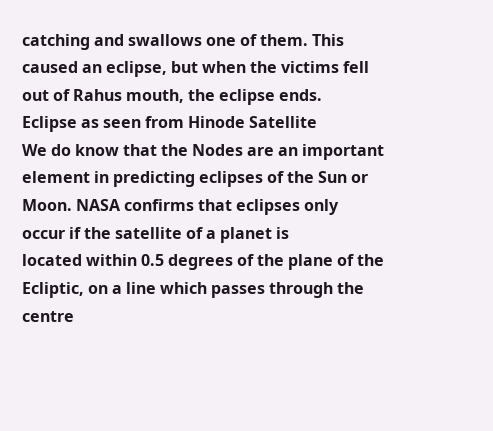catching and swallows one of them. This
caused an eclipse, but when the victims fell
out of Rahus mouth, the eclipse ends.
Eclipse as seen from Hinode Satellite
We do know that the Nodes are an important
element in predicting eclipses of the Sun or
Moon. NASA confirms that eclipses only
occur if the satellite of a planet is
located within 0.5 degrees of the plane of the
Ecliptic, on a line which passes through the
centre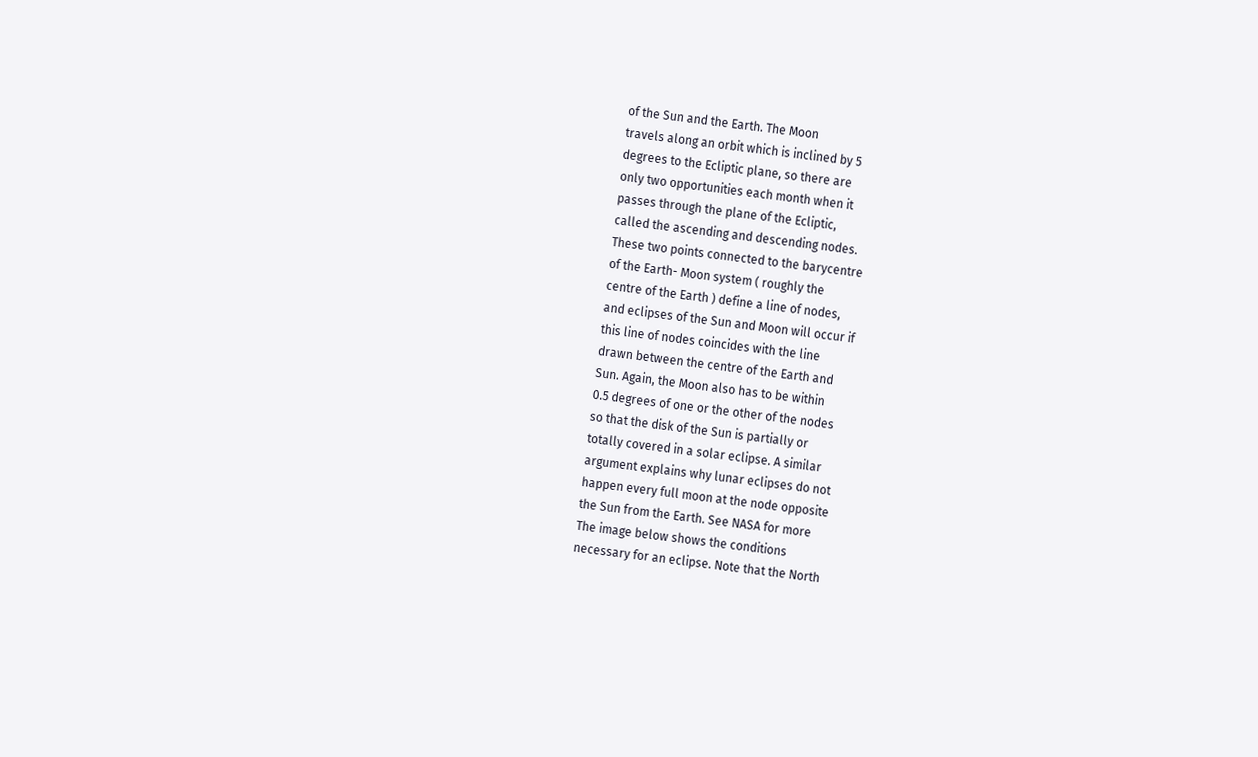of the Sun and the Earth. The Moon
travels along an orbit which is inclined by 5
degrees to the Ecliptic plane, so there are
only two opportunities each month when it
passes through the plane of the Ecliptic,
called the ascending and descending nodes.
These two points connected to the barycentre
of the Earth- Moon system ( roughly the
centre of the Earth ) define a line of nodes,
and eclipses of the Sun and Moon will occur if
this line of nodes coincides with the line
drawn between the centre of the Earth and
Sun. Again, the Moon also has to be within
0.5 degrees of one or the other of the nodes
so that the disk of the Sun is partially or
totally covered in a solar eclipse. A similar
argument explains why lunar eclipses do not
happen every full moon at the node opposite
the Sun from the Earth. See NASA for more
The image below shows the conditions
necessary for an eclipse. Note that the North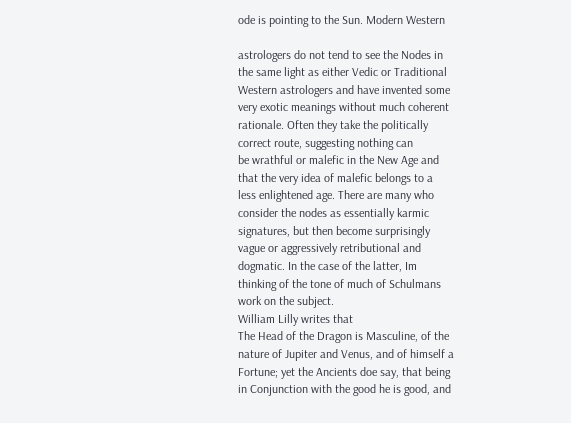ode is pointing to the Sun. Modern Western

astrologers do not tend to see the Nodes in
the same light as either Vedic or Traditional
Western astrologers and have invented some
very exotic meanings without much coherent
rationale. Often they take the politically
correct route, suggesting nothing can
be wrathful or malefic in the New Age and
that the very idea of malefic belongs to a
less enlightened age. There are many who
consider the nodes as essentially karmic
signatures, but then become surprisingly
vague or aggressively retributional and
dogmatic. In the case of the latter, Im
thinking of the tone of much of Schulmans
work on the subject.
William Lilly writes that
The Head of the Dragon is Masculine, of the
nature of Jupiter and Venus, and of himself a
Fortune; yet the Ancients doe say, that being
in Conjunction with the good he is good, and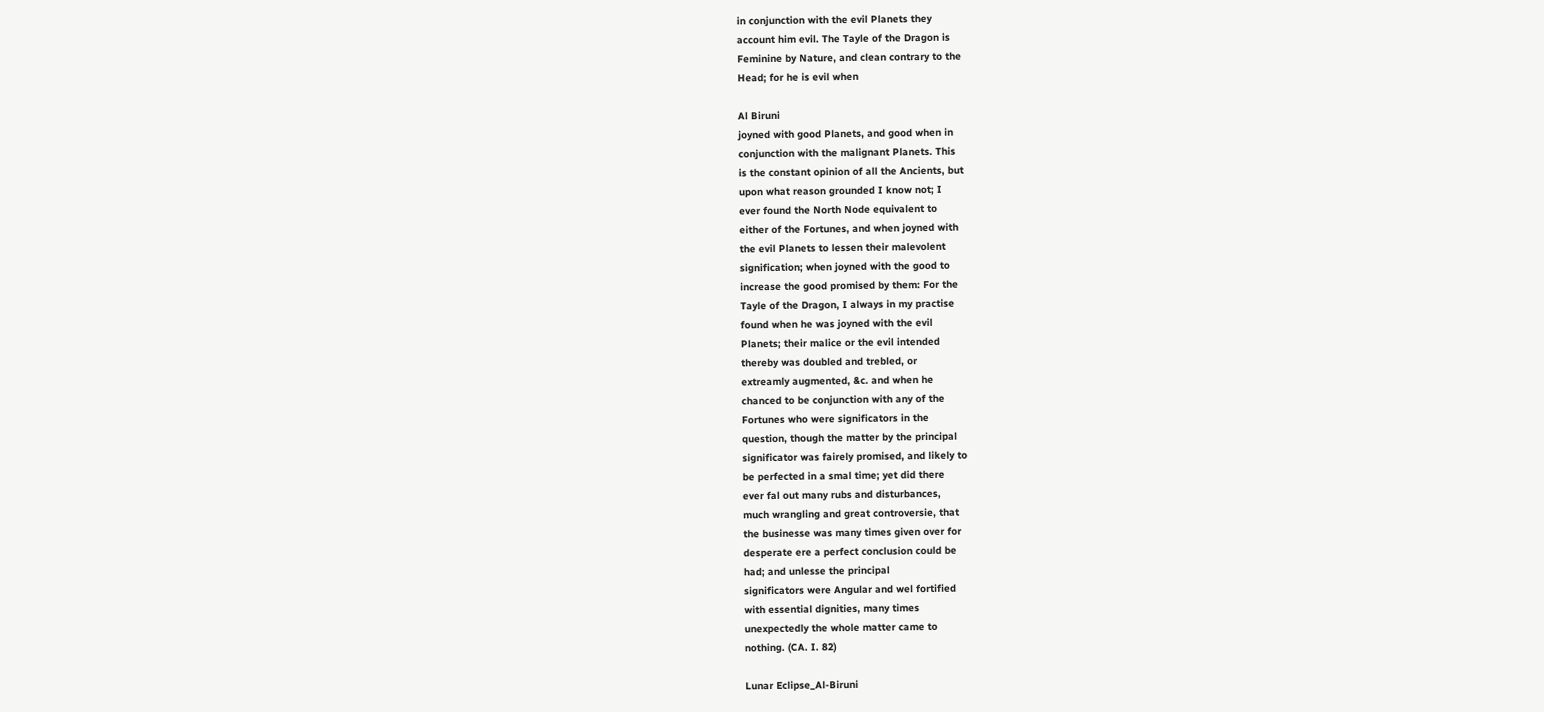in conjunction with the evil Planets they
account him evil. The Tayle of the Dragon is
Feminine by Nature, and clean contrary to the
Head; for he is evil when

Al Biruni
joyned with good Planets, and good when in
conjunction with the malignant Planets. This
is the constant opinion of all the Ancients, but
upon what reason grounded I know not; I
ever found the North Node equivalent to
either of the Fortunes, and when joyned with
the evil Planets to lessen their malevolent
signification; when joyned with the good to
increase the good promised by them: For the
Tayle of the Dragon, I always in my practise
found when he was joyned with the evil
Planets; their malice or the evil intended
thereby was doubled and trebled, or
extreamly augmented, &c. and when he
chanced to be conjunction with any of the
Fortunes who were significators in the
question, though the matter by the principal
significator was fairely promised, and likely to
be perfected in a smal time; yet did there
ever fal out many rubs and disturbances,
much wrangling and great controversie, that
the businesse was many times given over for
desperate ere a perfect conclusion could be
had; and unlesse the principal
significators were Angular and wel fortified
with essential dignities, many times
unexpectedly the whole matter came to
nothing. (CA. I. 82)

Lunar Eclipse_Al-Biruni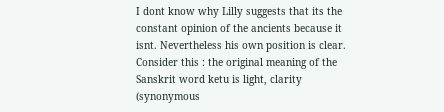I dont know why Lilly suggests that its the
constant opinion of the ancients because it
isnt. Nevertheless his own position is clear.
Consider this : the original meaning of the
Sanskrit word ketu is light, clarity
(synonymous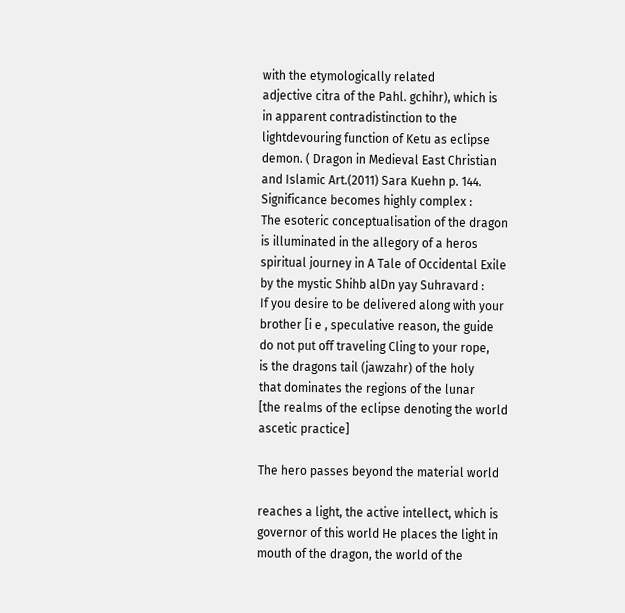with the etymologically related
adjective citra of the Pahl. gchihr), which is
in apparent contradistinction to the lightdevouring function of Ketu as eclipse
demon. ( Dragon in Medieval East Christian
and Islamic Art.(2011) Sara Kuehn p. 144.
Significance becomes highly complex :
The esoteric conceptualisation of the dragon
is illuminated in the allegory of a heros spiritual journey in A Tale of Occidental Exile
by the mystic Shihb alDn yay Suhravard :
If you desire to be delivered along with your
brother [i e , speculative reason, the guide
do not put off traveling Cling to your rope,
is the dragons tail (jawzahr) of the holy
that dominates the regions of the lunar
[the realms of the eclipse denoting the world
ascetic practice]

The hero passes beyond the material world

reaches a light, the active intellect, which is
governor of this world He places the light in
mouth of the dragon, the world of the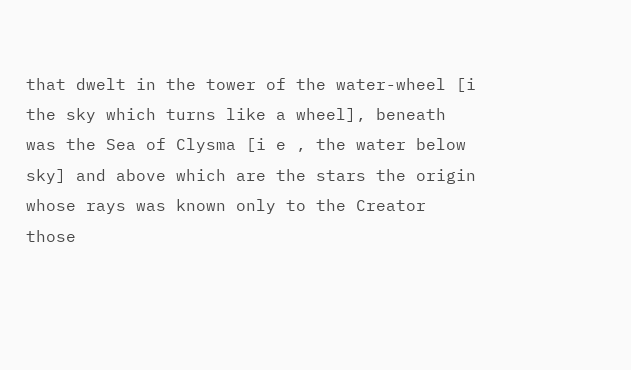that dwelt in the tower of the water-wheel [i
the sky which turns like a wheel], beneath
was the Sea of Clysma [i e , the water below
sky] and above which are the stars the origin
whose rays was known only to the Creator
those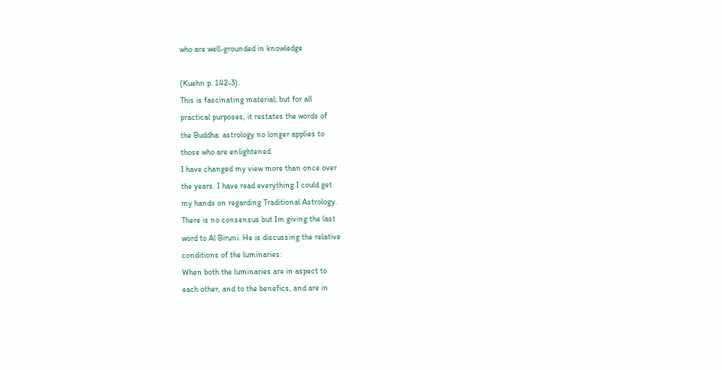who are well-grounded in knowledge

(Kuehn p. 142-3).
This is fascinating material; but for all
practical purposes, it restates the words of
the Buddha: astrology no longer applies to
those who are enlightened.
I have changed my view more than once over
the years. I have read everything I could get
my hands on regarding Traditional Astrology.
There is no consensus but Im giving the last
word to Al Biruni. He is discussing the relative
conditions of the luminaries:
When both the luminaries are in aspect to
each other, and to the benefics, and are in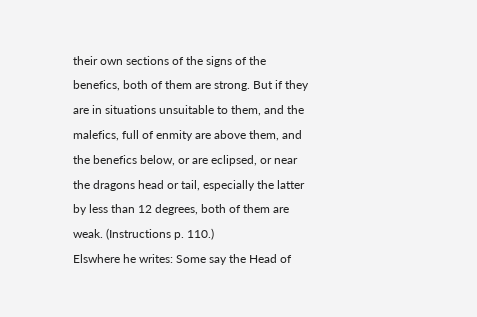their own sections of the signs of the
benefics, both of them are strong. But if they
are in situations unsuitable to them, and the
malefics, full of enmity are above them, and
the benefics below, or are eclipsed, or near
the dragons head or tail, especially the latter
by less than 12 degrees, both of them are
weak. (Instructions p. 110.)
Elswhere he writes: Some say the Head of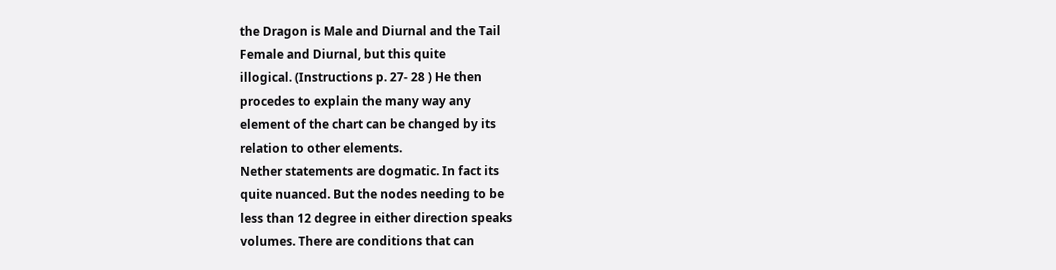the Dragon is Male and Diurnal and the Tail
Female and Diurnal, but this quite
illogical. (Instructions p. 27- 28 ) He then
procedes to explain the many way any
element of the chart can be changed by its
relation to other elements.
Nether statements are dogmatic. In fact its
quite nuanced. But the nodes needing to be
less than 12 degree in either direction speaks
volumes. There are conditions that can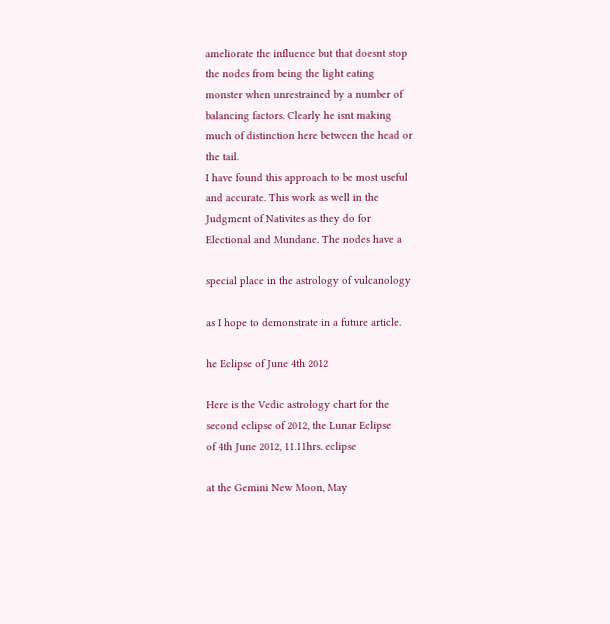ameliorate the influence but that doesnt stop
the nodes from being the light eating
monster when unrestrained by a number of
balancing factors. Clearly he isnt making
much of distinction here between the head or
the tail.
I have found this approach to be most useful
and accurate. This work as well in the
Judgment of Nativites as they do for
Electional and Mundane. The nodes have a

special place in the astrology of vulcanology

as I hope to demonstrate in a future article.

he Eclipse of June 4th 2012

Here is the Vedic astrology chart for the
second eclipse of 2012, the Lunar Eclipse
of 4th June 2012, 11.11hrs. eclipse

at the Gemini New Moon, May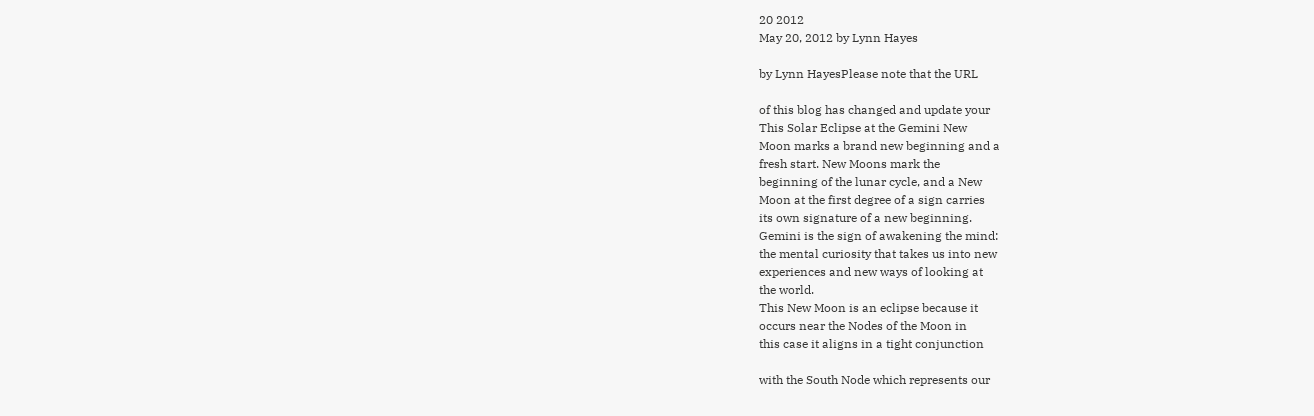20 2012
May 20, 2012 by Lynn Hayes

by Lynn HayesPlease note that the URL

of this blog has changed and update your
This Solar Eclipse at the Gemini New
Moon marks a brand new beginning and a
fresh start. New Moons mark the
beginning of the lunar cycle, and a New
Moon at the first degree of a sign carries
its own signature of a new beginning.
Gemini is the sign of awakening the mind:
the mental curiosity that takes us into new
experiences and new ways of looking at
the world.
This New Moon is an eclipse because it
occurs near the Nodes of the Moon in
this case it aligns in a tight conjunction

with the South Node which represents our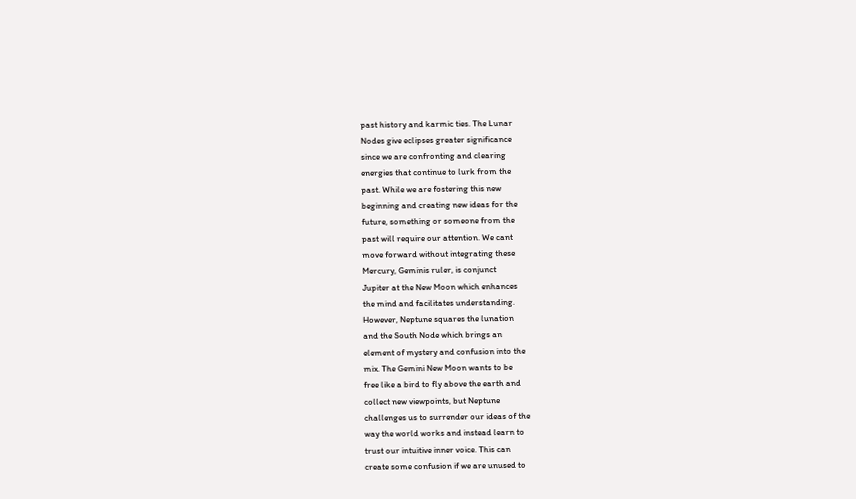past history and karmic ties. The Lunar
Nodes give eclipses greater significance
since we are confronting and clearing
energies that continue to lurk from the
past. While we are fostering this new
beginning and creating new ideas for the
future, something or someone from the
past will require our attention. We cant
move forward without integrating these
Mercury, Geminis ruler, is conjunct
Jupiter at the New Moon which enhances
the mind and facilitates understanding.
However, Neptune squares the lunation
and the South Node which brings an
element of mystery and confusion into the
mix. The Gemini New Moon wants to be
free like a bird to fly above the earth and
collect new viewpoints, but Neptune
challenges us to surrender our ideas of the
way the world works and instead learn to
trust our intuitive inner voice. This can
create some confusion if we are unused to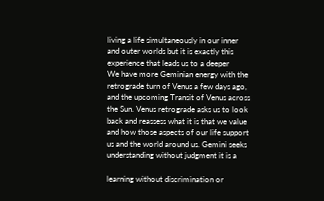living a life simultaneously in our inner
and outer worlds but it is exactly this
experience that leads us to a deeper
We have more Geminian energy with the
retrograde turn of Venus a few days ago,
and the upcoming Transit of Venus across
the Sun. Venus retrograde asks us to look
back and reassess what it is that we value
and how those aspects of our life support
us and the world around us. Gemini seeks
understanding without judgment it is a

learning without discrimination or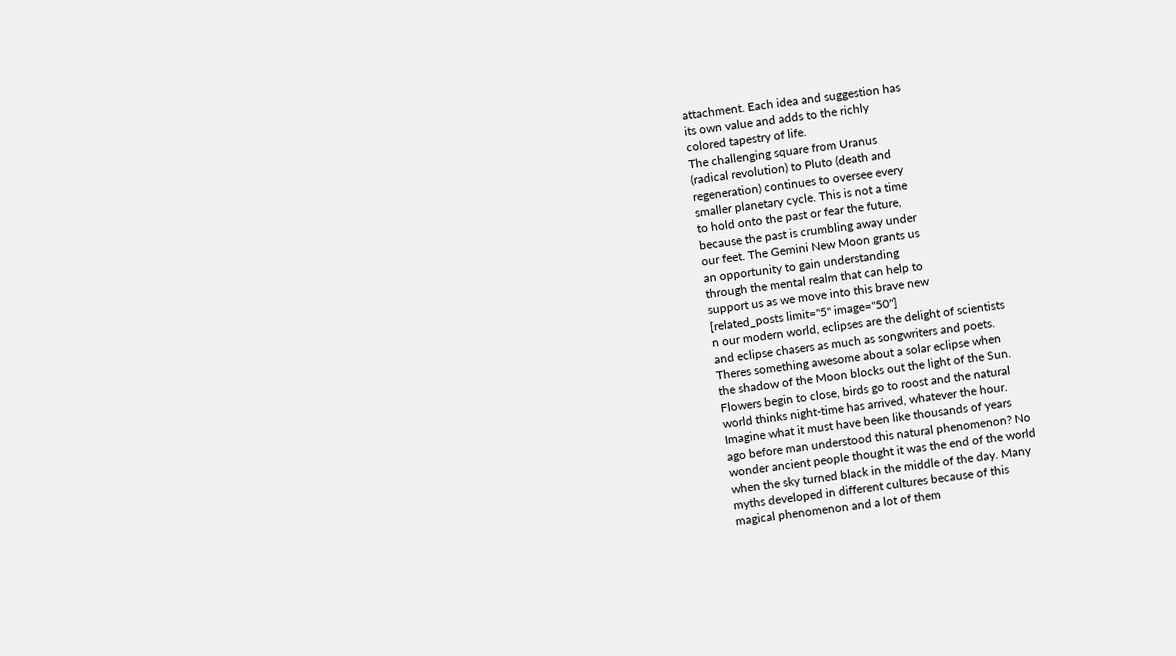attachment. Each idea and suggestion has
its own value and adds to the richly
colored tapestry of life.
The challenging square from Uranus
(radical revolution) to Pluto (death and
regeneration) continues to oversee every
smaller planetary cycle. This is not a time
to hold onto the past or fear the future,
because the past is crumbling away under
our feet. The Gemini New Moon grants us
an opportunity to gain understanding
through the mental realm that can help to
support us as we move into this brave new
[related_posts limit="5" image="50"]
n our modern world, eclipses are the delight of scientists
and eclipse chasers as much as songwriters and poets.
Theres something awesome about a solar eclipse when
the shadow of the Moon blocks out the light of the Sun.
Flowers begin to close, birds go to roost and the natural
world thinks night-time has arrived, whatever the hour.
Imagine what it must have been like thousands of years
ago before man understood this natural phenomenon? No
wonder ancient people thought it was the end of the world
when the sky turned black in the middle of the day. Many
myths developed in different cultures because of this
magical phenomenon and a lot of them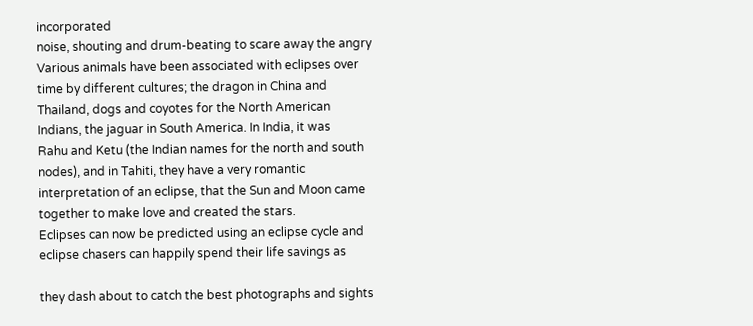incorporated
noise, shouting and drum-beating to scare away the angry
Various animals have been associated with eclipses over
time by different cultures; the dragon in China and
Thailand, dogs and coyotes for the North American
Indians, the jaguar in South America. In India, it was
Rahu and Ketu (the Indian names for the north and south
nodes), and in Tahiti, they have a very romantic
interpretation of an eclipse, that the Sun and Moon came
together to make love and created the stars.
Eclipses can now be predicted using an eclipse cycle and
eclipse chasers can happily spend their life savings as

they dash about to catch the best photographs and sights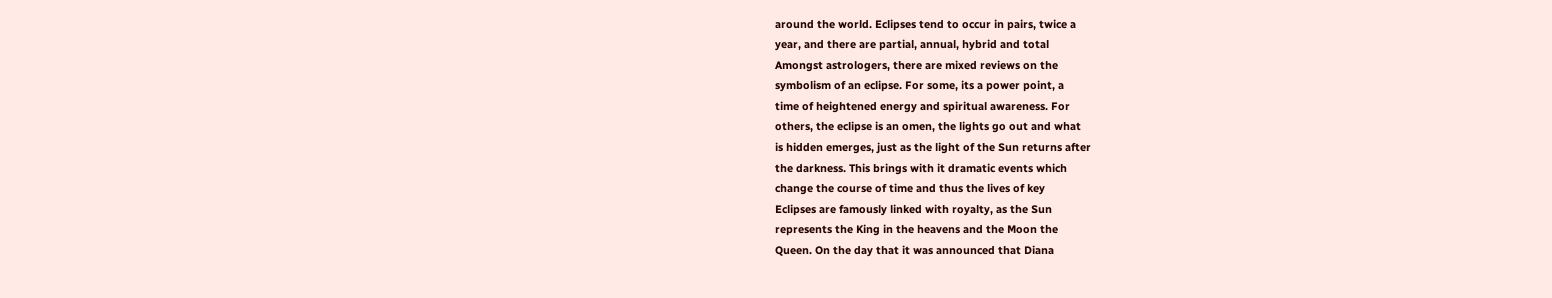around the world. Eclipses tend to occur in pairs, twice a
year, and there are partial, annual, hybrid and total
Amongst astrologers, there are mixed reviews on the
symbolism of an eclipse. For some, its a power point, a
time of heightened energy and spiritual awareness. For
others, the eclipse is an omen, the lights go out and what
is hidden emerges, just as the light of the Sun returns after
the darkness. This brings with it dramatic events which
change the course of time and thus the lives of key
Eclipses are famously linked with royalty, as the Sun
represents the King in the heavens and the Moon the
Queen. On the day that it was announced that Diana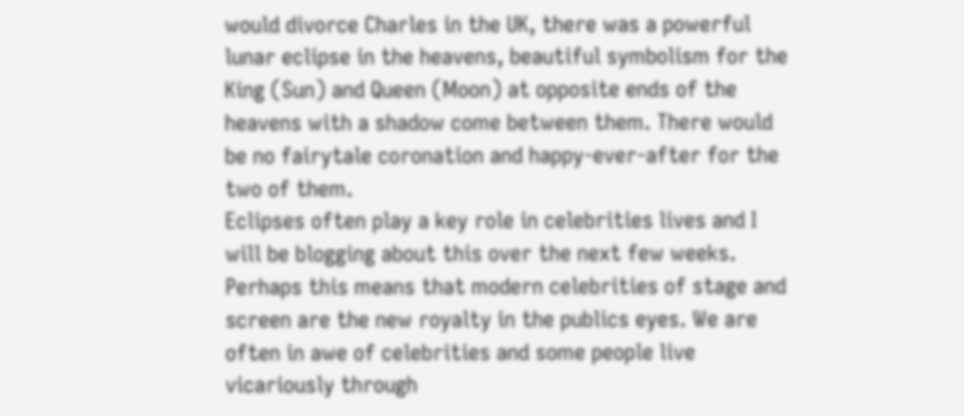would divorce Charles in the UK, there was a powerful
lunar eclipse in the heavens, beautiful symbolism for the
King (Sun) and Queen (Moon) at opposite ends of the
heavens with a shadow come between them. There would
be no fairytale coronation and happy-ever-after for the
two of them.
Eclipses often play a key role in celebrities lives and I
will be blogging about this over the next few weeks.
Perhaps this means that modern celebrities of stage and
screen are the new royalty in the publics eyes. We are
often in awe of celebrities and some people live
vicariously through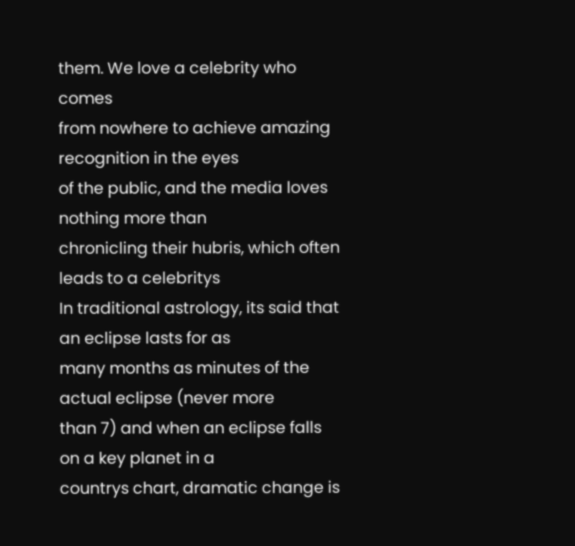them. We love a celebrity who comes
from nowhere to achieve amazing recognition in the eyes
of the public, and the media loves nothing more than
chronicling their hubris, which often leads to a celebritys
In traditional astrology, its said that an eclipse lasts for as
many months as minutes of the actual eclipse (never more
than 7) and when an eclipse falls on a key planet in a
countrys chart, dramatic change is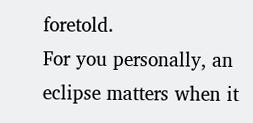foretold.
For you personally, an eclipse matters when it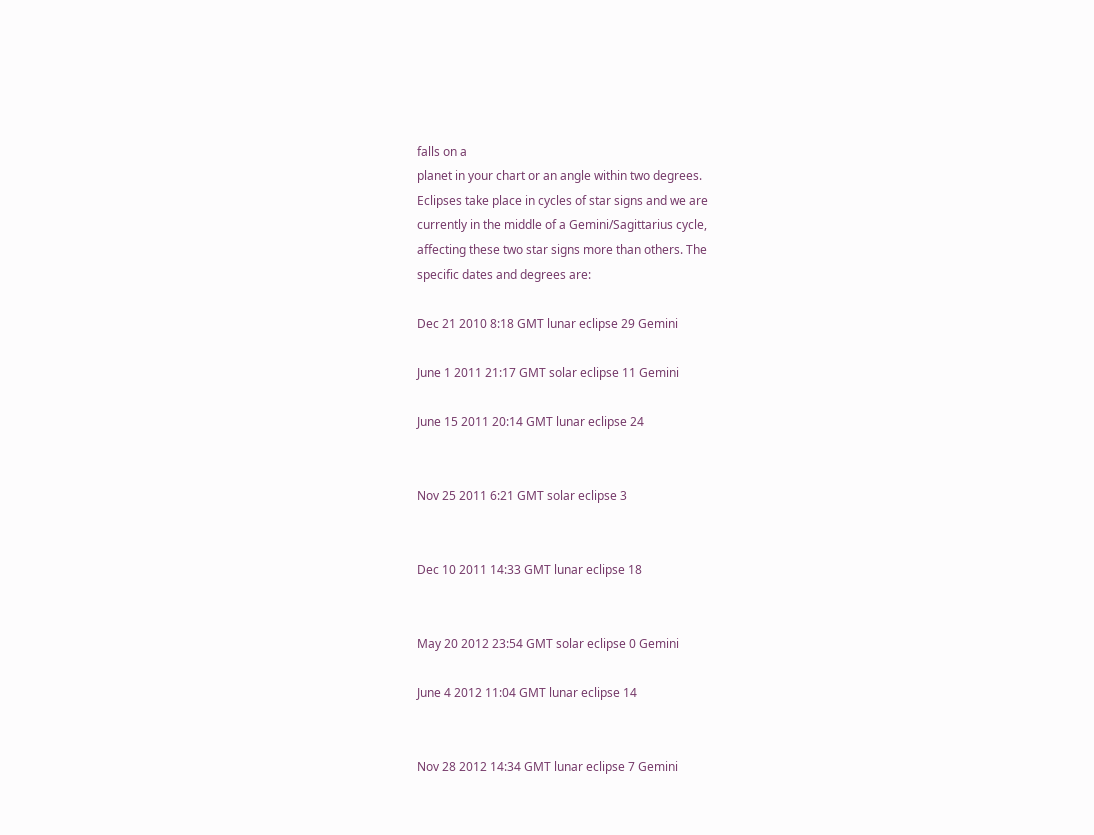falls on a
planet in your chart or an angle within two degrees.
Eclipses take place in cycles of star signs and we are
currently in the middle of a Gemini/Sagittarius cycle,
affecting these two star signs more than others. The
specific dates and degrees are:

Dec 21 2010 8:18 GMT lunar eclipse 29 Gemini

June 1 2011 21:17 GMT solar eclipse 11 Gemini

June 15 2011 20:14 GMT lunar eclipse 24


Nov 25 2011 6:21 GMT solar eclipse 3


Dec 10 2011 14:33 GMT lunar eclipse 18


May 20 2012 23:54 GMT solar eclipse 0 Gemini

June 4 2012 11:04 GMT lunar eclipse 14


Nov 28 2012 14:34 GMT lunar eclipse 7 Gemini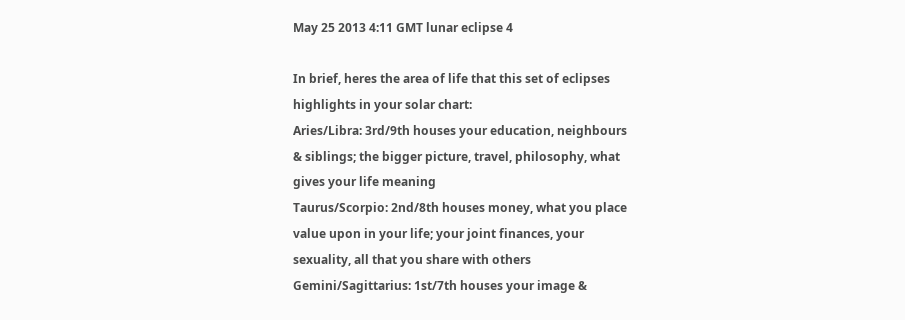May 25 2013 4:11 GMT lunar eclipse 4

In brief, heres the area of life that this set of eclipses
highlights in your solar chart:
Aries/Libra: 3rd/9th houses your education, neighbours
& siblings; the bigger picture, travel, philosophy, what
gives your life meaning
Taurus/Scorpio: 2nd/8th houses money, what you place
value upon in your life; your joint finances, your
sexuality, all that you share with others
Gemini/Sagittarius: 1st/7th houses your image &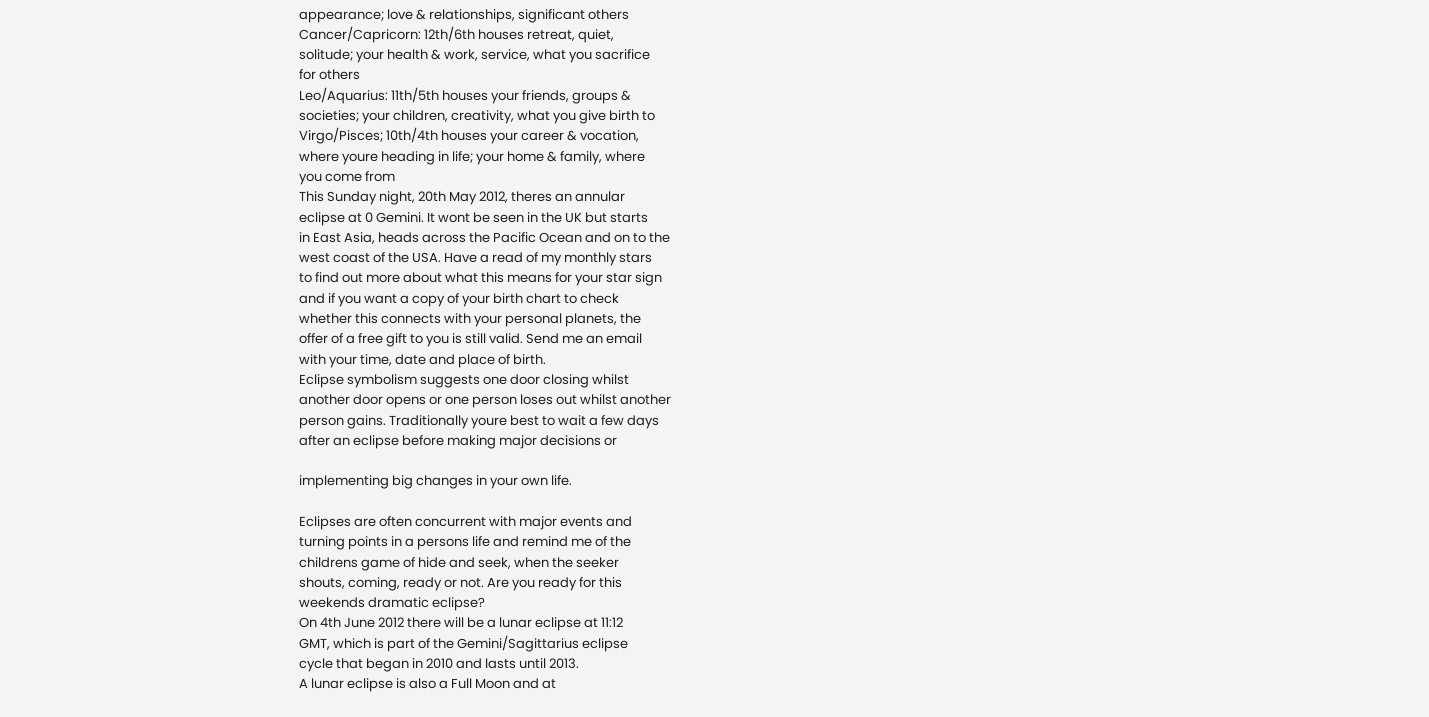appearance; love & relationships, significant others
Cancer/Capricorn: 12th/6th houses retreat, quiet,
solitude; your health & work, service, what you sacrifice
for others
Leo/Aquarius: 11th/5th houses your friends, groups &
societies; your children, creativity, what you give birth to
Virgo/Pisces; 10th/4th houses your career & vocation,
where youre heading in life; your home & family, where
you come from
This Sunday night, 20th May 2012, theres an annular
eclipse at 0 Gemini. It wont be seen in the UK but starts
in East Asia, heads across the Pacific Ocean and on to the
west coast of the USA. Have a read of my monthly stars
to find out more about what this means for your star sign
and if you want a copy of your birth chart to check
whether this connects with your personal planets, the
offer of a free gift to you is still valid. Send me an email
with your time, date and place of birth.
Eclipse symbolism suggests one door closing whilst
another door opens or one person loses out whilst another
person gains. Traditionally youre best to wait a few days
after an eclipse before making major decisions or

implementing big changes in your own life.

Eclipses are often concurrent with major events and
turning points in a persons life and remind me of the
childrens game of hide and seek, when the seeker
shouts, coming, ready or not. Are you ready for this
weekends dramatic eclipse?
On 4th June 2012 there will be a lunar eclipse at 11:12
GMT, which is part of the Gemini/Sagittarius eclipse
cycle that began in 2010 and lasts until 2013.
A lunar eclipse is also a Full Moon and at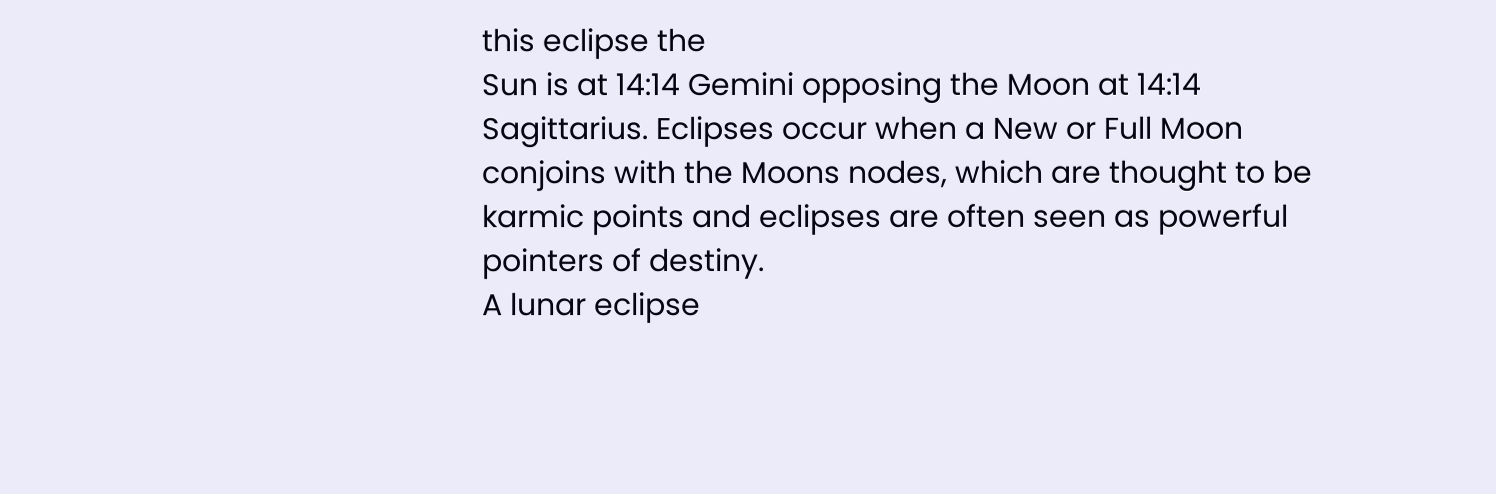this eclipse the
Sun is at 14:14 Gemini opposing the Moon at 14:14
Sagittarius. Eclipses occur when a New or Full Moon
conjoins with the Moons nodes, which are thought to be
karmic points and eclipses are often seen as powerful
pointers of destiny.
A lunar eclipse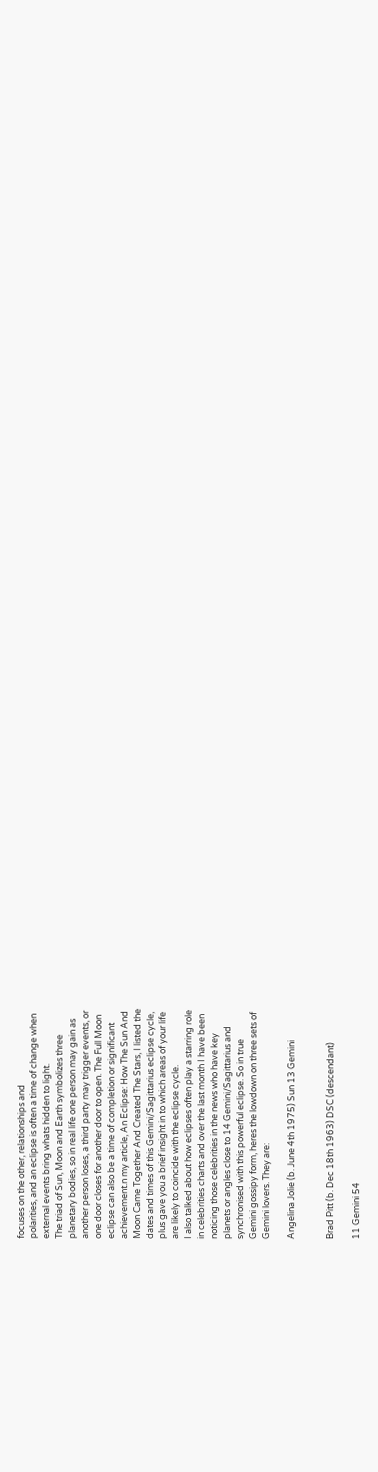focuses on the other, relationships and
polarities, and an eclipse is often a time of change when
external events bring whats hidden to light.
The triad of Sun, Moon and Earth symbolizes three
planetary bodies, so in real life one person may gain as
another person loses, a third party may trigger events, or
one door closes for another door to open. The Full Moon
eclipse can also be a time of completion or significant
achievement.n my article, An Eclipse: How The Sun And
Moon Came Together And Created The Stars, I listed the
dates and times of this Gemini/Sagittarius eclipse cycle,
plus gave you a brief insight in to which areas of your life
are likely to coincide with the eclipse cycle.
I also talked about how eclipses often play a starring role
in celebrities charts and over the last month I have been
noticing those celebrities in the news who have key
planets or angles close to 14 Gemini/Sagittarius and
synchronised with this powerful eclipse. So in true
Gemini gossipy form, heres the lowdown on three sets of
Gemini lovers. They are:

Angelina Jolie (b. June 4th 1975) Sun 13 Gemini


Brad Pitt (b. Dec 18th 1963) DSC (descendant)

11 Gemini 54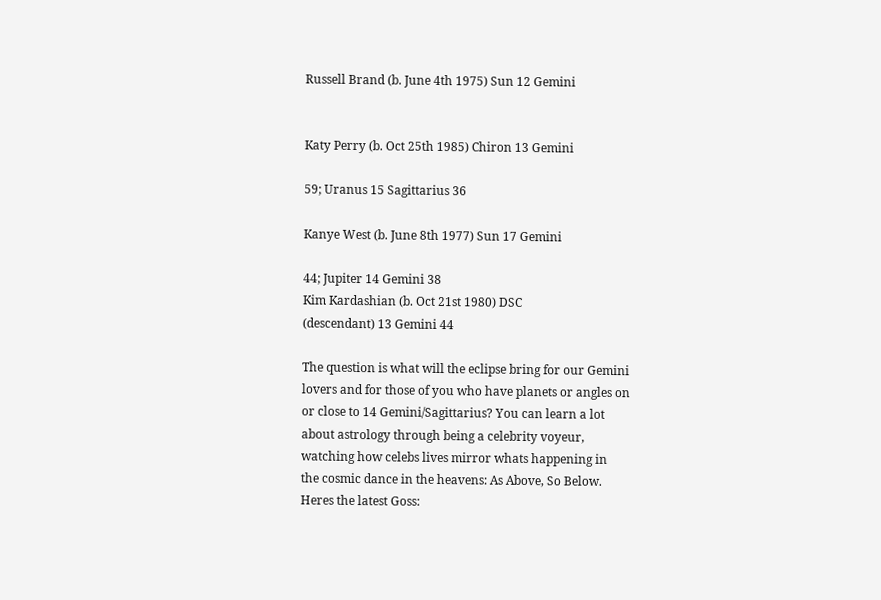Russell Brand (b. June 4th 1975) Sun 12 Gemini


Katy Perry (b. Oct 25th 1985) Chiron 13 Gemini

59; Uranus 15 Sagittarius 36

Kanye West (b. June 8th 1977) Sun 17 Gemini

44; Jupiter 14 Gemini 38
Kim Kardashian (b. Oct 21st 1980) DSC
(descendant) 13 Gemini 44

The question is what will the eclipse bring for our Gemini
lovers and for those of you who have planets or angles on
or close to 14 Gemini/Sagittarius? You can learn a lot
about astrology through being a celebrity voyeur,
watching how celebs lives mirror whats happening in
the cosmic dance in the heavens: As Above, So Below.
Heres the latest Goss: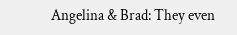Angelina & Brad: They even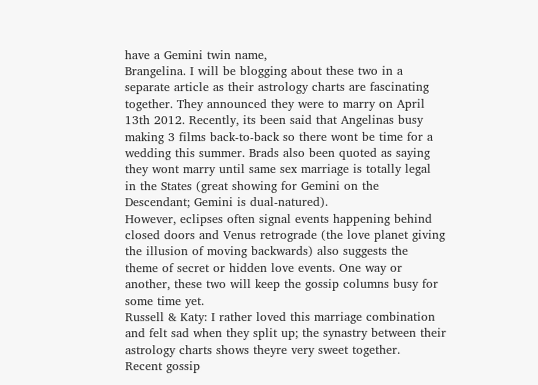have a Gemini twin name,
Brangelina. I will be blogging about these two in a
separate article as their astrology charts are fascinating
together. They announced they were to marry on April
13th 2012. Recently, its been said that Angelinas busy
making 3 films back-to-back so there wont be time for a
wedding this summer. Brads also been quoted as saying
they wont marry until same sex marriage is totally legal
in the States (great showing for Gemini on the
Descendant; Gemini is dual-natured).
However, eclipses often signal events happening behind
closed doors and Venus retrograde (the love planet giving
the illusion of moving backwards) also suggests the
theme of secret or hidden love events. One way or
another, these two will keep the gossip columns busy for
some time yet.
Russell & Katy: I rather loved this marriage combination
and felt sad when they split up; the synastry between their
astrology charts shows theyre very sweet together.
Recent gossip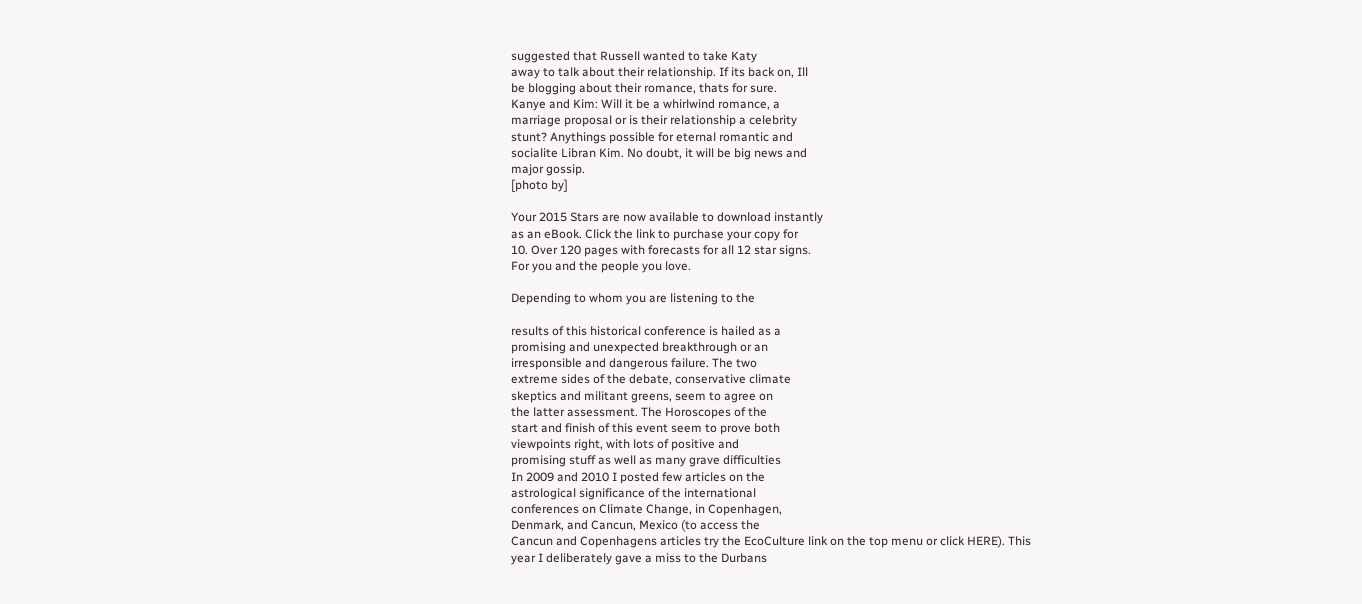suggested that Russell wanted to take Katy
away to talk about their relationship. If its back on, Ill
be blogging about their romance, thats for sure.
Kanye and Kim: Will it be a whirlwind romance, a
marriage proposal or is their relationship a celebrity
stunt? Anythings possible for eternal romantic and
socialite Libran Kim. No doubt, it will be big news and
major gossip.
[photo by]

Your 2015 Stars are now available to download instantly
as an eBook. Click the link to purchase your copy for
10. Over 120 pages with forecasts for all 12 star signs.
For you and the people you love.

Depending to whom you are listening to the

results of this historical conference is hailed as a
promising and unexpected breakthrough or an
irresponsible and dangerous failure. The two
extreme sides of the debate, conservative climate
skeptics and militant greens, seem to agree on
the latter assessment. The Horoscopes of the
start and finish of this event seem to prove both
viewpoints right, with lots of positive and
promising stuff as well as many grave difficulties
In 2009 and 2010 I posted few articles on the
astrological significance of the international
conferences on Climate Change, in Copenhagen,
Denmark, and Cancun, Mexico (to access the
Cancun and Copenhagens articles try the EcoCulture link on the top menu or click HERE). This
year I deliberately gave a miss to the Durbans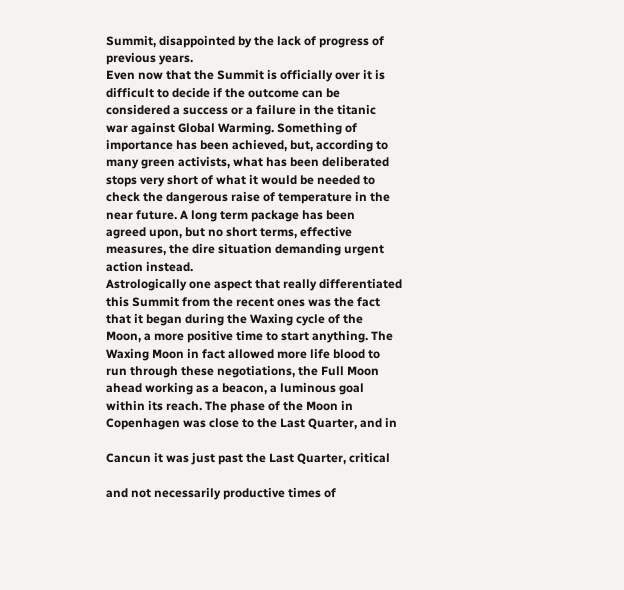Summit, disappointed by the lack of progress of
previous years.
Even now that the Summit is officially over it is
difficult to decide if the outcome can be
considered a success or a failure in the titanic
war against Global Warming. Something of
importance has been achieved, but, according to
many green activists, what has been deliberated
stops very short of what it would be needed to
check the dangerous raise of temperature in the
near future. A long term package has been
agreed upon, but no short terms, effective
measures, the dire situation demanding urgent
action instead.
Astrologically one aspect that really differentiated
this Summit from the recent ones was the fact
that it began during the Waxing cycle of the
Moon, a more positive time to start anything. The
Waxing Moon in fact allowed more life blood to
run through these negotiations, the Full Moon
ahead working as a beacon, a luminous goal
within its reach. The phase of the Moon in
Copenhagen was close to the Last Quarter, and in

Cancun it was just past the Last Quarter, critical

and not necessarily productive times of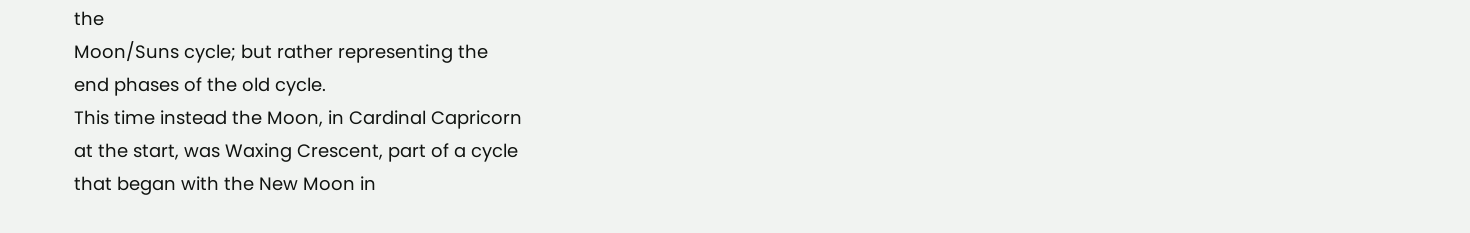the
Moon/Suns cycle; but rather representing the
end phases of the old cycle.
This time instead the Moon, in Cardinal Capricorn
at the start, was Waxing Crescent, part of a cycle
that began with the New Moon in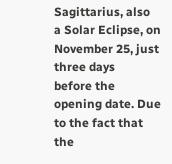Sagittarius, also
a Solar Eclipse, on November 25, just three days
before the opening date. Due to the fact that the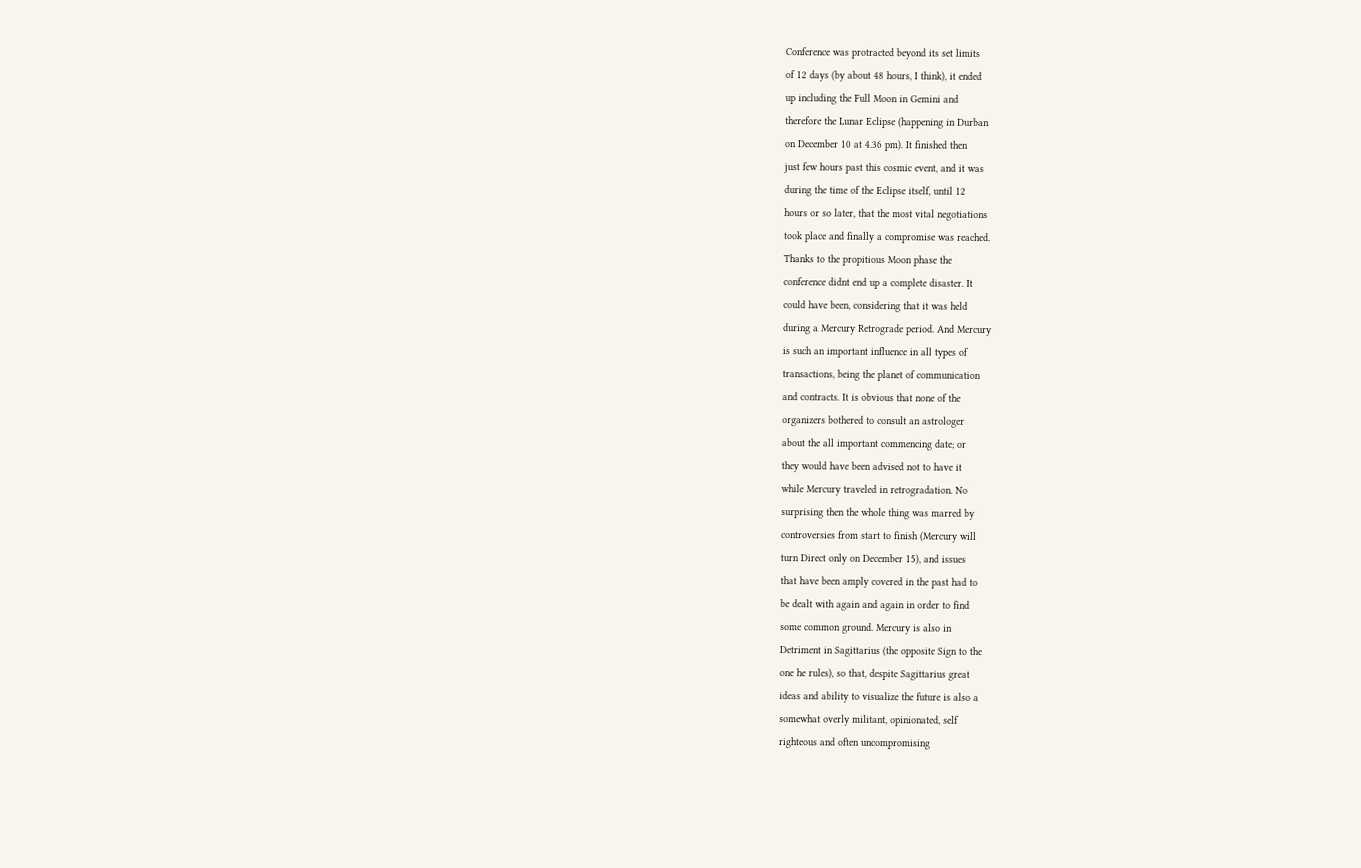Conference was protracted beyond its set limits
of 12 days (by about 48 hours, I think), it ended
up including the Full Moon in Gemini and
therefore the Lunar Eclipse (happening in Durban
on December 10 at 4.36 pm). It finished then
just few hours past this cosmic event, and it was
during the time of the Eclipse itself, until 12
hours or so later, that the most vital negotiations
took place and finally a compromise was reached.
Thanks to the propitious Moon phase the
conference didnt end up a complete disaster. It
could have been, considering that it was held
during a Mercury Retrograde period. And Mercury
is such an important influence in all types of
transactions, being the planet of communication
and contracts. It is obvious that none of the
organizers bothered to consult an astrologer
about the all important commencing date; or
they would have been advised not to have it
while Mercury traveled in retrogradation. No
surprising then the whole thing was marred by
controversies from start to finish (Mercury will
turn Direct only on December 15), and issues
that have been amply covered in the past had to
be dealt with again and again in order to find
some common ground. Mercury is also in
Detriment in Sagittarius (the opposite Sign to the
one he rules), so that, despite Sagittarius great
ideas and ability to visualize the future is also a
somewhat overly militant, opinionated, self
righteous and often uncompromising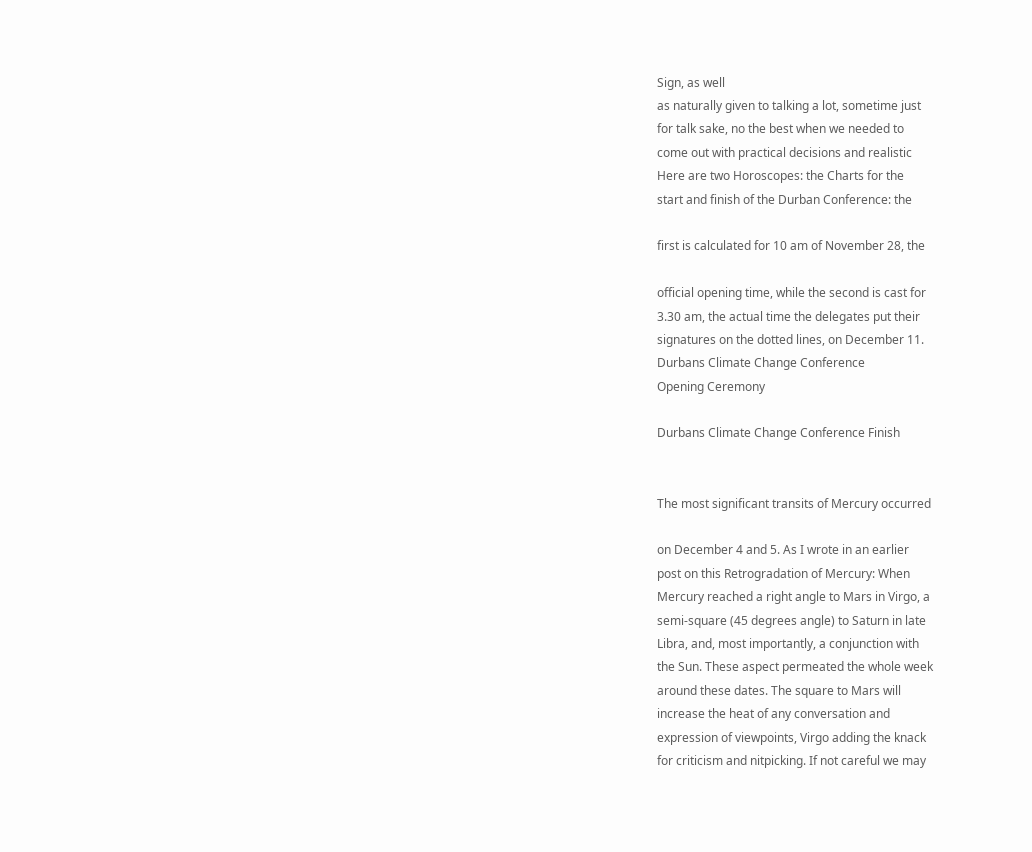Sign, as well
as naturally given to talking a lot, sometime just
for talk sake, no the best when we needed to
come out with practical decisions and realistic
Here are two Horoscopes: the Charts for the
start and finish of the Durban Conference: the

first is calculated for 10 am of November 28, the

official opening time, while the second is cast for
3.30 am, the actual time the delegates put their
signatures on the dotted lines, on December 11.
Durbans Climate Change Conference
Opening Ceremony

Durbans Climate Change Conference Finish


The most significant transits of Mercury occurred

on December 4 and 5. As I wrote in an earlier
post on this Retrogradation of Mercury: When
Mercury reached a right angle to Mars in Virgo, a
semi-square (45 degrees angle) to Saturn in late
Libra, and, most importantly, a conjunction with
the Sun. These aspect permeated the whole week
around these dates. The square to Mars will
increase the heat of any conversation and
expression of viewpoints, Virgo adding the knack
for criticism and nitpicking. If not careful we may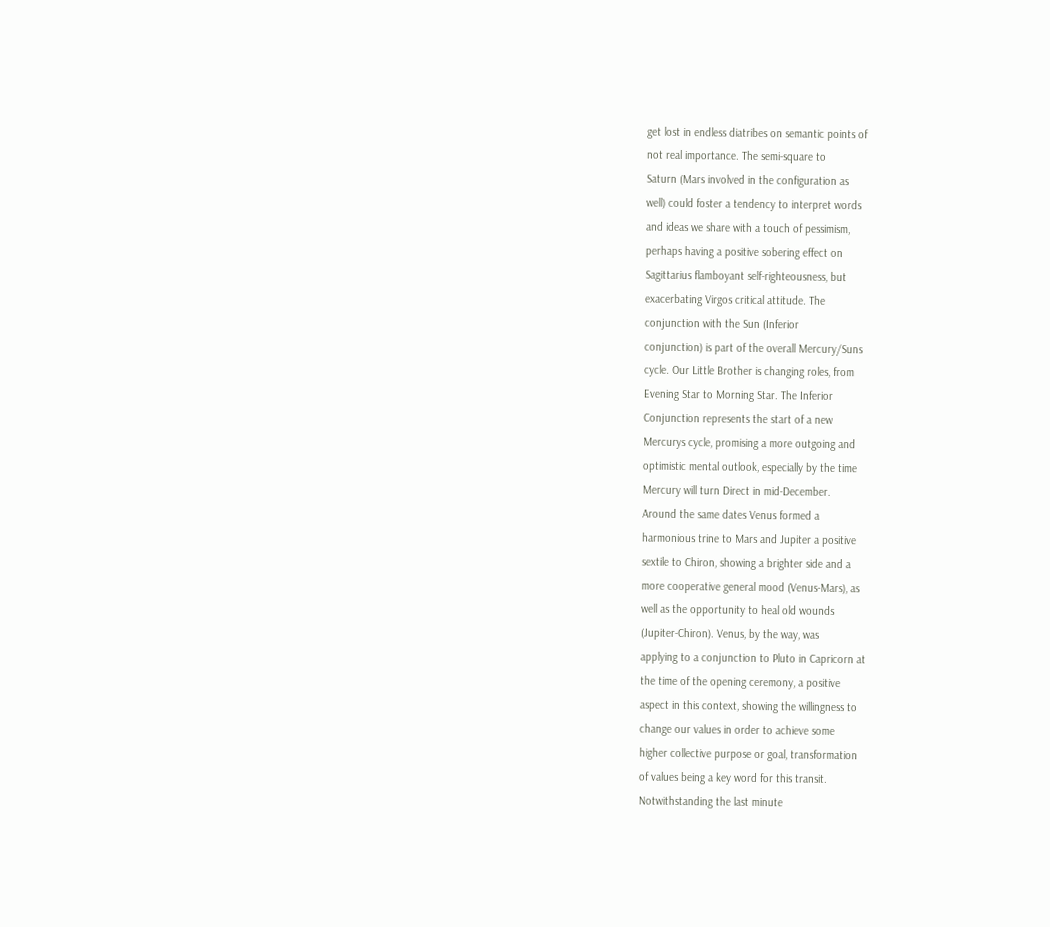get lost in endless diatribes on semantic points of
not real importance. The semi-square to
Saturn (Mars involved in the configuration as
well) could foster a tendency to interpret words
and ideas we share with a touch of pessimism,
perhaps having a positive sobering effect on
Sagittarius flamboyant self-righteousness, but
exacerbating Virgos critical attitude. The
conjunction with the Sun (Inferior
conjunction) is part of the overall Mercury/Suns
cycle. Our Little Brother is changing roles, from
Evening Star to Morning Star. The Inferior
Conjunction represents the start of a new
Mercurys cycle, promising a more outgoing and
optimistic mental outlook, especially by the time
Mercury will turn Direct in mid-December.
Around the same dates Venus formed a
harmonious trine to Mars and Jupiter a positive
sextile to Chiron, showing a brighter side and a
more cooperative general mood (Venus-Mars), as
well as the opportunity to heal old wounds
(Jupiter-Chiron). Venus, by the way, was
applying to a conjunction to Pluto in Capricorn at
the time of the opening ceremony, a positive
aspect in this context, showing the willingness to
change our values in order to achieve some
higher collective purpose or goal, transformation
of values being a key word for this transit.
Notwithstanding the last minute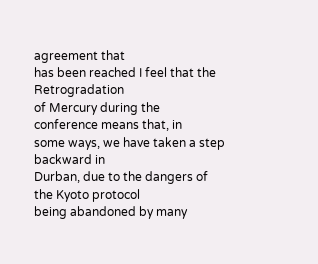agreement that
has been reached I feel that the Retrogradation
of Mercury during the conference means that, in
some ways, we have taken a step backward in
Durban, due to the dangers of the Kyoto protocol
being abandoned by many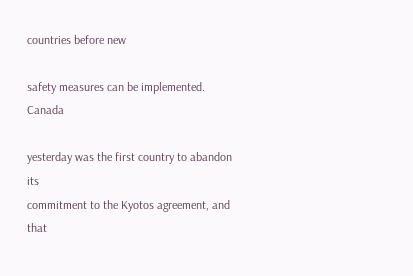countries before new

safety measures can be implemented. Canada

yesterday was the first country to abandon its
commitment to the Kyotos agreement, and that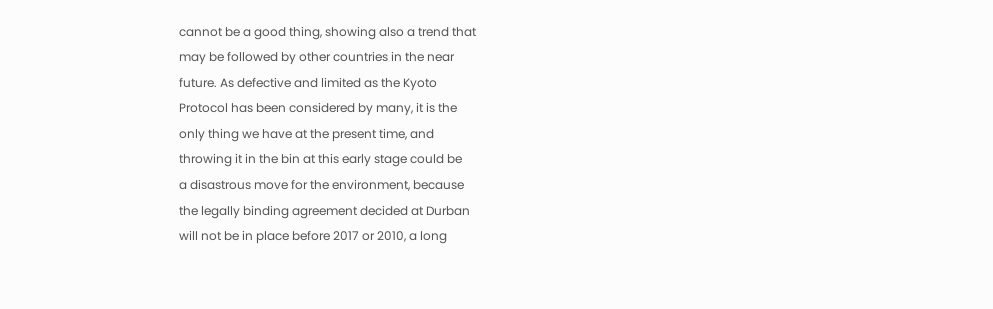cannot be a good thing, showing also a trend that
may be followed by other countries in the near
future. As defective and limited as the Kyoto
Protocol has been considered by many, it is the
only thing we have at the present time, and
throwing it in the bin at this early stage could be
a disastrous move for the environment, because
the legally binding agreement decided at Durban
will not be in place before 2017 or 2010, a long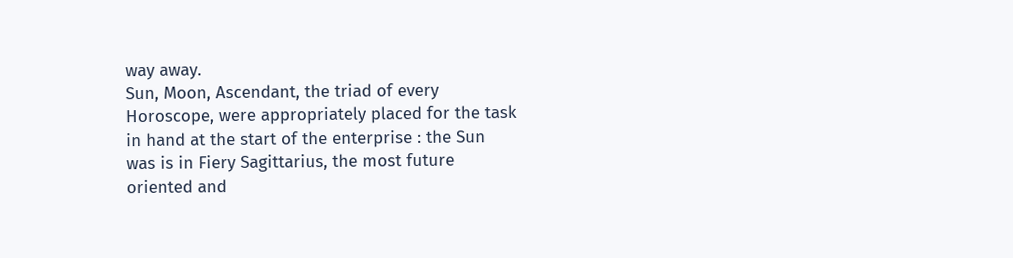way away.
Sun, Moon, Ascendant, the triad of every
Horoscope, were appropriately placed for the task
in hand at the start of the enterprise : the Sun
was is in Fiery Sagittarius, the most future
oriented and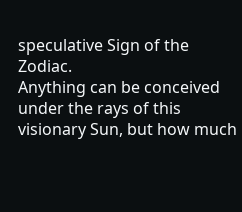speculative Sign of the Zodiac.
Anything can be conceived under the rays of this
visionary Sun, but how much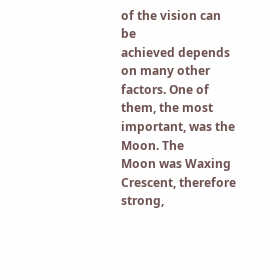of the vision can be
achieved depends on many other factors. One of
them, the most important, was the Moon. The
Moon was Waxing Crescent, therefore strong,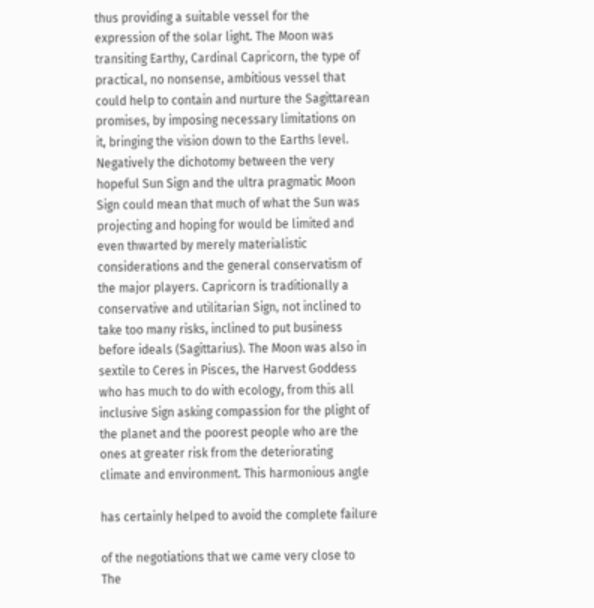thus providing a suitable vessel for the
expression of the solar light. The Moon was
transiting Earthy, Cardinal Capricorn, the type of
practical, no nonsense, ambitious vessel that
could help to contain and nurture the Sagittarean
promises, by imposing necessary limitations on
it, bringing the vision down to the Earths level.
Negatively the dichotomy between the very
hopeful Sun Sign and the ultra pragmatic Moon
Sign could mean that much of what the Sun was
projecting and hoping for would be limited and
even thwarted by merely materialistic
considerations and the general conservatism of
the major players. Capricorn is traditionally a
conservative and utilitarian Sign, not inclined to
take too many risks, inclined to put business
before ideals (Sagittarius). The Moon was also in
sextile to Ceres in Pisces, the Harvest Goddess
who has much to do with ecology, from this all
inclusive Sign asking compassion for the plight of
the planet and the poorest people who are the
ones at greater risk from the deteriorating
climate and environment. This harmonious angle

has certainly helped to avoid the complete failure

of the negotiations that we came very close to
The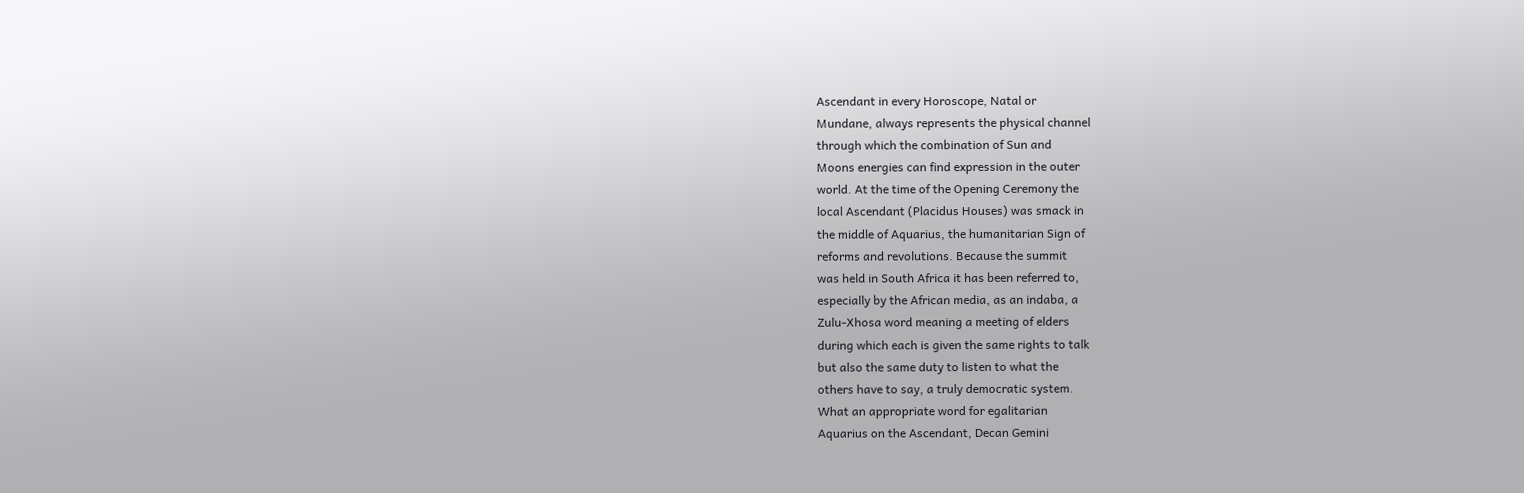Ascendant in every Horoscope, Natal or
Mundane, always represents the physical channel
through which the combination of Sun and
Moons energies can find expression in the outer
world. At the time of the Opening Ceremony the
local Ascendant (Placidus Houses) was smack in
the middle of Aquarius, the humanitarian Sign of
reforms and revolutions. Because the summit
was held in South Africa it has been referred to,
especially by the African media, as an indaba, a
Zulu-Xhosa word meaning a meeting of elders
during which each is given the same rights to talk
but also the same duty to listen to what the
others have to say, a truly democratic system.
What an appropriate word for egalitarian
Aquarius on the Ascendant, Decan Gemini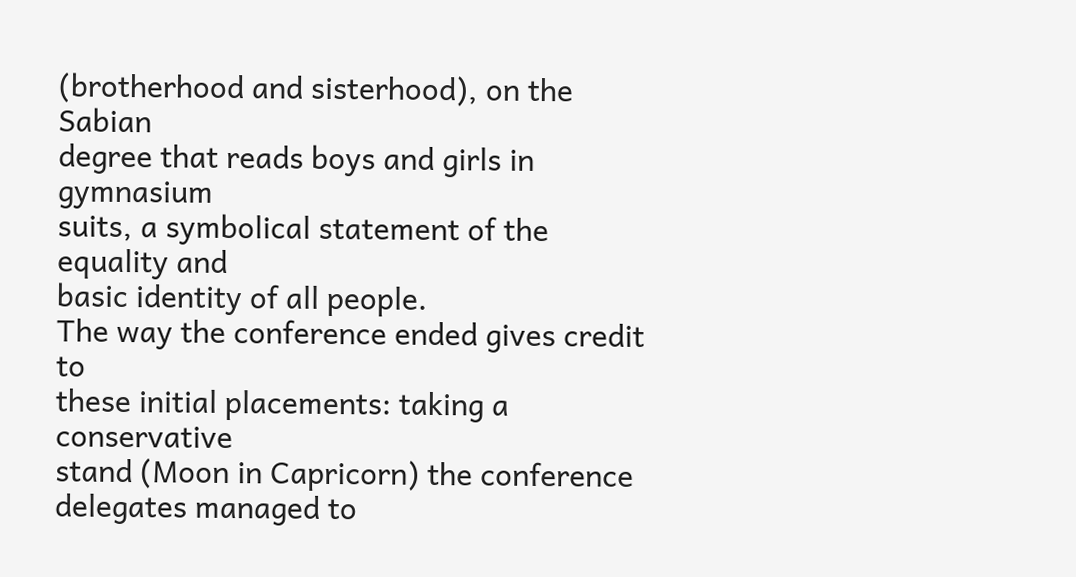(brotherhood and sisterhood), on the Sabian
degree that reads boys and girls in gymnasium
suits, a symbolical statement of the equality and
basic identity of all people.
The way the conference ended gives credit to
these initial placements: taking a conservative
stand (Moon in Capricorn) the conference
delegates managed to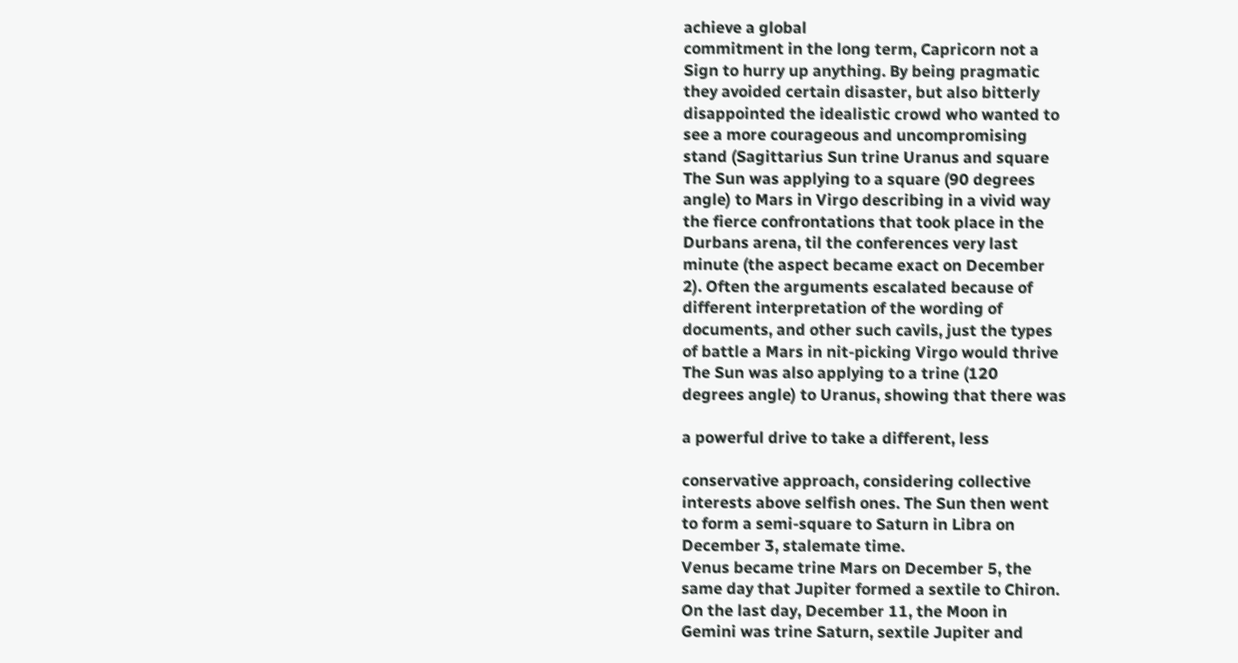achieve a global
commitment in the long term, Capricorn not a
Sign to hurry up anything. By being pragmatic
they avoided certain disaster, but also bitterly
disappointed the idealistic crowd who wanted to
see a more courageous and uncompromising
stand (Sagittarius Sun trine Uranus and square
The Sun was applying to a square (90 degrees
angle) to Mars in Virgo describing in a vivid way
the fierce confrontations that took place in the
Durbans arena, til the conferences very last
minute (the aspect became exact on December
2). Often the arguments escalated because of
different interpretation of the wording of
documents, and other such cavils, just the types
of battle a Mars in nit-picking Virgo would thrive
The Sun was also applying to a trine (120
degrees angle) to Uranus, showing that there was

a powerful drive to take a different, less

conservative approach, considering collective
interests above selfish ones. The Sun then went
to form a semi-square to Saturn in Libra on
December 3, stalemate time.
Venus became trine Mars on December 5, the
same day that Jupiter formed a sextile to Chiron.
On the last day, December 11, the Moon in
Gemini was trine Saturn, sextile Jupiter and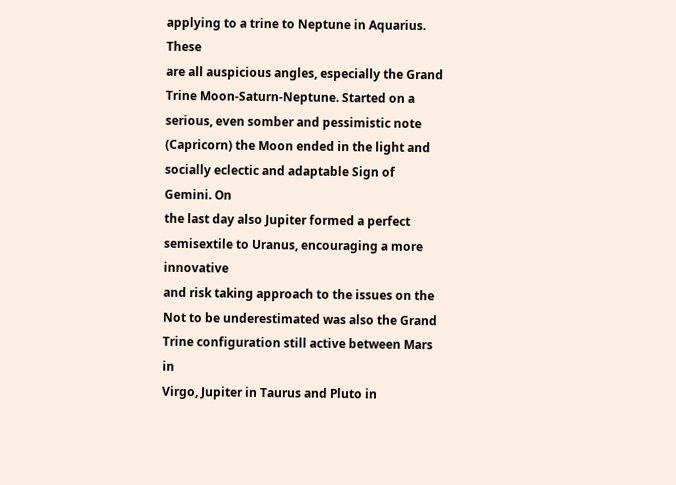applying to a trine to Neptune in Aquarius. These
are all auspicious angles, especially the Grand
Trine Moon-Saturn-Neptune. Started on a
serious, even somber and pessimistic note
(Capricorn) the Moon ended in the light and
socially eclectic and adaptable Sign of Gemini. On
the last day also Jupiter formed a perfect semisextile to Uranus, encouraging a more innovative
and risk taking approach to the issues on the
Not to be underestimated was also the Grand
Trine configuration still active between Mars in
Virgo, Jupiter in Taurus and Pluto in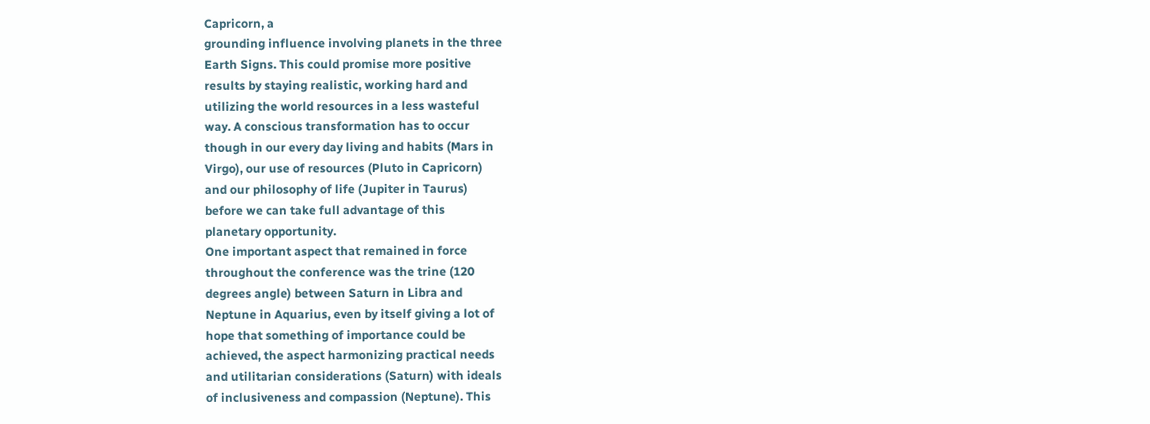Capricorn, a
grounding influence involving planets in the three
Earth Signs. This could promise more positive
results by staying realistic, working hard and
utilizing the world resources in a less wasteful
way. A conscious transformation has to occur
though in our every day living and habits (Mars in
Virgo), our use of resources (Pluto in Capricorn)
and our philosophy of life (Jupiter in Taurus)
before we can take full advantage of this
planetary opportunity.
One important aspect that remained in force
throughout the conference was the trine (120
degrees angle) between Saturn in Libra and
Neptune in Aquarius, even by itself giving a lot of
hope that something of importance could be
achieved, the aspect harmonizing practical needs
and utilitarian considerations (Saturn) with ideals
of inclusiveness and compassion (Neptune). This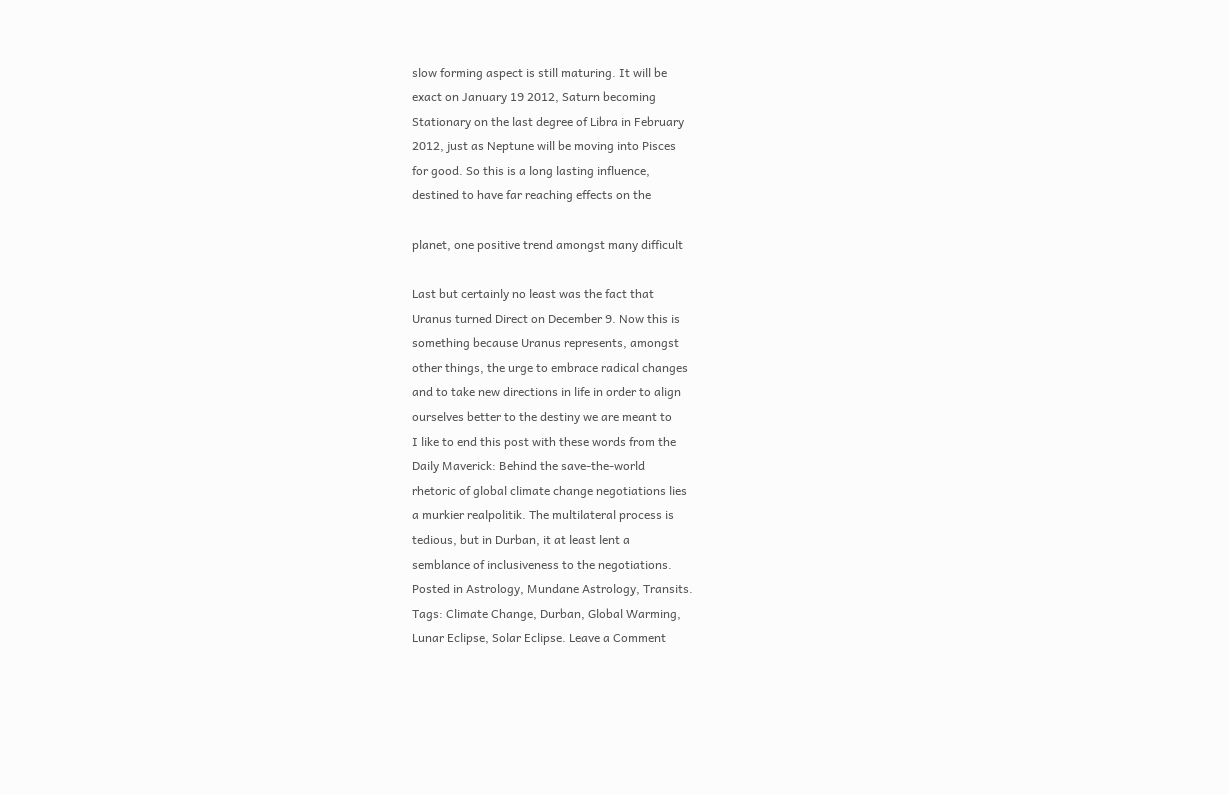slow forming aspect is still maturing. It will be
exact on January 19 2012, Saturn becoming
Stationary on the last degree of Libra in February
2012, just as Neptune will be moving into Pisces
for good. So this is a long lasting influence,
destined to have far reaching effects on the

planet, one positive trend amongst many difficult

Last but certainly no least was the fact that
Uranus turned Direct on December 9. Now this is
something because Uranus represents, amongst
other things, the urge to embrace radical changes
and to take new directions in life in order to align
ourselves better to the destiny we are meant to
I like to end this post with these words from the
Daily Maverick: Behind the save-the-world
rhetoric of global climate change negotiations lies
a murkier realpolitik. The multilateral process is
tedious, but in Durban, it at least lent a
semblance of inclusiveness to the negotiations.
Posted in Astrology, Mundane Astrology, Transits.
Tags: Climate Change, Durban, Global Warming,
Lunar Eclipse, Solar Eclipse. Leave a Comment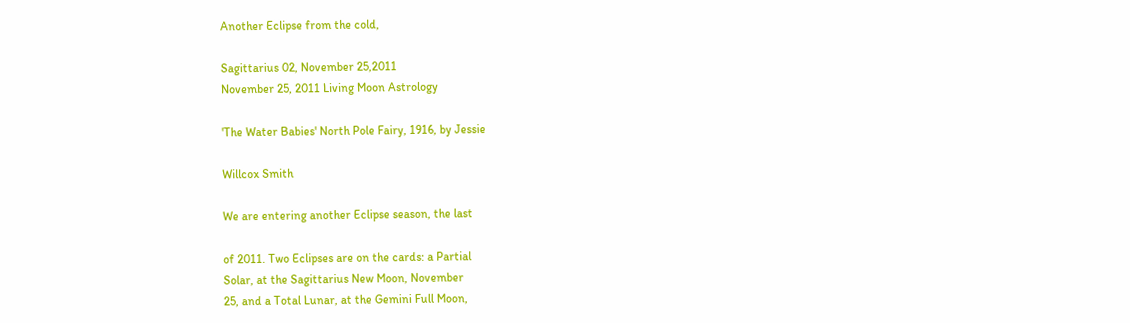Another Eclipse from the cold,

Sagittarius 02, November 25,2011
November 25, 2011 Living Moon Astrology

'The Water Babies' North Pole Fairy, 1916, by Jessie

Willcox Smith

We are entering another Eclipse season, the last

of 2011. Two Eclipses are on the cards: a Partial
Solar, at the Sagittarius New Moon, November
25, and a Total Lunar, at the Gemini Full Moon,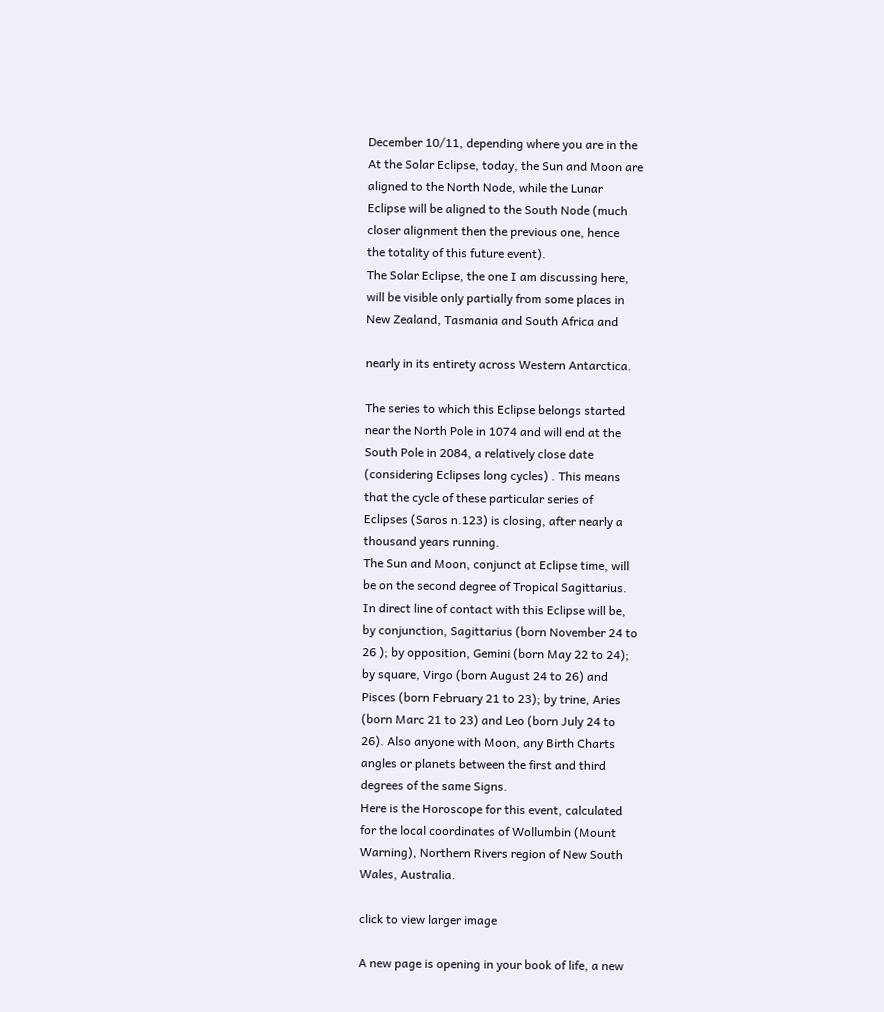December 10/11, depending where you are in the
At the Solar Eclipse, today, the Sun and Moon are
aligned to the North Node, while the Lunar
Eclipse will be aligned to the South Node (much
closer alignment then the previous one, hence
the totality of this future event).
The Solar Eclipse, the one I am discussing here,
will be visible only partially from some places in
New Zealand, Tasmania and South Africa and

nearly in its entirety across Western Antarctica.

The series to which this Eclipse belongs started
near the North Pole in 1074 and will end at the
South Pole in 2084, a relatively close date
(considering Eclipses long cycles) . This means
that the cycle of these particular series of
Eclipses (Saros n.123) is closing, after nearly a
thousand years running.
The Sun and Moon, conjunct at Eclipse time, will
be on the second degree of Tropical Sagittarius.
In direct line of contact with this Eclipse will be,
by conjunction, Sagittarius (born November 24 to
26 ); by opposition, Gemini (born May 22 to 24);
by square, Virgo (born August 24 to 26) and
Pisces (born February 21 to 23); by trine, Aries
(born Marc 21 to 23) and Leo (born July 24 to
26). Also anyone with Moon, any Birth Charts
angles or planets between the first and third
degrees of the same Signs.
Here is the Horoscope for this event, calculated
for the local coordinates of Wollumbin (Mount
Warning), Northern Rivers region of New South
Wales, Australia.

click to view larger image

A new page is opening in your book of life, a new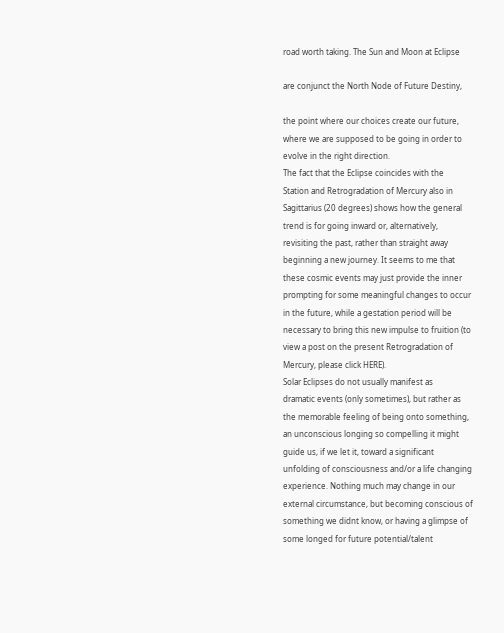road worth taking. The Sun and Moon at Eclipse

are conjunct the North Node of Future Destiny,

the point where our choices create our future,
where we are supposed to be going in order to
evolve in the right direction.
The fact that the Eclipse coincides with the
Station and Retrogradation of Mercury also in
Sagittarius (20 degrees) shows how the general
trend is for going inward or, alternatively,
revisiting the past, rather than straight away
beginning a new journey. It seems to me that
these cosmic events may just provide the inner
prompting for some meaningful changes to occur
in the future, while a gestation period will be
necessary to bring this new impulse to fruition (to
view a post on the present Retrogradation of
Mercury, please click HERE).
Solar Eclipses do not usually manifest as
dramatic events (only sometimes), but rather as
the memorable feeling of being onto something,
an unconscious longing so compelling it might
guide us, if we let it, toward a significant
unfolding of consciousness and/or a life changing
experience. Nothing much may change in our
external circumstance, but becoming conscious of
something we didnt know, or having a glimpse of
some longed for future potential/talent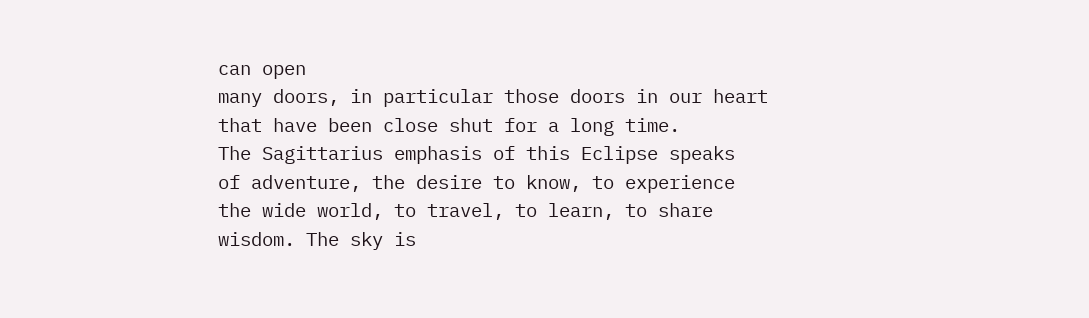can open
many doors, in particular those doors in our heart
that have been close shut for a long time.
The Sagittarius emphasis of this Eclipse speaks
of adventure, the desire to know, to experience
the wide world, to travel, to learn, to share
wisdom. The sky is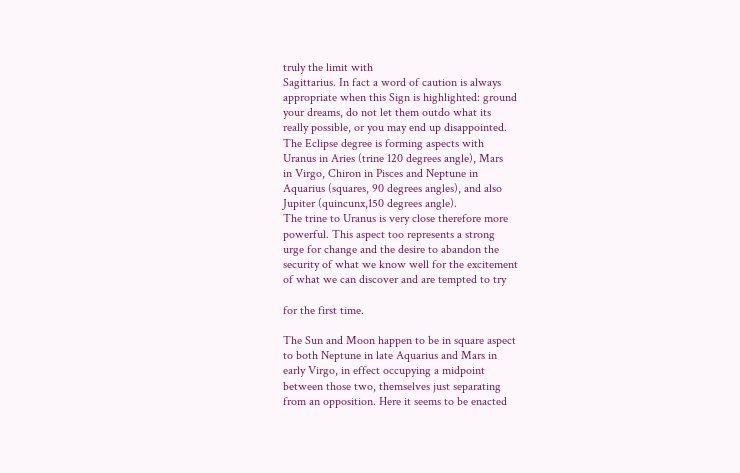truly the limit with
Sagittarius. In fact a word of caution is always
appropriate when this Sign is highlighted: ground
your dreams, do not let them outdo what its
really possible, or you may end up disappointed.
The Eclipse degree is forming aspects with
Uranus in Aries (trine 120 degrees angle), Mars
in Virgo, Chiron in Pisces and Neptune in
Aquarius (squares, 90 degrees angles), and also
Jupiter (quincunx,150 degrees angle).
The trine to Uranus is very close therefore more
powerful. This aspect too represents a strong
urge for change and the desire to abandon the
security of what we know well for the excitement
of what we can discover and are tempted to try

for the first time.

The Sun and Moon happen to be in square aspect
to both Neptune in late Aquarius and Mars in
early Virgo, in effect occupying a midpoint
between those two, themselves just separating
from an opposition. Here it seems to be enacted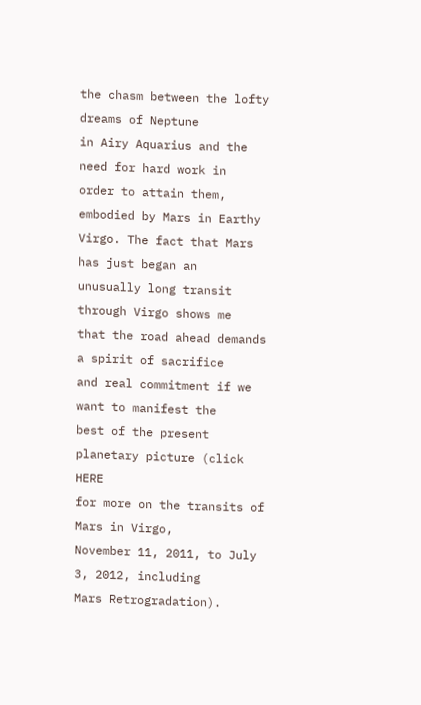the chasm between the lofty dreams of Neptune
in Airy Aquarius and the need for hard work in
order to attain them, embodied by Mars in Earthy
Virgo. The fact that Mars has just began an
unusually long transit through Virgo shows me
that the road ahead demands a spirit of sacrifice
and real commitment if we want to manifest the
best of the present planetary picture (click HERE
for more on the transits of Mars in Virgo,
November 11, 2011, to July 3, 2012, including
Mars Retrogradation).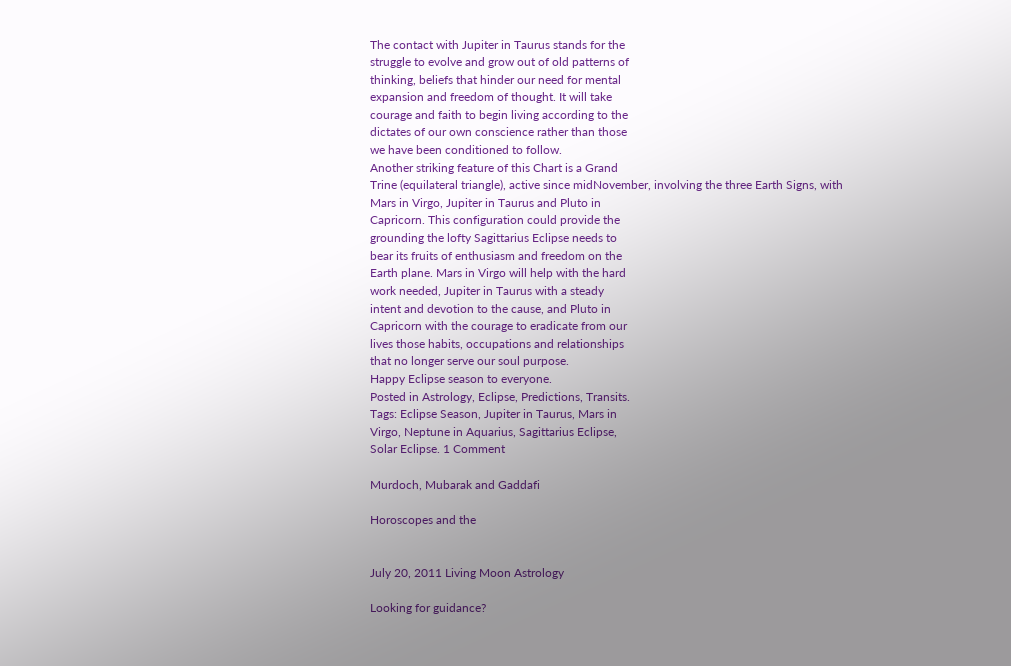The contact with Jupiter in Taurus stands for the
struggle to evolve and grow out of old patterns of
thinking, beliefs that hinder our need for mental
expansion and freedom of thought. It will take
courage and faith to begin living according to the
dictates of our own conscience rather than those
we have been conditioned to follow.
Another striking feature of this Chart is a Grand
Trine (equilateral triangle), active since midNovember, involving the three Earth Signs, with
Mars in Virgo, Jupiter in Taurus and Pluto in
Capricorn. This configuration could provide the
grounding the lofty Sagittarius Eclipse needs to
bear its fruits of enthusiasm and freedom on the
Earth plane. Mars in Virgo will help with the hard
work needed, Jupiter in Taurus with a steady
intent and devotion to the cause, and Pluto in
Capricorn with the courage to eradicate from our
lives those habits, occupations and relationships
that no longer serve our soul purpose.
Happy Eclipse season to everyone.
Posted in Astrology, Eclipse, Predictions, Transits.
Tags: Eclipse Season, Jupiter in Taurus, Mars in
Virgo, Neptune in Aquarius, Sagittarius Eclipse,
Solar Eclipse. 1 Comment

Murdoch, Mubarak and Gaddafi

Horoscopes and the


July 20, 2011 Living Moon Astrology

Looking for guidance?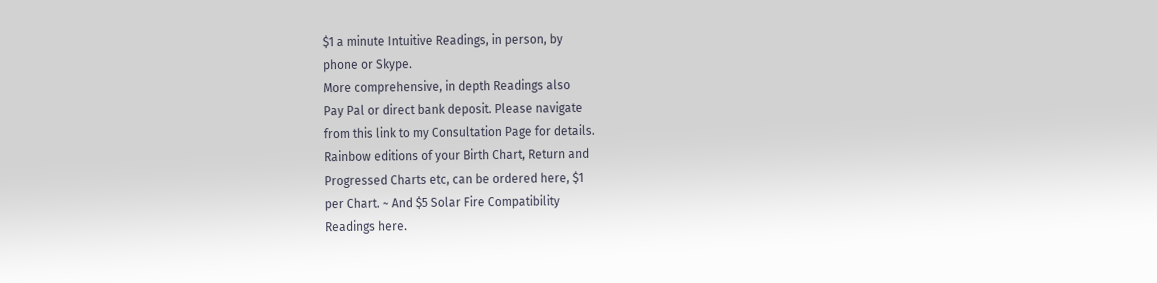$1 a minute Intuitive Readings, in person, by
phone or Skype.
More comprehensive, in depth Readings also
Pay Pal or direct bank deposit. Please navigate
from this link to my Consultation Page for details.
Rainbow editions of your Birth Chart, Return and
Progressed Charts etc, can be ordered here, $1
per Chart. ~ And $5 Solar Fire Compatibility
Readings here.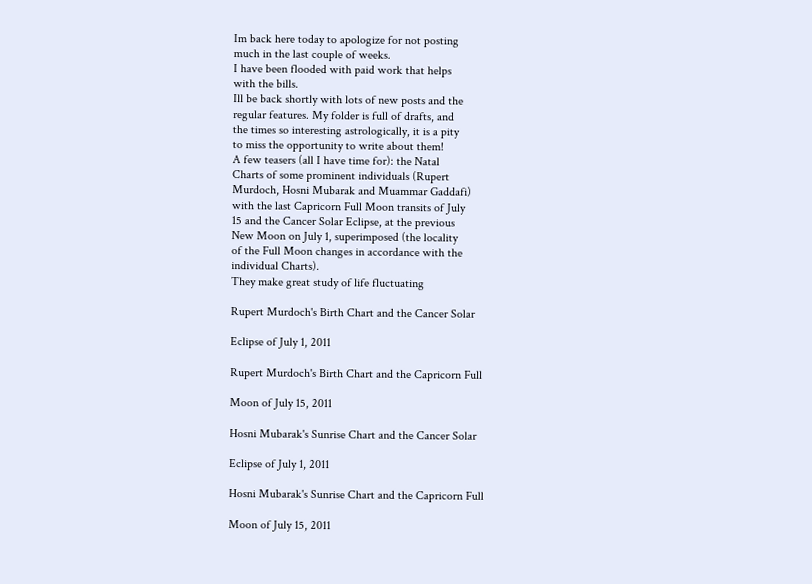Im back here today to apologize for not posting
much in the last couple of weeks.
I have been flooded with paid work that helps
with the bills.
Ill be back shortly with lots of new posts and the
regular features. My folder is full of drafts, and
the times so interesting astrologically, it is a pity
to miss the opportunity to write about them!
A few teasers (all I have time for): the Natal
Charts of some prominent individuals (Rupert
Murdoch, Hosni Mubarak and Muammar Gaddafi)
with the last Capricorn Full Moon transits of July
15 and the Cancer Solar Eclipse, at the previous
New Moon on July 1, superimposed (the locality
of the Full Moon changes in accordance with the
individual Charts).
They make great study of life fluctuating

Rupert Murdoch's Birth Chart and the Cancer Solar

Eclipse of July 1, 2011

Rupert Murdoch's Birth Chart and the Capricorn Full

Moon of July 15, 2011

Hosni Mubarak's Sunrise Chart and the Cancer Solar

Eclipse of July 1, 2011

Hosni Mubarak's Sunrise Chart and the Capricorn Full

Moon of July 15, 2011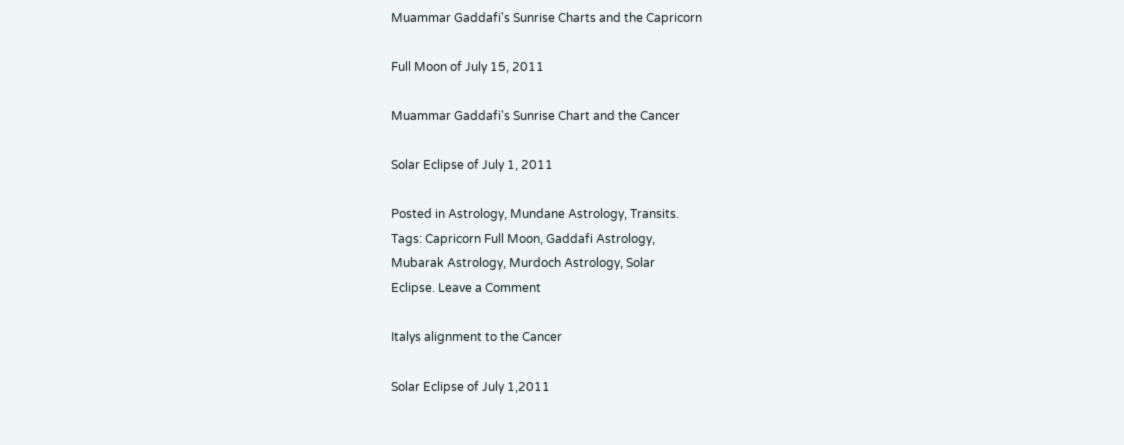Muammar Gaddafi's Sunrise Charts and the Capricorn

Full Moon of July 15, 2011

Muammar Gaddafi's Sunrise Chart and the Cancer

Solar Eclipse of July 1, 2011

Posted in Astrology, Mundane Astrology, Transits.
Tags: Capricorn Full Moon, Gaddafi Astrology,
Mubarak Astrology, Murdoch Astrology, Solar
Eclipse. Leave a Comment

Italys alignment to the Cancer

Solar Eclipse of July 1,2011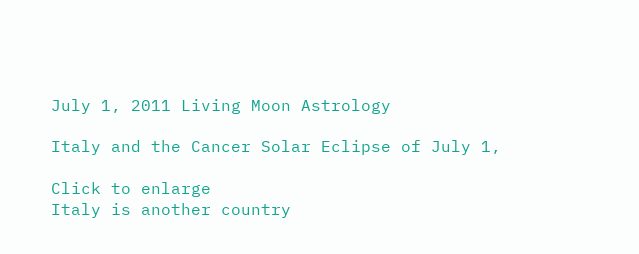July 1, 2011 Living Moon Astrology

Italy and the Cancer Solar Eclipse of July 1,

Click to enlarge
Italy is another country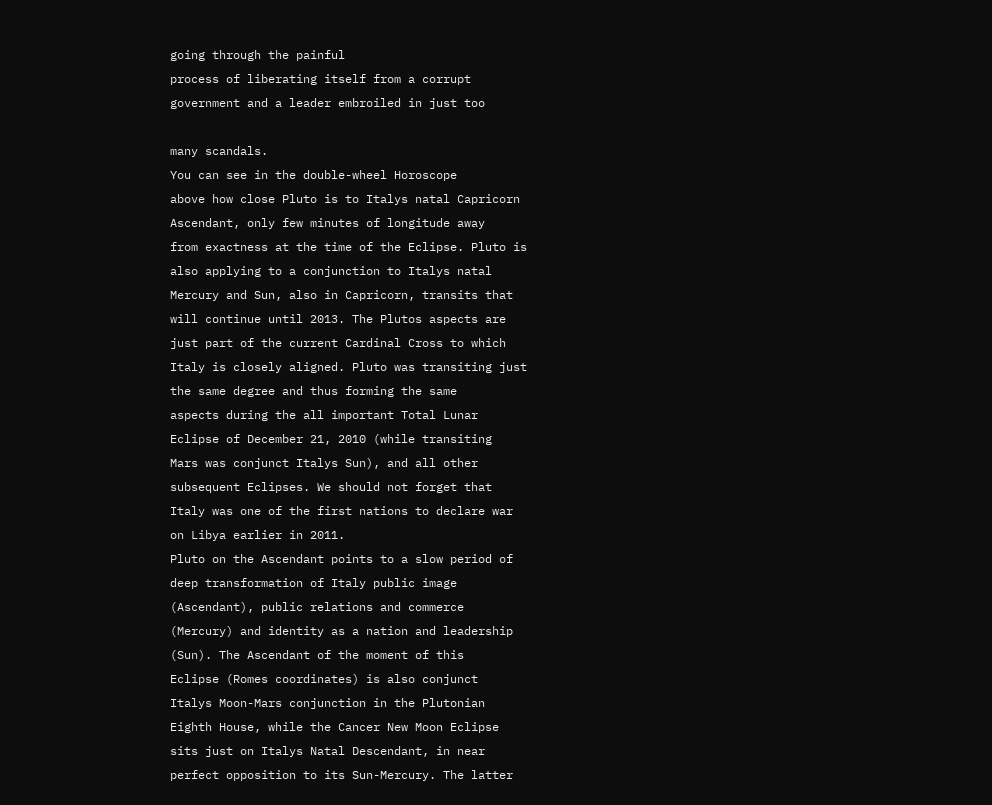going through the painful
process of liberating itself from a corrupt
government and a leader embroiled in just too

many scandals.
You can see in the double-wheel Horoscope
above how close Pluto is to Italys natal Capricorn
Ascendant, only few minutes of longitude away
from exactness at the time of the Eclipse. Pluto is
also applying to a conjunction to Italys natal
Mercury and Sun, also in Capricorn, transits that
will continue until 2013. The Plutos aspects are
just part of the current Cardinal Cross to which
Italy is closely aligned. Pluto was transiting just
the same degree and thus forming the same
aspects during the all important Total Lunar
Eclipse of December 21, 2010 (while transiting
Mars was conjunct Italys Sun), and all other
subsequent Eclipses. We should not forget that
Italy was one of the first nations to declare war
on Libya earlier in 2011.
Pluto on the Ascendant points to a slow period of
deep transformation of Italy public image
(Ascendant), public relations and commerce
(Mercury) and identity as a nation and leadership
(Sun). The Ascendant of the moment of this
Eclipse (Romes coordinates) is also conjunct
Italys Moon-Mars conjunction in the Plutonian
Eighth House, while the Cancer New Moon Eclipse
sits just on Italys Natal Descendant, in near
perfect opposition to its Sun-Mercury. The latter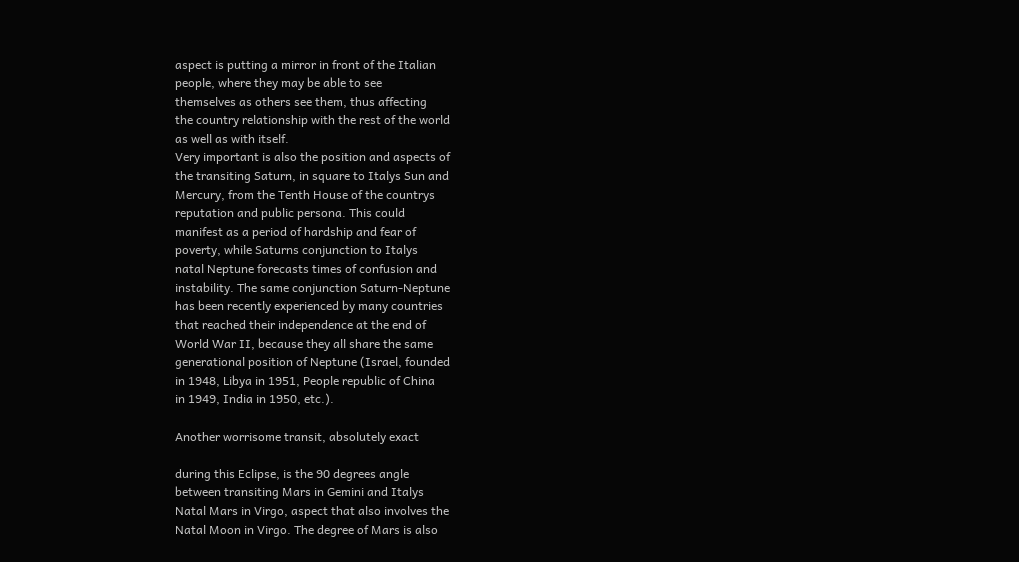aspect is putting a mirror in front of the Italian
people, where they may be able to see
themselves as others see them, thus affecting
the country relationship with the rest of the world
as well as with itself.
Very important is also the position and aspects of
the transiting Saturn, in square to Italys Sun and
Mercury, from the Tenth House of the countrys
reputation and public persona. This could
manifest as a period of hardship and fear of
poverty, while Saturns conjunction to Italys
natal Neptune forecasts times of confusion and
instability. The same conjunction Saturn-Neptune
has been recently experienced by many countries
that reached their independence at the end of
World War II, because they all share the same
generational position of Neptune (Israel, founded
in 1948, Libya in 1951, People republic of China
in 1949, India in 1950, etc.).

Another worrisome transit, absolutely exact

during this Eclipse, is the 90 degrees angle
between transiting Mars in Gemini and Italys
Natal Mars in Virgo, aspect that also involves the
Natal Moon in Virgo. The degree of Mars is also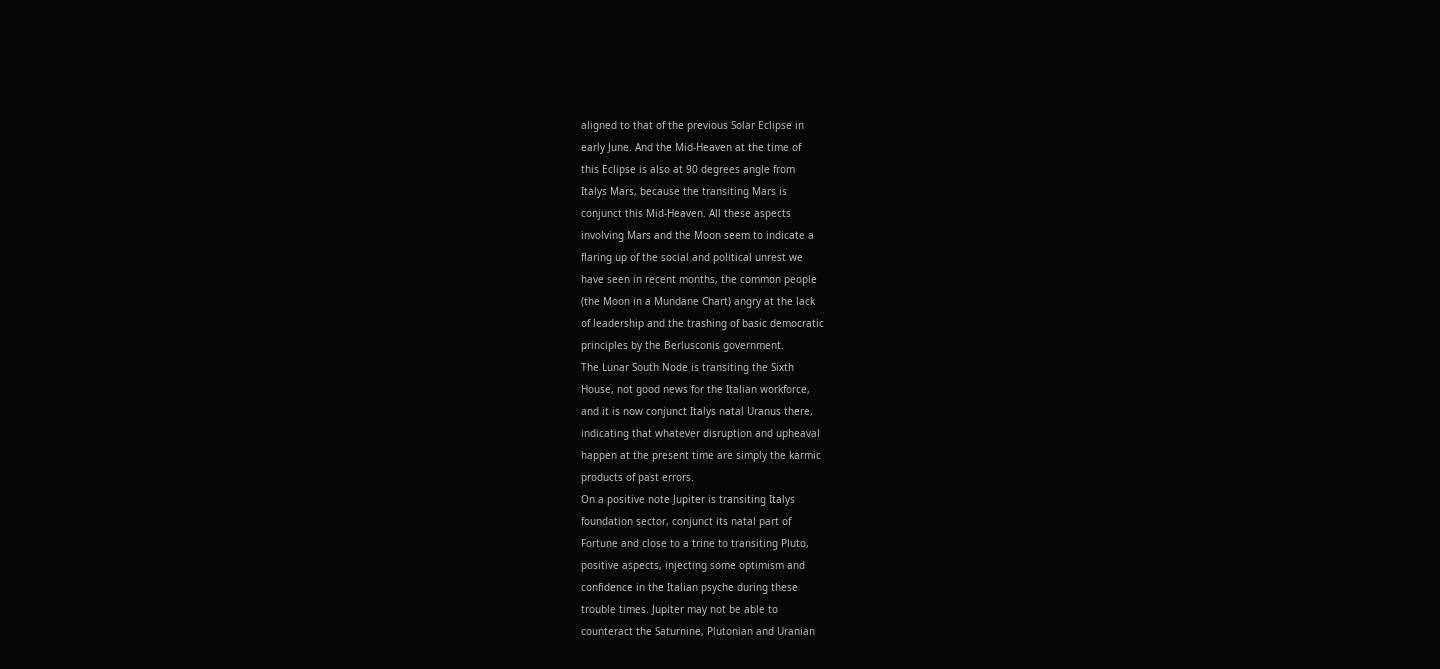aligned to that of the previous Solar Eclipse in
early June. And the Mid-Heaven at the time of
this Eclipse is also at 90 degrees angle from
Italys Mars, because the transiting Mars is
conjunct this Mid-Heaven. All these aspects
involving Mars and the Moon seem to indicate a
flaring up of the social and political unrest we
have seen in recent months, the common people
(the Moon in a Mundane Chart) angry at the lack
of leadership and the trashing of basic democratic
principles by the Berlusconis government.
The Lunar South Node is transiting the Sixth
House, not good news for the Italian workforce,
and it is now conjunct Italys natal Uranus there,
indicating that whatever disruption and upheaval
happen at the present time are simply the karmic
products of past errors.
On a positive note Jupiter is transiting Italys
foundation sector, conjunct its natal part of
Fortune and close to a trine to transiting Pluto,
positive aspects, injecting some optimism and
confidence in the Italian psyche during these
trouble times. Jupiter may not be able to
counteract the Saturnine, Plutonian and Uranian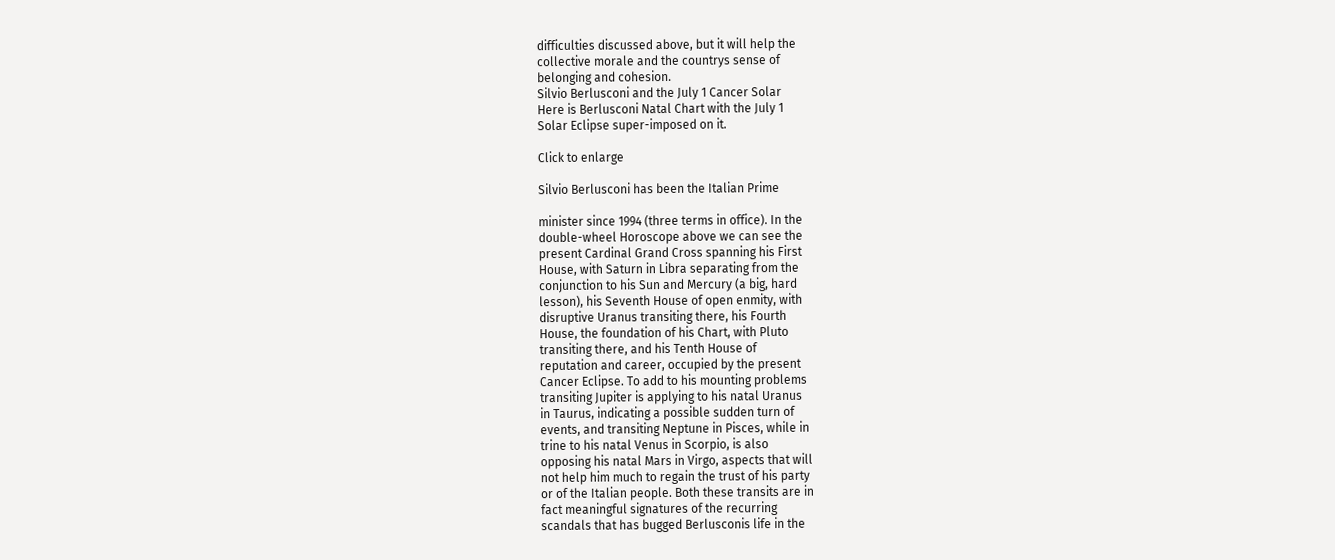difficulties discussed above, but it will help the
collective morale and the countrys sense of
belonging and cohesion.
Silvio Berlusconi and the July 1 Cancer Solar
Here is Berlusconi Natal Chart with the July 1
Solar Eclipse super-imposed on it.

Click to enlarge

Silvio Berlusconi has been the Italian Prime

minister since 1994 (three terms in office). In the
double-wheel Horoscope above we can see the
present Cardinal Grand Cross spanning his First
House, with Saturn in Libra separating from the
conjunction to his Sun and Mercury (a big, hard
lesson), his Seventh House of open enmity, with
disruptive Uranus transiting there, his Fourth
House, the foundation of his Chart, with Pluto
transiting there, and his Tenth House of
reputation and career, occupied by the present
Cancer Eclipse. To add to his mounting problems
transiting Jupiter is applying to his natal Uranus
in Taurus, indicating a possible sudden turn of
events, and transiting Neptune in Pisces, while in
trine to his natal Venus in Scorpio, is also
opposing his natal Mars in Virgo, aspects that will
not help him much to regain the trust of his party
or of the Italian people. Both these transits are in
fact meaningful signatures of the recurring
scandals that has bugged Berlusconis life in the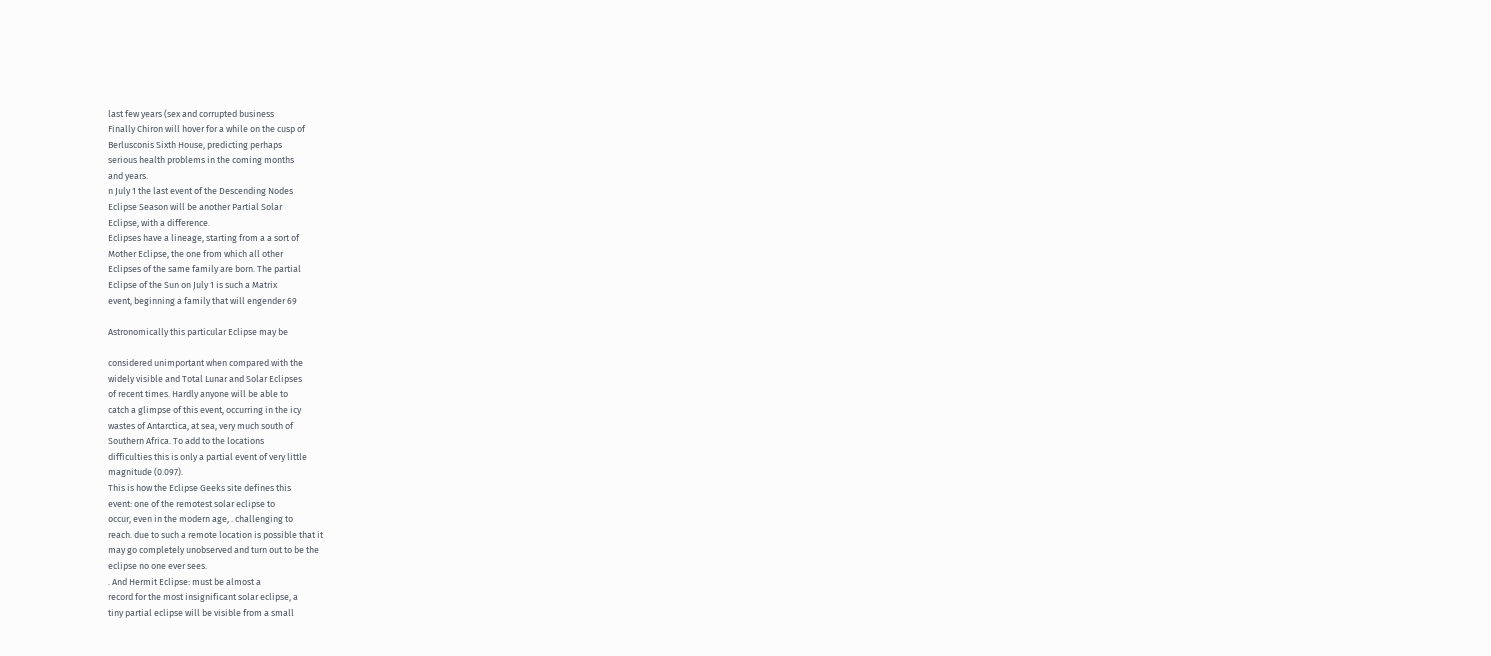last few years (sex and corrupted business
Finally Chiron will hover for a while on the cusp of
Berlusconis Sixth House, predicting perhaps
serious health problems in the coming months
and years.
n July 1 the last event of the Descending Nodes
Eclipse Season will be another Partial Solar
Eclipse, with a difference.
Eclipses have a lineage, starting from a a sort of
Mother Eclipse, the one from which all other
Eclipses of the same family are born. The partial
Eclipse of the Sun on July 1 is such a Matrix
event, beginning a family that will engender 69

Astronomically this particular Eclipse may be

considered unimportant when compared with the
widely visible and Total Lunar and Solar Eclipses
of recent times. Hardly anyone will be able to
catch a glimpse of this event, occurring in the icy
wastes of Antarctica, at sea, very much south of
Southern Africa. To add to the locations
difficulties this is only a partial event of very little
magnitude (0.097).
This is how the Eclipse Geeks site defines this
event: one of the remotest solar eclipse to
occur, even in the modern age, . challenging to
reach. due to such a remote location is possible that it
may go completely unobserved and turn out to be the
eclipse no one ever sees.
. And Hermit Eclipse: must be almost a
record for the most insignificant solar eclipse, a
tiny partial eclipse will be visible from a small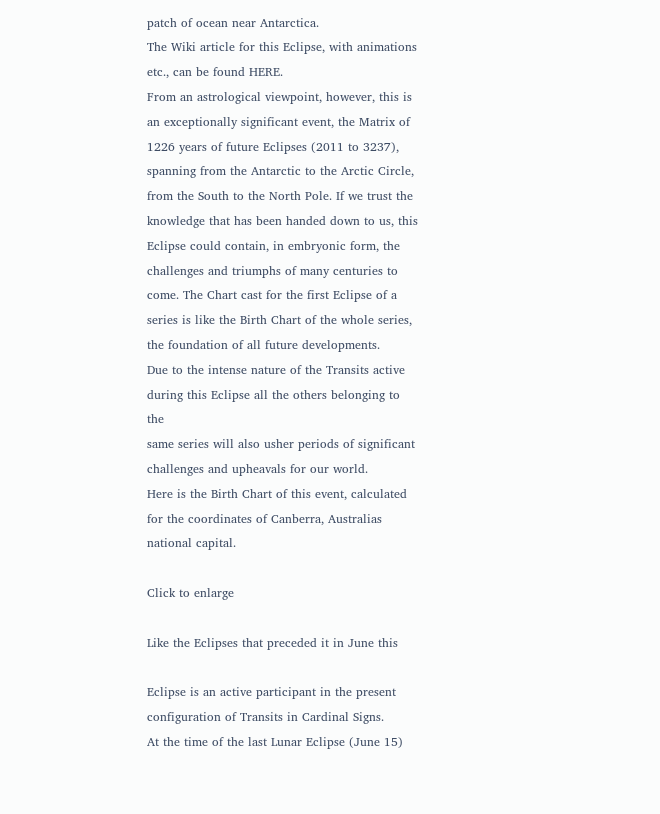patch of ocean near Antarctica.
The Wiki article for this Eclipse, with animations
etc., can be found HERE.
From an astrological viewpoint, however, this is
an exceptionally significant event, the Matrix of
1226 years of future Eclipses (2011 to 3237),
spanning from the Antarctic to the Arctic Circle,
from the South to the North Pole. If we trust the
knowledge that has been handed down to us, this
Eclipse could contain, in embryonic form, the
challenges and triumphs of many centuries to
come. The Chart cast for the first Eclipse of a
series is like the Birth Chart of the whole series,
the foundation of all future developments.
Due to the intense nature of the Transits active
during this Eclipse all the others belonging to the
same series will also usher periods of significant
challenges and upheavals for our world.
Here is the Birth Chart of this event, calculated
for the coordinates of Canberra, Australias
national capital.

Click to enlarge

Like the Eclipses that preceded it in June this

Eclipse is an active participant in the present
configuration of Transits in Cardinal Signs.
At the time of the last Lunar Eclipse (June 15)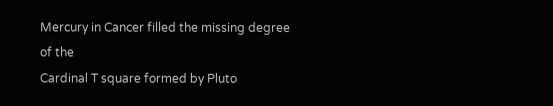Mercury in Cancer filled the missing degree of the
Cardinal T square formed by Pluto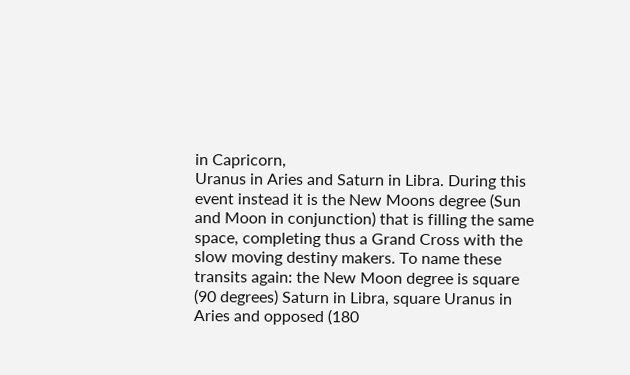in Capricorn,
Uranus in Aries and Saturn in Libra. During this
event instead it is the New Moons degree (Sun
and Moon in conjunction) that is filling the same
space, completing thus a Grand Cross with the
slow moving destiny makers. To name these
transits again: the New Moon degree is square
(90 degrees) Saturn in Libra, square Uranus in
Aries and opposed (180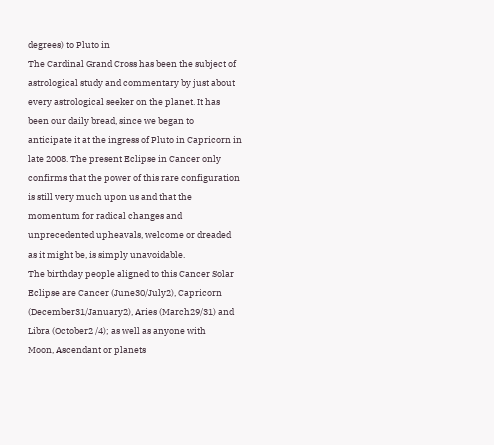degrees) to Pluto in
The Cardinal Grand Cross has been the subject of
astrological study and commentary by just about
every astrological seeker on the planet. It has
been our daily bread, since we began to
anticipate it at the ingress of Pluto in Capricorn in
late 2008. The present Eclipse in Cancer only
confirms that the power of this rare configuration
is still very much upon us and that the
momentum for radical changes and
unprecedented upheavals, welcome or dreaded
as it might be, is simply unavoidable.
The birthday people aligned to this Cancer Solar
Eclipse are Cancer (June30/July2), Capricorn
(December31/January2), Aries (March29/31) and
Libra (October2 /4); as well as anyone with
Moon, Ascendant or planets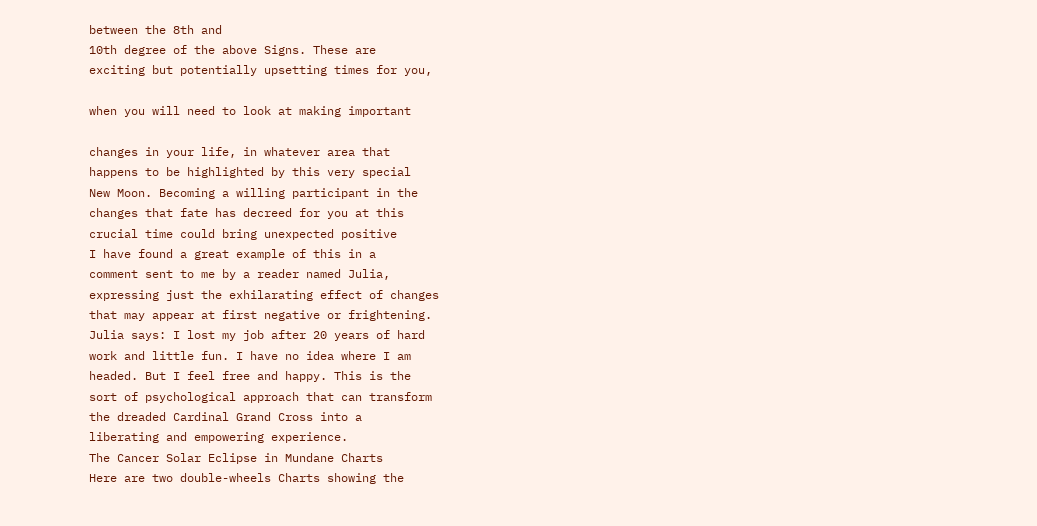between the 8th and
10th degree of the above Signs. These are
exciting but potentially upsetting times for you,

when you will need to look at making important

changes in your life, in whatever area that
happens to be highlighted by this very special
New Moon. Becoming a willing participant in the
changes that fate has decreed for you at this
crucial time could bring unexpected positive
I have found a great example of this in a
comment sent to me by a reader named Julia,
expressing just the exhilarating effect of changes
that may appear at first negative or frightening.
Julia says: I lost my job after 20 years of hard
work and little fun. I have no idea where I am
headed. But I feel free and happy. This is the
sort of psychological approach that can transform
the dreaded Cardinal Grand Cross into a
liberating and empowering experience.
The Cancer Solar Eclipse in Mundane Charts
Here are two double-wheels Charts showing the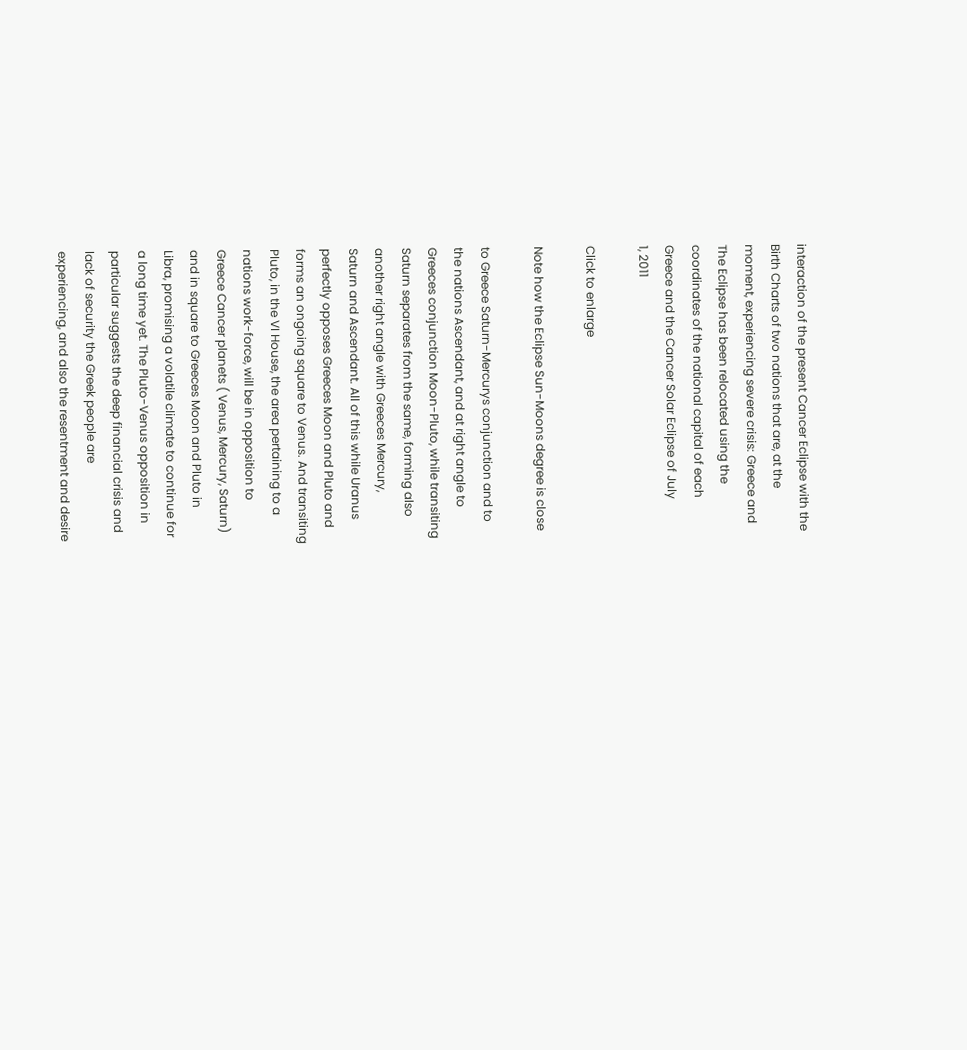interaction of the present Cancer Eclipse with the
Birth Charts of two nations that are, at the
moment, experiencing severe crisis: Greece and
The Eclipse has been relocated using the
coordinates of the national capital of each
Greece and the Cancer Solar Eclipse of July
1, 2011

Click to enlarge

Note how the Eclipse Sun-Moons degree is close

to Greece Saturn-Mercurys conjunction and to
the nations Ascendant, and at right angle to
Greeces conjunction Moon-Pluto, while transiting
Saturn separates from the same, forming also
another right angle with Greeces Mercury,
Saturn and Ascendant. All of this while Uranus
perfectly opposes Greeces Moon and Pluto and
forms an ongoing square to Venus. And transiting
Pluto, in the VI House, the area pertaining to a
nations work-force, will be in opposition to
Greece Cancer planets ( Venus, Mercury, Saturn)
and in square to Greeces Moon and Pluto in
Libra, promising a volatile climate to continue for
a long time yet. The Pluto-Venus opposition in
particular suggests the deep financial crisis and
lack of security the Greek people are
experiencing, and also the resentment and desire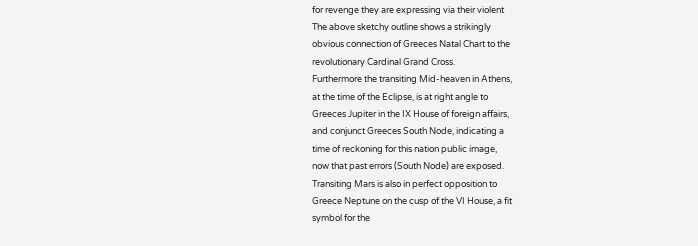for revenge they are expressing via their violent
The above sketchy outline shows a strikingly
obvious connection of Greeces Natal Chart to the
revolutionary Cardinal Grand Cross.
Furthermore the transiting Mid-heaven in Athens,
at the time of the Eclipse, is at right angle to
Greeces Jupiter in the IX House of foreign affairs,
and conjunct Greeces South Node, indicating a
time of reckoning for this nation public image,
now that past errors (South Node) are exposed.
Transiting Mars is also in perfect opposition to
Greece Neptune on the cusp of the VI House, a fit
symbol for the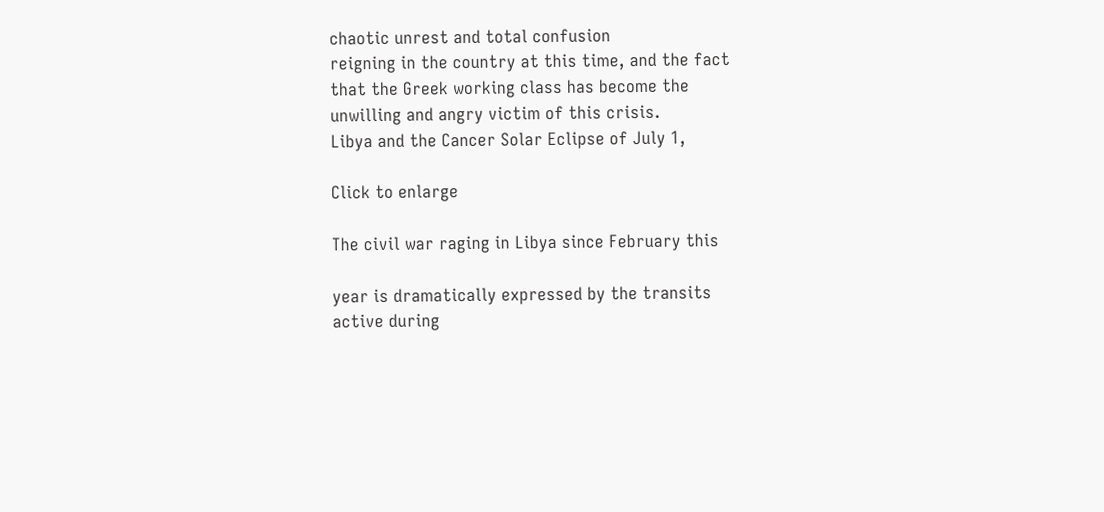chaotic unrest and total confusion
reigning in the country at this time, and the fact
that the Greek working class has become the
unwilling and angry victim of this crisis.
Libya and the Cancer Solar Eclipse of July 1,

Click to enlarge

The civil war raging in Libya since February this

year is dramatically expressed by the transits
active during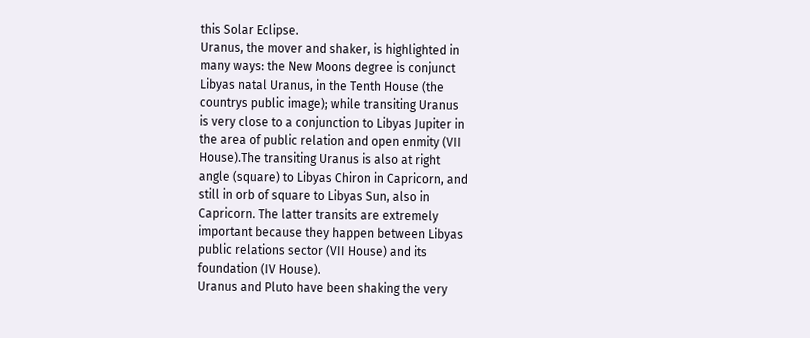this Solar Eclipse.
Uranus, the mover and shaker, is highlighted in
many ways: the New Moons degree is conjunct
Libyas natal Uranus, in the Tenth House (the
countrys public image); while transiting Uranus
is very close to a conjunction to Libyas Jupiter in
the area of public relation and open enmity (VII
House).The transiting Uranus is also at right
angle (square) to Libyas Chiron in Capricorn, and
still in orb of square to Libyas Sun, also in
Capricorn. The latter transits are extremely
important because they happen between Libyas
public relations sector (VII House) and its
foundation (IV House).
Uranus and Pluto have been shaking the very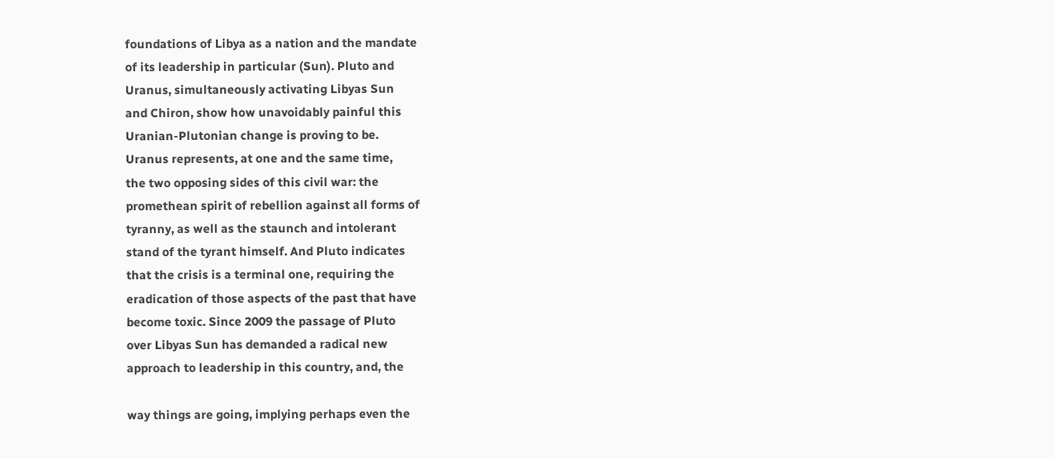foundations of Libya as a nation and the mandate
of its leadership in particular (Sun). Pluto and
Uranus, simultaneously activating Libyas Sun
and Chiron, show how unavoidably painful this
Uranian-Plutonian change is proving to be.
Uranus represents, at one and the same time,
the two opposing sides of this civil war: the
promethean spirit of rebellion against all forms of
tyranny, as well as the staunch and intolerant
stand of the tyrant himself. And Pluto indicates
that the crisis is a terminal one, requiring the
eradication of those aspects of the past that have
become toxic. Since 2009 the passage of Pluto
over Libyas Sun has demanded a radical new
approach to leadership in this country, and, the

way things are going, implying perhaps even the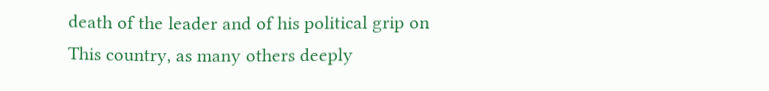death of the leader and of his political grip on
This country, as many others deeply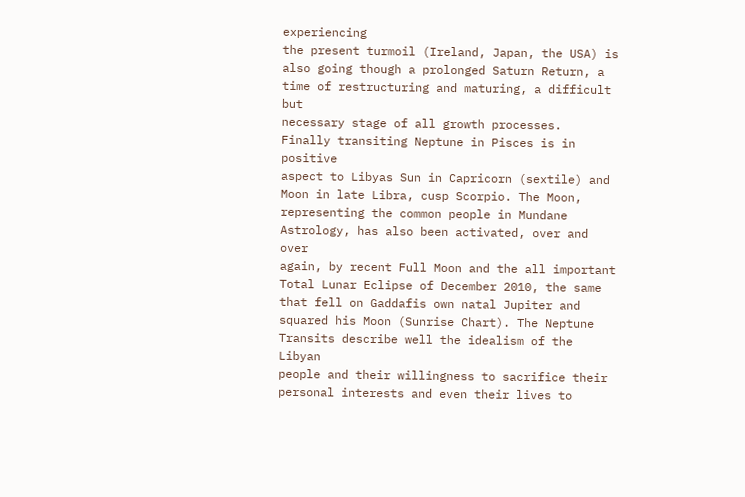experiencing
the present turmoil (Ireland, Japan, the USA) is
also going though a prolonged Saturn Return, a
time of restructuring and maturing, a difficult but
necessary stage of all growth processes.
Finally transiting Neptune in Pisces is in positive
aspect to Libyas Sun in Capricorn (sextile) and
Moon in late Libra, cusp Scorpio. The Moon,
representing the common people in Mundane
Astrology, has also been activated, over and over
again, by recent Full Moon and the all important
Total Lunar Eclipse of December 2010, the same
that fell on Gaddafis own natal Jupiter and
squared his Moon (Sunrise Chart). The Neptune
Transits describe well the idealism of the Libyan
people and their willingness to sacrifice their
personal interests and even their lives to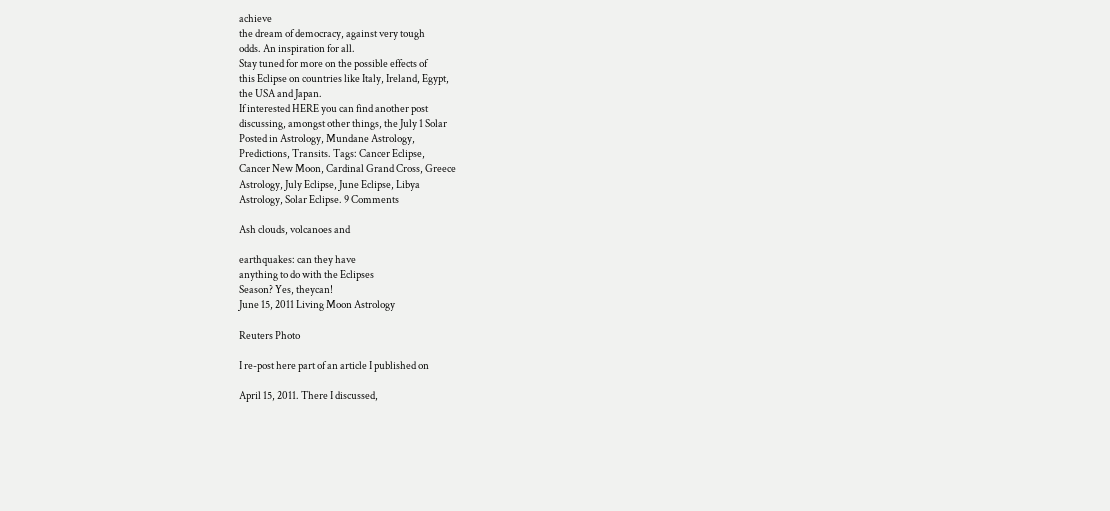achieve
the dream of democracy, against very tough
odds. An inspiration for all.
Stay tuned for more on the possible effects of
this Eclipse on countries like Italy, Ireland, Egypt,
the USA and Japan.
If interested HERE you can find another post
discussing, amongst other things, the July 1 Solar
Posted in Astrology, Mundane Astrology,
Predictions, Transits. Tags: Cancer Eclipse,
Cancer New Moon, Cardinal Grand Cross, Greece
Astrology, July Eclipse, June Eclipse, Libya
Astrology, Solar Eclipse. 9 Comments

Ash clouds, volcanoes and

earthquakes: can they have
anything to do with the Eclipses
Season? Yes, theycan!
June 15, 2011 Living Moon Astrology

Reuters Photo

I re-post here part of an article I published on

April 15, 2011. There I discussed,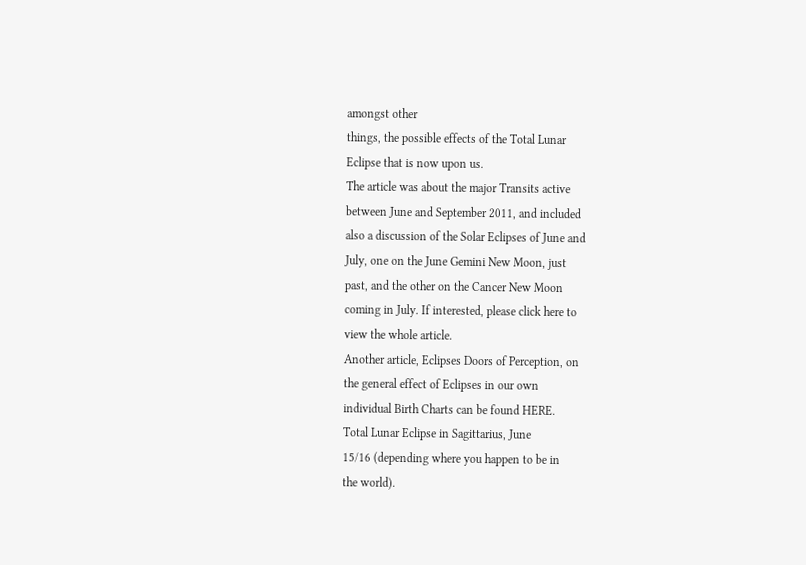amongst other
things, the possible effects of the Total Lunar
Eclipse that is now upon us.
The article was about the major Transits active
between June and September 2011, and included
also a discussion of the Solar Eclipses of June and
July, one on the June Gemini New Moon, just
past, and the other on the Cancer New Moon
coming in July. If interested, please click here to
view the whole article.
Another article, Eclipses Doors of Perception, on
the general effect of Eclipses in our own
individual Birth Charts can be found HERE.
Total Lunar Eclipse in Sagittarius, June
15/16 (depending where you happen to be in
the world).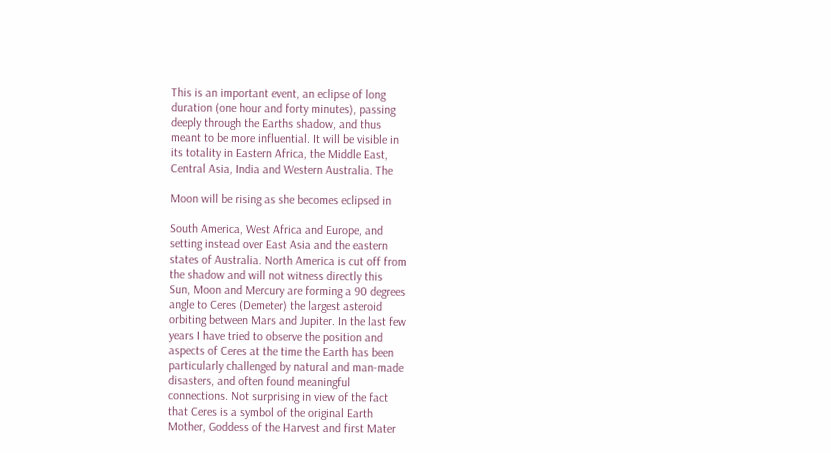This is an important event, an eclipse of long
duration (one hour and forty minutes), passing
deeply through the Earths shadow, and thus
meant to be more influential. It will be visible in
its totality in Eastern Africa, the Middle East,
Central Asia, India and Western Australia. The

Moon will be rising as she becomes eclipsed in

South America, West Africa and Europe, and
setting instead over East Asia and the eastern
states of Australia. North America is cut off from
the shadow and will not witness directly this
Sun, Moon and Mercury are forming a 90 degrees
angle to Ceres (Demeter) the largest asteroid
orbiting between Mars and Jupiter. In the last few
years I have tried to observe the position and
aspects of Ceres at the time the Earth has been
particularly challenged by natural and man-made
disasters, and often found meaningful
connections. Not surprising in view of the fact
that Ceres is a symbol of the original Earth
Mother, Goddess of the Harvest and first Mater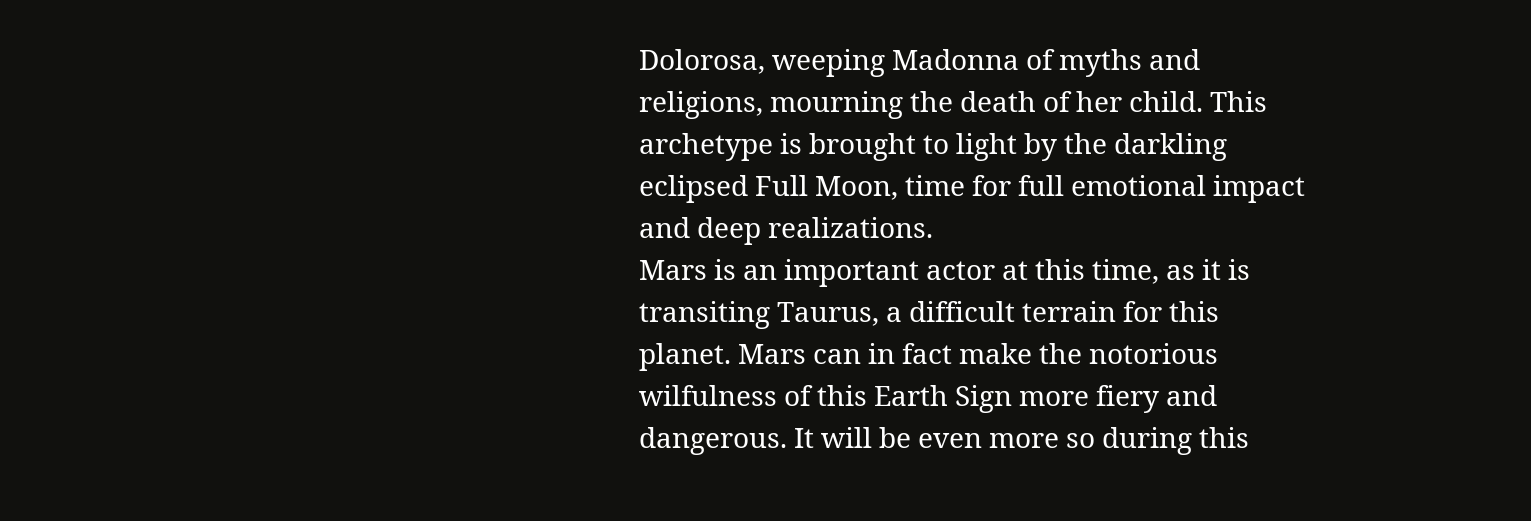Dolorosa, weeping Madonna of myths and
religions, mourning the death of her child. This
archetype is brought to light by the darkling
eclipsed Full Moon, time for full emotional impact
and deep realizations.
Mars is an important actor at this time, as it is
transiting Taurus, a difficult terrain for this
planet. Mars can in fact make the notorious
wilfulness of this Earth Sign more fiery and
dangerous. It will be even more so during this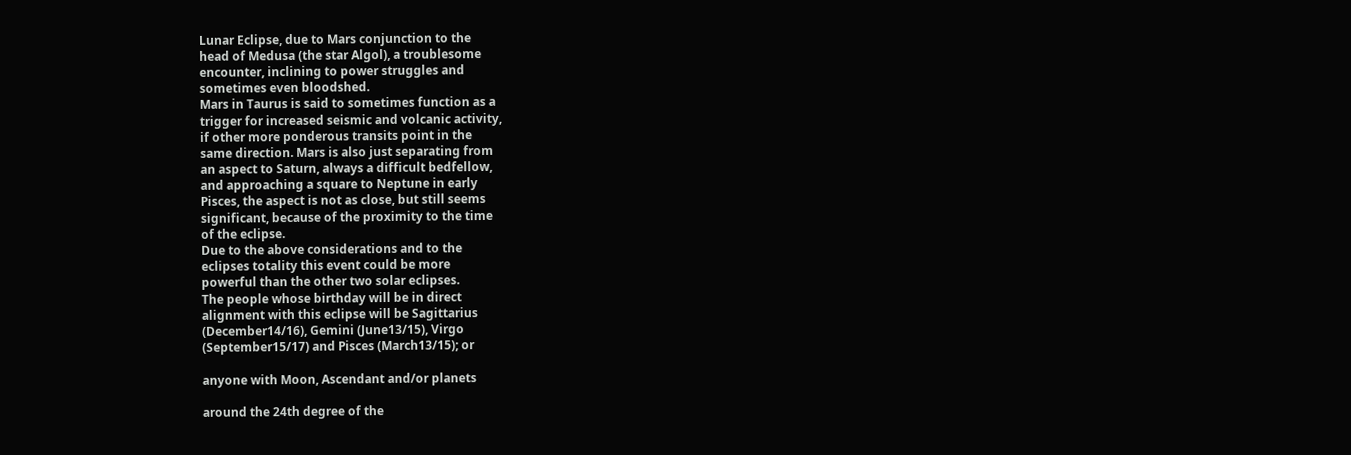Lunar Eclipse, due to Mars conjunction to the
head of Medusa (the star Algol), a troublesome
encounter, inclining to power struggles and
sometimes even bloodshed.
Mars in Taurus is said to sometimes function as a
trigger for increased seismic and volcanic activity,
if other more ponderous transits point in the
same direction. Mars is also just separating from
an aspect to Saturn, always a difficult bedfellow,
and approaching a square to Neptune in early
Pisces, the aspect is not as close, but still seems
significant, because of the proximity to the time
of the eclipse.
Due to the above considerations and to the
eclipses totality this event could be more
powerful than the other two solar eclipses.
The people whose birthday will be in direct
alignment with this eclipse will be Sagittarius
(December14/16), Gemini (June13/15), Virgo
(September15/17) and Pisces (March13/15); or

anyone with Moon, Ascendant and/or planets

around the 24th degree of the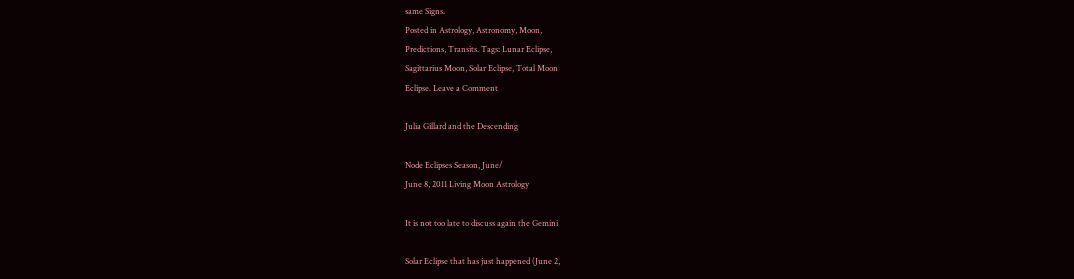same Signs.
Posted in Astrology, Astronomy, Moon,
Predictions, Transits. Tags: Lunar Eclipse,
Sagittarius Moon, Solar Eclipse, Total Moon
Eclipse. Leave a Comment

Julia Gillard and the Descending

Node Eclipses Season, June/
June 8, 2011 Living Moon Astrology

It is not too late to discuss again the Gemini

Solar Eclipse that has just happened (June 2,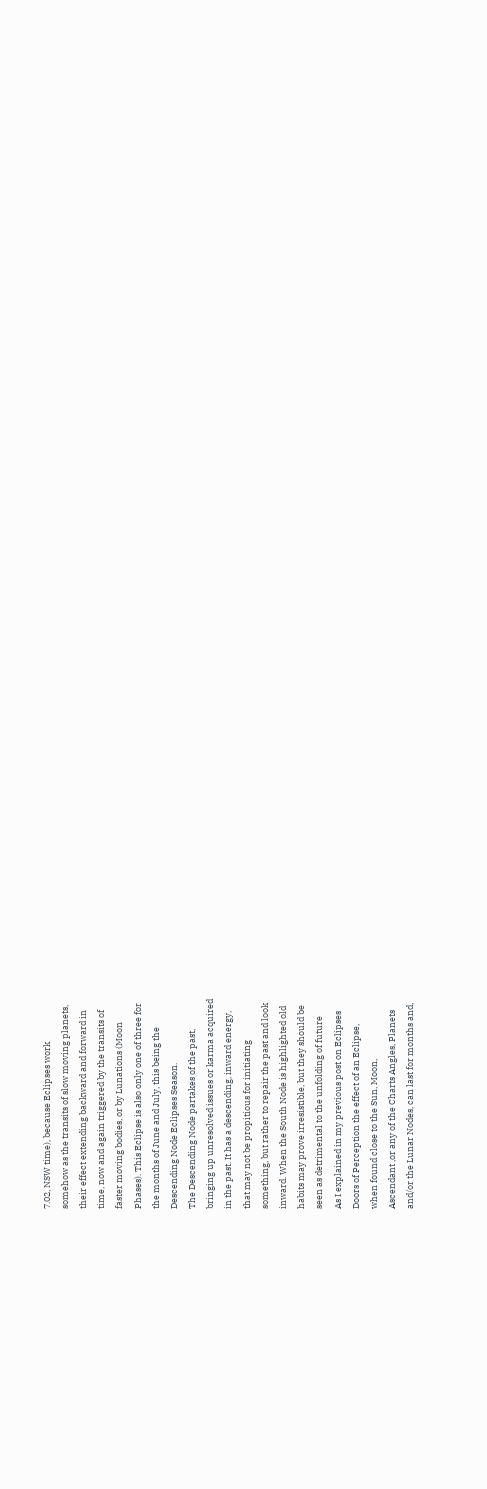7.02, NSW time), because Eclipses work
somehow as the transits of slow moving planets,
their effect extending backward and forward in
time, now and again triggered by the transits of
faster moving bodies, or by Lunations (Moon
Phases). This Eclipse is also only one of three for
the months of June and July, this being the
Descending Node Eclipses Season.
The Descending Node partakes of the past,
bringing up unresolved issues or karma acquired
in the past. It has a descending, inward energy,
that may not be propitious for initiating
something, but rather to repair the past and look
inward. When the South Node is highlighted old
habits may prove irresistible, but they should be
seen as detrimental to the unfolding of future
As I explained in my previous post on Eclipses
Doors of Perception the effect of an Eclipse,
when found close to the Sun, Moon,
Ascendant ,or any of the Charts Angles, Planets
and/or the Lunar Nodes, can last for months and,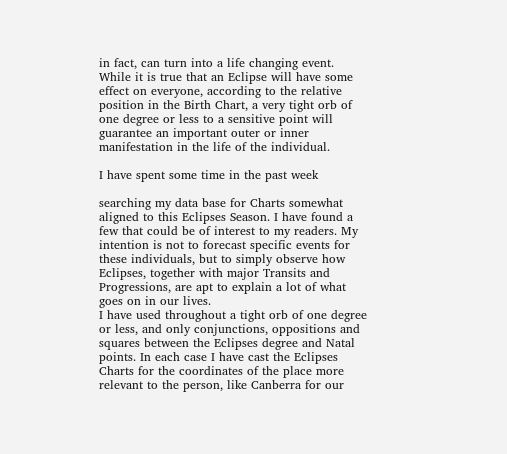in fact, can turn into a life changing event.
While it is true that an Eclipse will have some
effect on everyone, according to the relative
position in the Birth Chart, a very tight orb of
one degree or less to a sensitive point will
guarantee an important outer or inner
manifestation in the life of the individual.

I have spent some time in the past week

searching my data base for Charts somewhat
aligned to this Eclipses Season. I have found a
few that could be of interest to my readers. My
intention is not to forecast specific events for
these individuals, but to simply observe how
Eclipses, together with major Transits and
Progressions, are apt to explain a lot of what
goes on in our lives.
I have used throughout a tight orb of one degree
or less, and only conjunctions, oppositions and
squares between the Eclipses degree and Natal
points. In each case I have cast the Eclipses
Charts for the coordinates of the place more
relevant to the person, like Canberra for our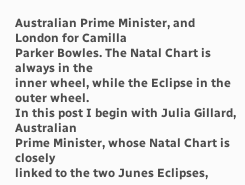Australian Prime Minister, and London for Camilla
Parker Bowles. The Natal Chart is always in the
inner wheel, while the Eclipse in the outer wheel.
In this post I begin with Julia Gillard, Australian
Prime Minister, whose Natal Chart is closely
linked to the two Junes Eclipses,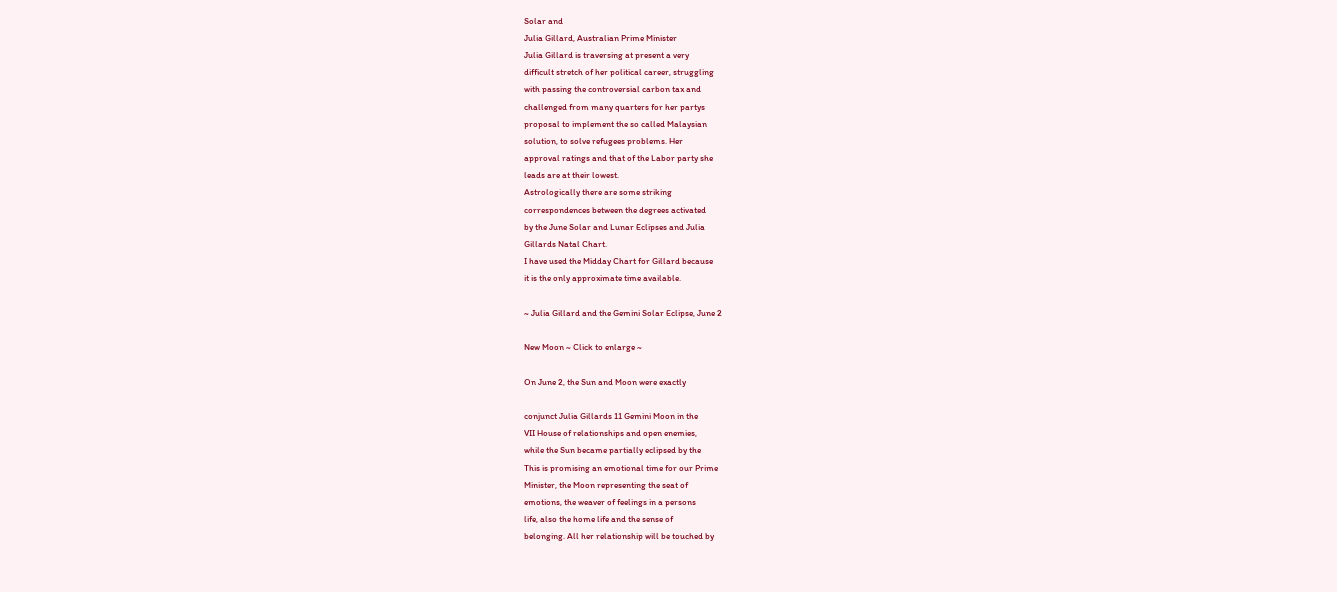Solar and
Julia Gillard, Australian Prime Minister
Julia Gillard is traversing at present a very
difficult stretch of her political career, struggling
with passing the controversial carbon tax and
challenged from many quarters for her partys
proposal to implement the so called Malaysian
solution, to solve refugees problems. Her
approval ratings and that of the Labor party she
leads are at their lowest.
Astrologically there are some striking
correspondences between the degrees activated
by the June Solar and Lunar Eclipses and Julia
Gillards Natal Chart.
I have used the Midday Chart for Gillard because
it is the only approximate time available.

~ Julia Gillard and the Gemini Solar Eclipse, June 2

New Moon ~ Click to enlarge ~

On June 2, the Sun and Moon were exactly

conjunct Julia Gillards 11 Gemini Moon in the
VII House of relationships and open enemies,
while the Sun became partially eclipsed by the
This is promising an emotional time for our Prime
Minister, the Moon representing the seat of
emotions, the weaver of feelings in a persons
life, also the home life and the sense of
belonging. All her relationship will be touched by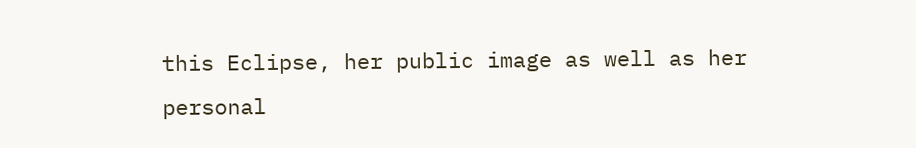this Eclipse, her public image as well as her
personal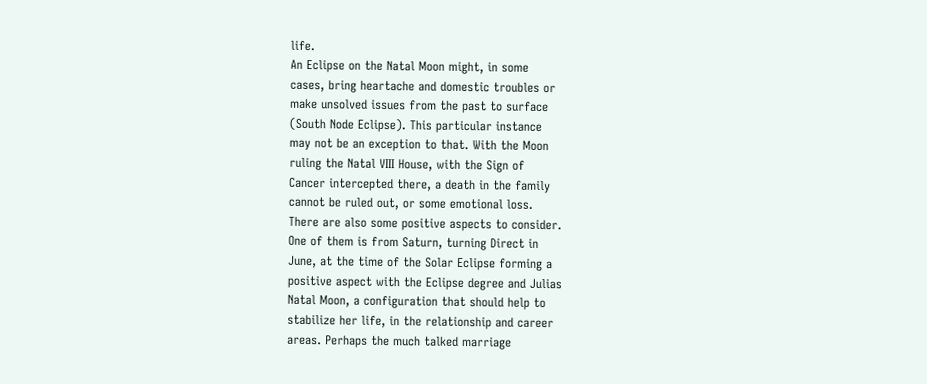life.
An Eclipse on the Natal Moon might, in some
cases, bring heartache and domestic troubles or
make unsolved issues from the past to surface
(South Node Eclipse). This particular instance
may not be an exception to that. With the Moon
ruling the Natal VIII House, with the Sign of
Cancer intercepted there, a death in the family
cannot be ruled out, or some emotional loss.
There are also some positive aspects to consider.
One of them is from Saturn, turning Direct in
June, at the time of the Solar Eclipse forming a
positive aspect with the Eclipse degree and Julias
Natal Moon, a configuration that should help to
stabilize her life, in the relationship and career
areas. Perhaps the much talked marriage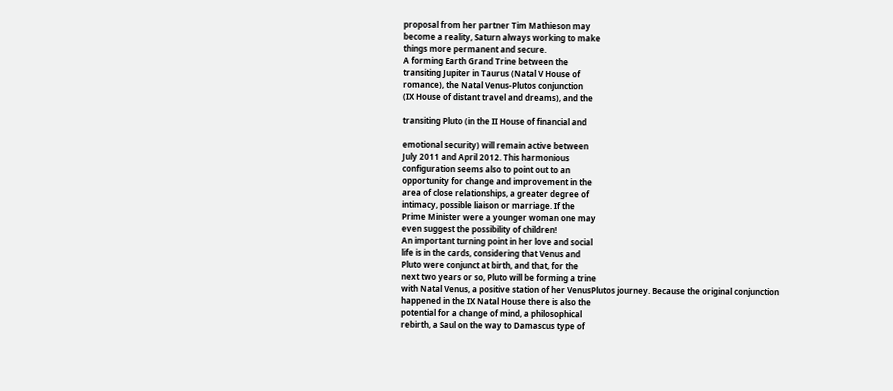proposal from her partner Tim Mathieson may
become a reality, Saturn always working to make
things more permanent and secure.
A forming Earth Grand Trine between the
transiting Jupiter in Taurus (Natal V House of
romance), the Natal Venus-Plutos conjunction
(IX House of distant travel and dreams), and the

transiting Pluto (in the II House of financial and

emotional security) will remain active between
July 2011 and April 2012. This harmonious
configuration seems also to point out to an
opportunity for change and improvement in the
area of close relationships, a greater degree of
intimacy, possible liaison or marriage. If the
Prime Minister were a younger woman one may
even suggest the possibility of children!
An important turning point in her love and social
life is in the cards, considering that Venus and
Pluto were conjunct at birth, and that, for the
next two years or so, Pluto will be forming a trine
with Natal Venus, a positive station of her VenusPlutos journey. Because the original conjunction
happened in the IX Natal House there is also the
potential for a change of mind, a philosophical
rebirth, a Saul on the way to Damascus type of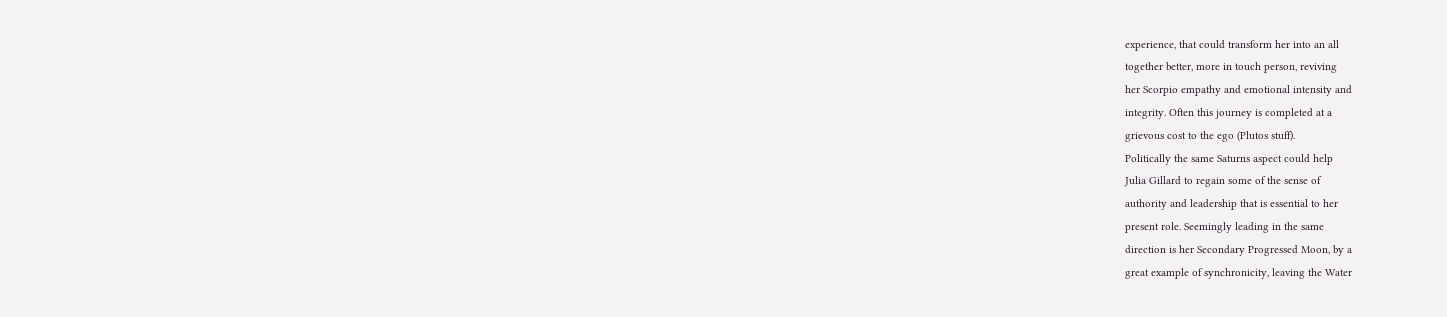experience, that could transform her into an all
together better, more in touch person, reviving
her Scorpio empathy and emotional intensity and
integrity. Often this journey is completed at a
grievous cost to the ego (Plutos stuff).
Politically the same Saturns aspect could help
Julia Gillard to regain some of the sense of
authority and leadership that is essential to her
present role. Seemingly leading in the same
direction is her Secondary Progressed Moon, by a
great example of synchronicity, leaving the Water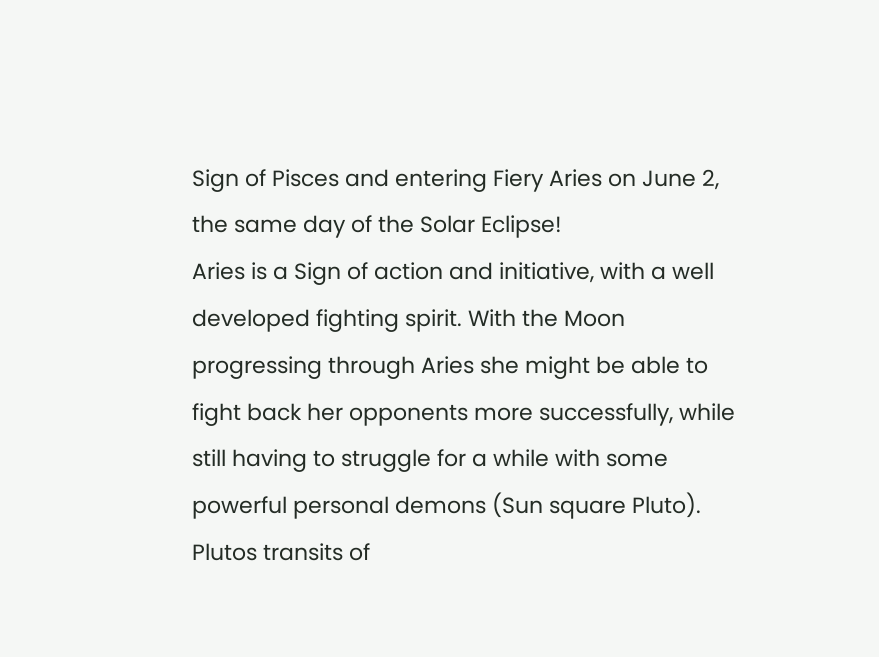Sign of Pisces and entering Fiery Aries on June 2,
the same day of the Solar Eclipse!
Aries is a Sign of action and initiative, with a well
developed fighting spirit. With the Moon
progressing through Aries she might be able to
fight back her opponents more successfully, while
still having to struggle for a while with some
powerful personal demons (Sun square Pluto).
Plutos transits of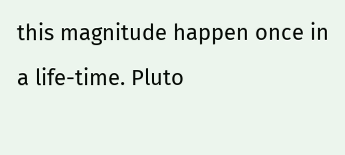this magnitude happen once in
a life-time. Pluto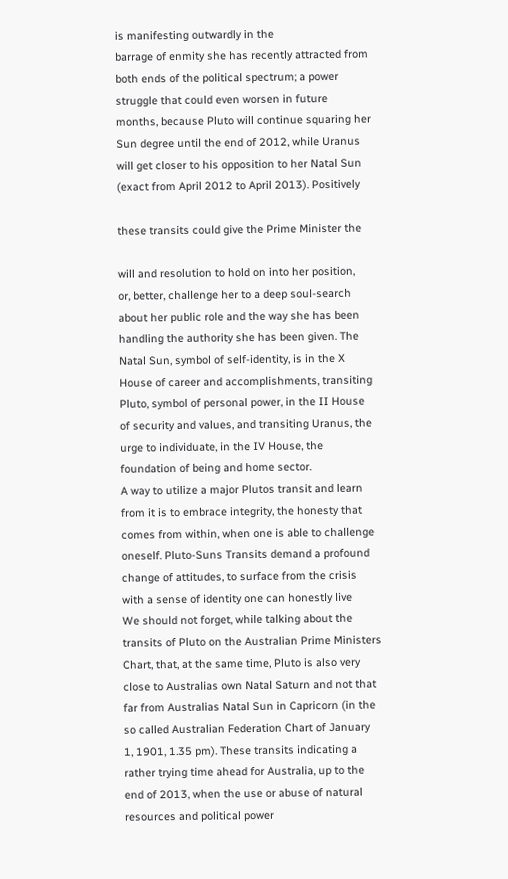is manifesting outwardly in the
barrage of enmity she has recently attracted from
both ends of the political spectrum; a power
struggle that could even worsen in future
months, because Pluto will continue squaring her
Sun degree until the end of 2012, while Uranus
will get closer to his opposition to her Natal Sun
(exact from April 2012 to April 2013). Positively

these transits could give the Prime Minister the

will and resolution to hold on into her position,
or, better, challenge her to a deep soul-search
about her public role and the way she has been
handling the authority she has been given. The
Natal Sun, symbol of self-identity, is in the X
House of career and accomplishments, transiting
Pluto, symbol of personal power, in the II House
of security and values, and transiting Uranus, the
urge to individuate, in the IV House, the
foundation of being and home sector.
A way to utilize a major Plutos transit and learn
from it is to embrace integrity, the honesty that
comes from within, when one is able to challenge
oneself. Pluto-Suns Transits demand a profound
change of attitudes, to surface from the crisis
with a sense of identity one can honestly live
We should not forget, while talking about the
transits of Pluto on the Australian Prime Ministers
Chart, that, at the same time, Pluto is also very
close to Australias own Natal Saturn and not that
far from Australias Natal Sun in Capricorn (in the
so called Australian Federation Chart of January
1, 1901, 1.35 pm). These transits indicating a
rather trying time ahead for Australia, up to the
end of 2013, when the use or abuse of natural
resources and political power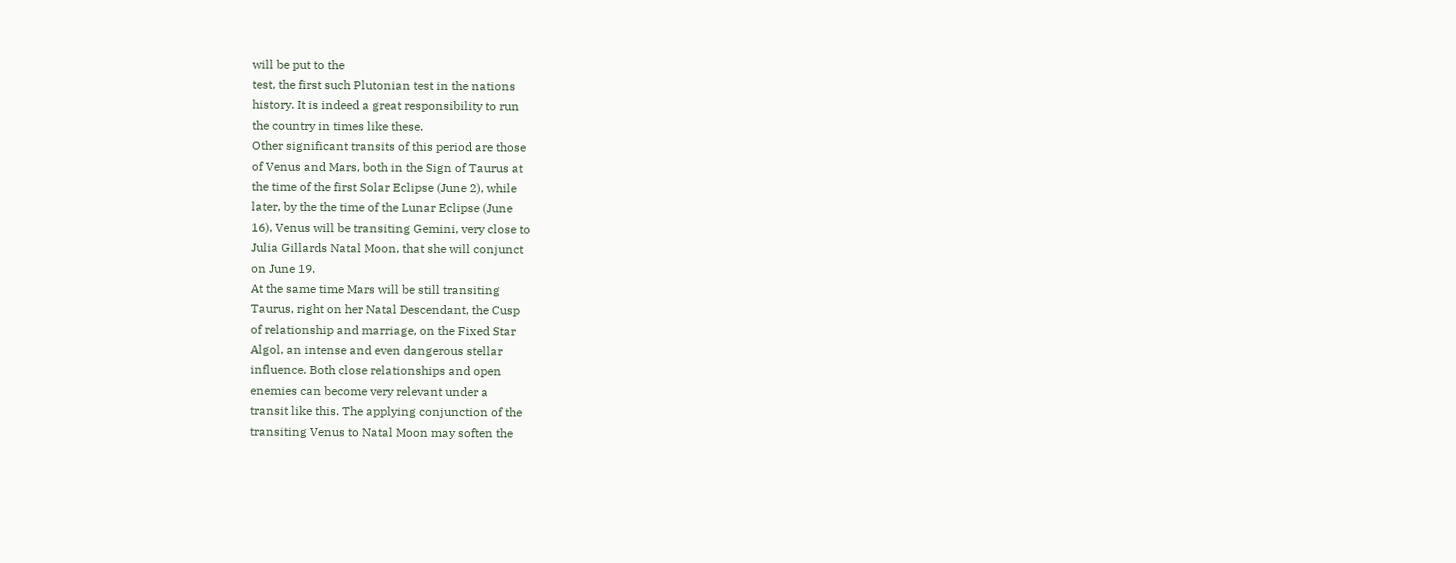will be put to the
test, the first such Plutonian test in the nations
history. It is indeed a great responsibility to run
the country in times like these.
Other significant transits of this period are those
of Venus and Mars, both in the Sign of Taurus at
the time of the first Solar Eclipse (June 2), while
later, by the the time of the Lunar Eclipse (June
16), Venus will be transiting Gemini, very close to
Julia Gillards Natal Moon, that she will conjunct
on June 19.
At the same time Mars will be still transiting
Taurus, right on her Natal Descendant, the Cusp
of relationship and marriage, on the Fixed Star
Algol, an intense and even dangerous stellar
influence. Both close relationships and open
enemies can become very relevant under a
transit like this. The applying conjunction of the
transiting Venus to Natal Moon may soften the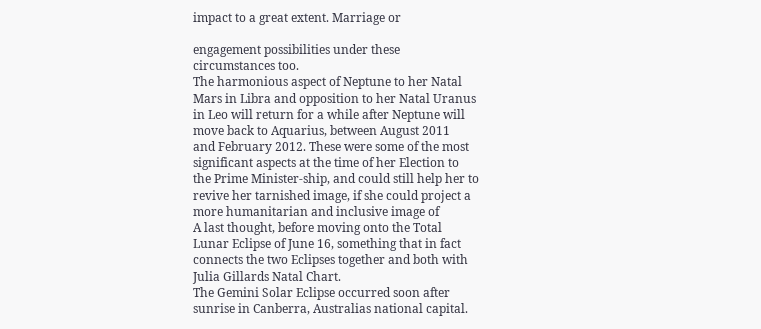impact to a great extent. Marriage or

engagement possibilities under these
circumstances too.
The harmonious aspect of Neptune to her Natal
Mars in Libra and opposition to her Natal Uranus
in Leo will return for a while after Neptune will
move back to Aquarius, between August 2011
and February 2012. These were some of the most
significant aspects at the time of her Election to
the Prime Minister-ship, and could still help her to
revive her tarnished image, if she could project a
more humanitarian and inclusive image of
A last thought, before moving onto the Total
Lunar Eclipse of June 16, something that in fact
connects the two Eclipses together and both with
Julia Gillards Natal Chart.
The Gemini Solar Eclipse occurred soon after
sunrise in Canberra, Australias national capital.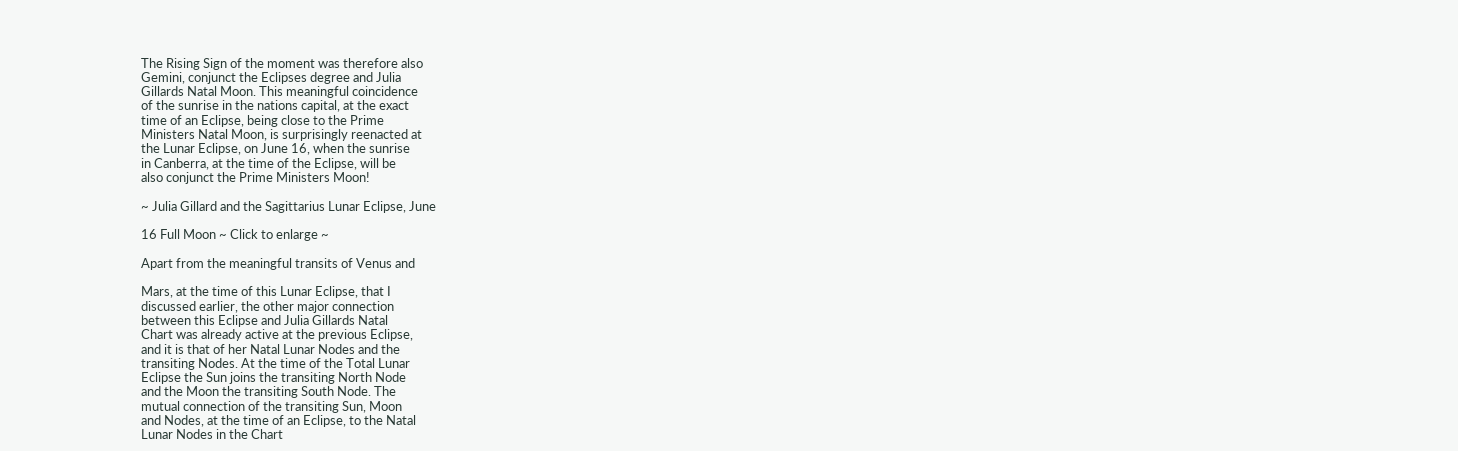The Rising Sign of the moment was therefore also
Gemini, conjunct the Eclipses degree and Julia
Gillards Natal Moon. This meaningful coincidence
of the sunrise in the nations capital, at the exact
time of an Eclipse, being close to the Prime
Ministers Natal Moon, is surprisingly reenacted at
the Lunar Eclipse, on June 16, when the sunrise
in Canberra, at the time of the Eclipse, will be
also conjunct the Prime Ministers Moon!

~ Julia Gillard and the Sagittarius Lunar Eclipse, June

16 Full Moon ~ Click to enlarge ~

Apart from the meaningful transits of Venus and

Mars, at the time of this Lunar Eclipse, that I
discussed earlier, the other major connection
between this Eclipse and Julia Gillards Natal
Chart was already active at the previous Eclipse,
and it is that of her Natal Lunar Nodes and the
transiting Nodes. At the time of the Total Lunar
Eclipse the Sun joins the transiting North Node
and the Moon the transiting South Node. The
mutual connection of the transiting Sun, Moon
and Nodes, at the time of an Eclipse, to the Natal
Lunar Nodes in the Chart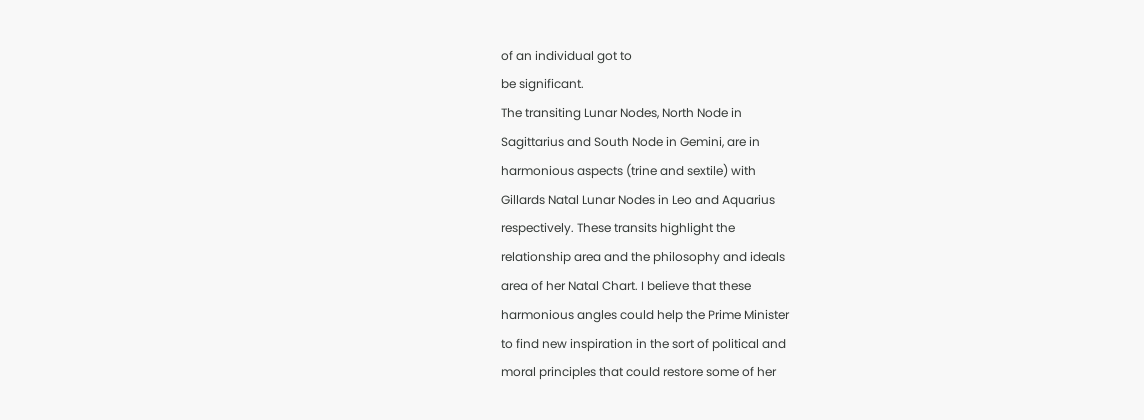of an individual got to
be significant.
The transiting Lunar Nodes, North Node in
Sagittarius and South Node in Gemini, are in
harmonious aspects (trine and sextile) with
Gillards Natal Lunar Nodes in Leo and Aquarius
respectively. These transits highlight the
relationship area and the philosophy and ideals
area of her Natal Chart. I believe that these
harmonious angles could help the Prime Minister
to find new inspiration in the sort of political and
moral principles that could restore some of her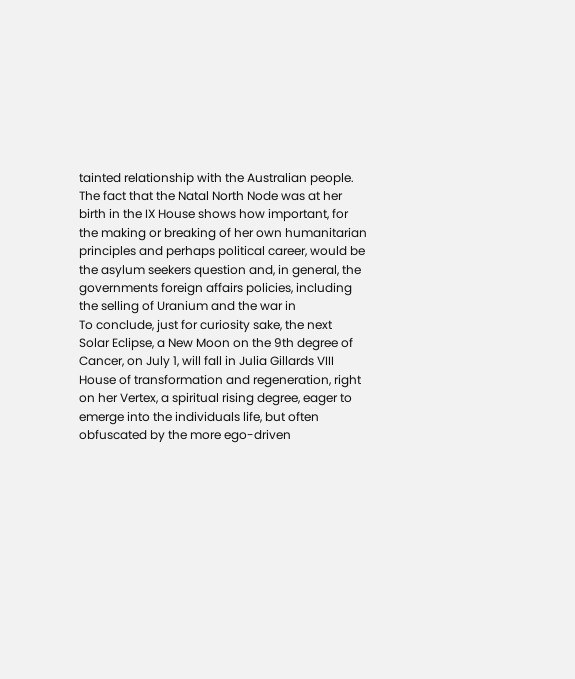tainted relationship with the Australian people.
The fact that the Natal North Node was at her
birth in the IX House shows how important, for
the making or breaking of her own humanitarian
principles and perhaps political career, would be
the asylum seekers question and, in general, the
governments foreign affairs policies, including
the selling of Uranium and the war in
To conclude, just for curiosity sake, the next
Solar Eclipse, a New Moon on the 9th degree of
Cancer, on July 1, will fall in Julia Gillards VIII
House of transformation and regeneration, right
on her Vertex, a spiritual rising degree, eager to
emerge into the individuals life, but often
obfuscated by the more ego-driven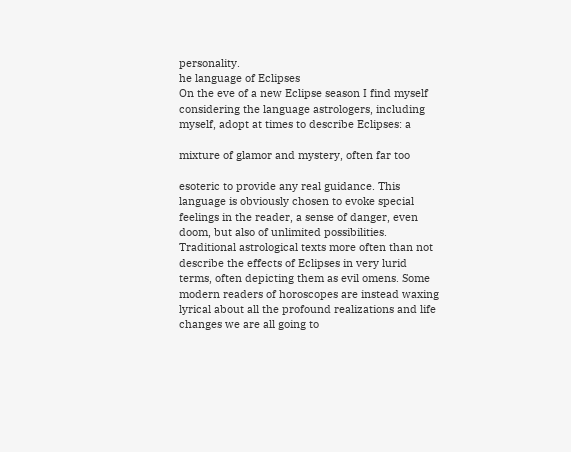personality.
he language of Eclipses
On the eve of a new Eclipse season I find myself
considering the language astrologers, including
myself, adopt at times to describe Eclipses: a

mixture of glamor and mystery, often far too

esoteric to provide any real guidance. This
language is obviously chosen to evoke special
feelings in the reader, a sense of danger, even
doom, but also of unlimited possibilities.
Traditional astrological texts more often than not
describe the effects of Eclipses in very lurid
terms, often depicting them as evil omens. Some
modern readers of horoscopes are instead waxing
lyrical about all the profound realizations and life
changes we are all going to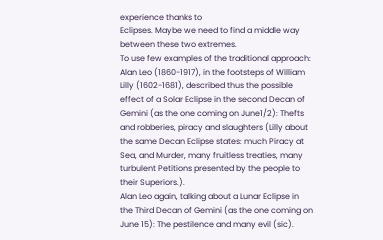experience thanks to
Eclipses. Maybe we need to find a middle way
between these two extremes.
To use few examples of the traditional approach:
Alan Leo (1860-1917), in the footsteps of William
Lilly (1602-1681), described thus the possible
effect of a Solar Eclipse in the second Decan of
Gemini (as the one coming on June1/2): Thefts
and robberies, piracy and slaughters (Lilly about
the same Decan Eclipse states: much Piracy at
Sea, and Murder, many fruitless treaties, many
turbulent Petitions presented by the people to
their Superiors.).
Alan Leo again, talking about a Lunar Eclipse in
the Third Decan of Gemini (as the one coming on
June 15): The pestilence and many evil (sic).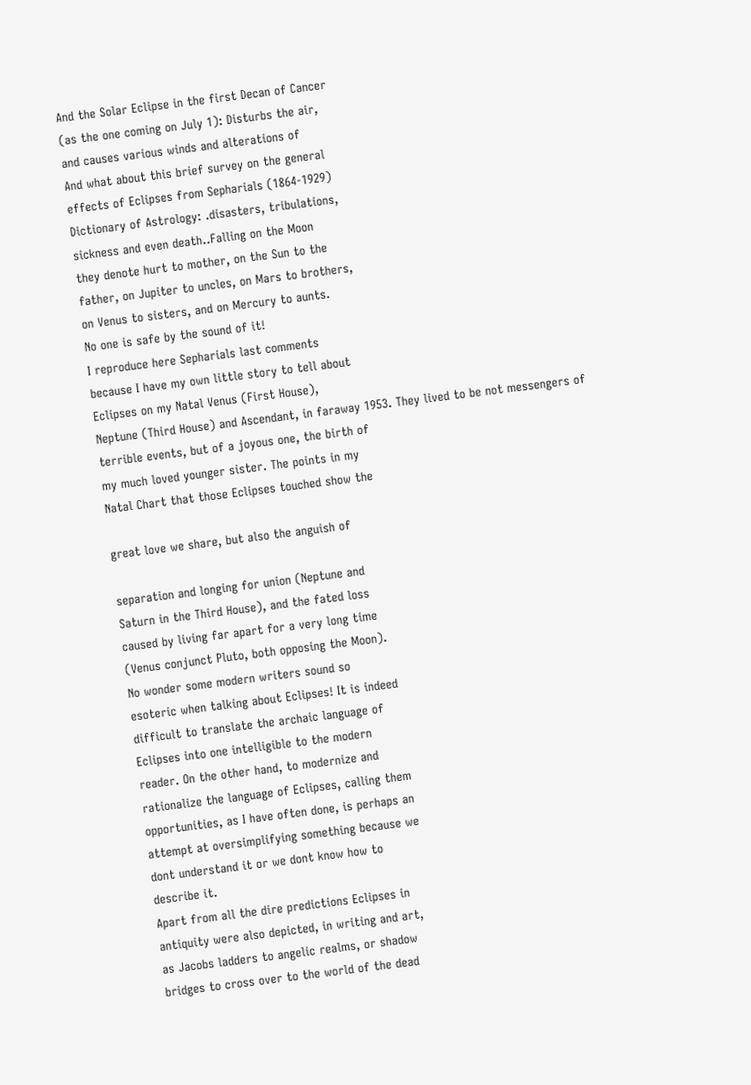And the Solar Eclipse in the first Decan of Cancer
(as the one coming on July 1): Disturbs the air,
and causes various winds and alterations of
And what about this brief survey on the general
effects of Eclipses from Sepharials (1864-1929)
Dictionary of Astrology: .disasters, tribulations,
sickness and even death..Falling on the Moon
they denote hurt to mother, on the Sun to the
father, on Jupiter to uncles, on Mars to brothers,
on Venus to sisters, and on Mercury to aunts.
No one is safe by the sound of it!
I reproduce here Sepharials last comments
because I have my own little story to tell about
Eclipses on my Natal Venus (First House),
Neptune (Third House) and Ascendant, in faraway 1953. They lived to be not messengers of
terrible events, but of a joyous one, the birth of
my much loved younger sister. The points in my
Natal Chart that those Eclipses touched show the

great love we share, but also the anguish of

separation and longing for union (Neptune and
Saturn in the Third House), and the fated loss
caused by living far apart for a very long time
(Venus conjunct Pluto, both opposing the Moon).
No wonder some modern writers sound so
esoteric when talking about Eclipses! It is indeed
difficult to translate the archaic language of
Eclipses into one intelligible to the modern
reader. On the other hand, to modernize and
rationalize the language of Eclipses, calling them
opportunities, as I have often done, is perhaps an
attempt at oversimplifying something because we
dont understand it or we dont know how to
describe it.
Apart from all the dire predictions Eclipses in
antiquity were also depicted, in writing and art,
as Jacobs ladders to angelic realms, or shadow
bridges to cross over to the world of the dead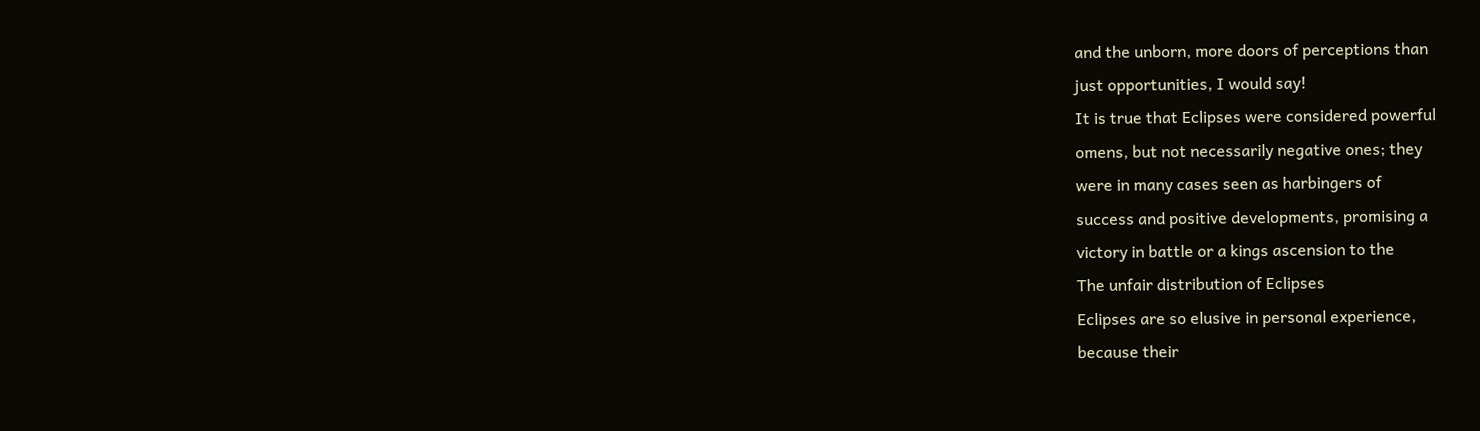and the unborn, more doors of perceptions than
just opportunities, I would say!
It is true that Eclipses were considered powerful
omens, but not necessarily negative ones; they
were in many cases seen as harbingers of
success and positive developments, promising a
victory in battle or a kings ascension to the
The unfair distribution of Eclipses
Eclipses are so elusive in personal experience,
because their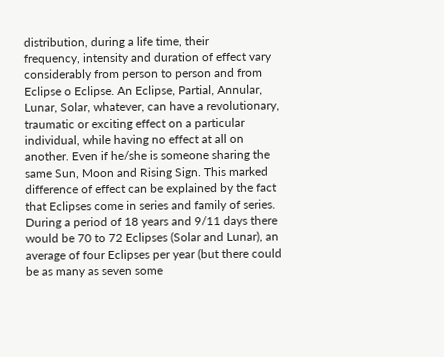distribution, during a life time, their
frequency, intensity and duration of effect vary
considerably from person to person and from
Eclipse o Eclipse. An Eclipse, Partial, Annular,
Lunar, Solar, whatever, can have a revolutionary,
traumatic or exciting effect on a particular
individual, while having no effect at all on
another. Even if he/she is someone sharing the
same Sun, Moon and Rising Sign. This marked
difference of effect can be explained by the fact
that Eclipses come in series and family of series.
During a period of 18 years and 9/11 days there
would be 70 to 72 Eclipses (Solar and Lunar), an
average of four Eclipses per year (but there could
be as many as seven some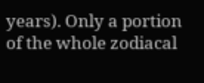years). Only a portion
of the whole zodiacal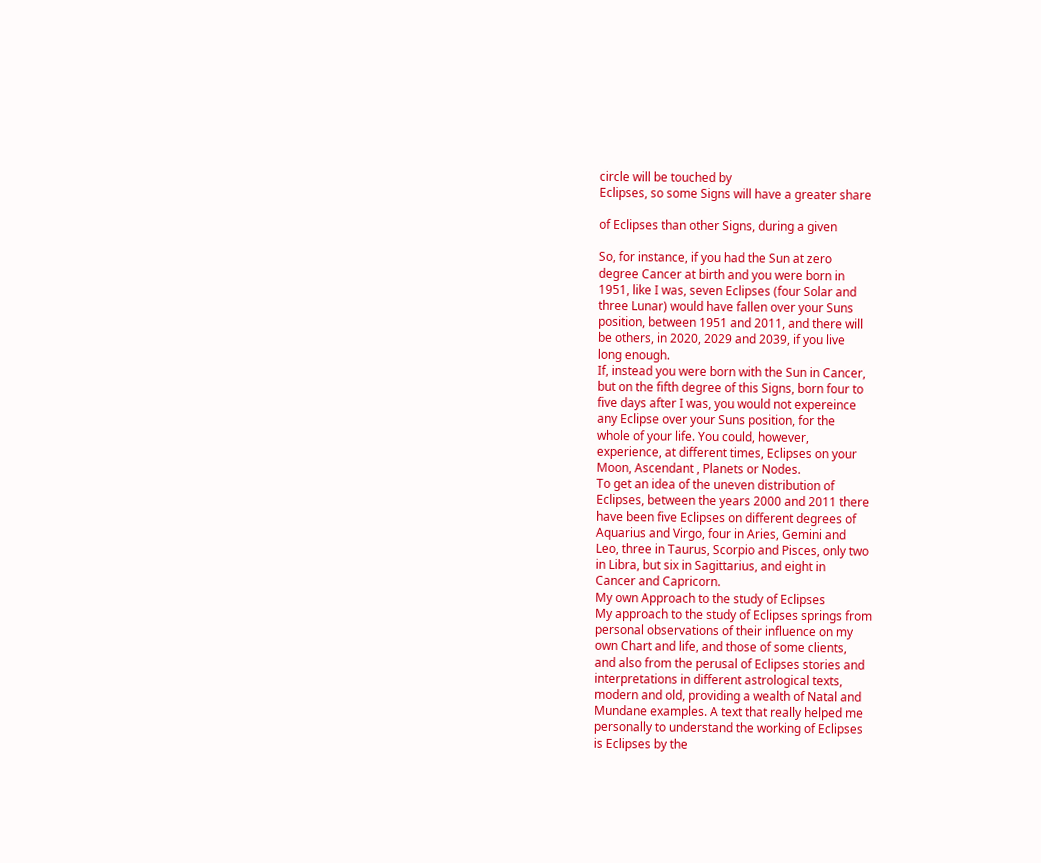circle will be touched by
Eclipses, so some Signs will have a greater share

of Eclipses than other Signs, during a given

So, for instance, if you had the Sun at zero
degree Cancer at birth and you were born in
1951, like I was, seven Eclipses (four Solar and
three Lunar) would have fallen over your Suns
position, between 1951 and 2011, and there will
be others, in 2020, 2029 and 2039, if you live
long enough.
If, instead you were born with the Sun in Cancer,
but on the fifth degree of this Signs, born four to
five days after I was, you would not expereince
any Eclipse over your Suns position, for the
whole of your life. You could, however,
experience, at different times, Eclipses on your
Moon, Ascendant , Planets or Nodes.
To get an idea of the uneven distribution of
Eclipses, between the years 2000 and 2011 there
have been five Eclipses on different degrees of
Aquarius and Virgo, four in Aries, Gemini and
Leo, three in Taurus, Scorpio and Pisces, only two
in Libra, but six in Sagittarius, and eight in
Cancer and Capricorn.
My own Approach to the study of Eclipses
My approach to the study of Eclipses springs from
personal observations of their influence on my
own Chart and life, and those of some clients,
and also from the perusal of Eclipses stories and
interpretations in different astrological texts,
modern and old, providing a wealth of Natal and
Mundane examples. A text that really helped me
personally to understand the working of Eclipses
is Eclipses by the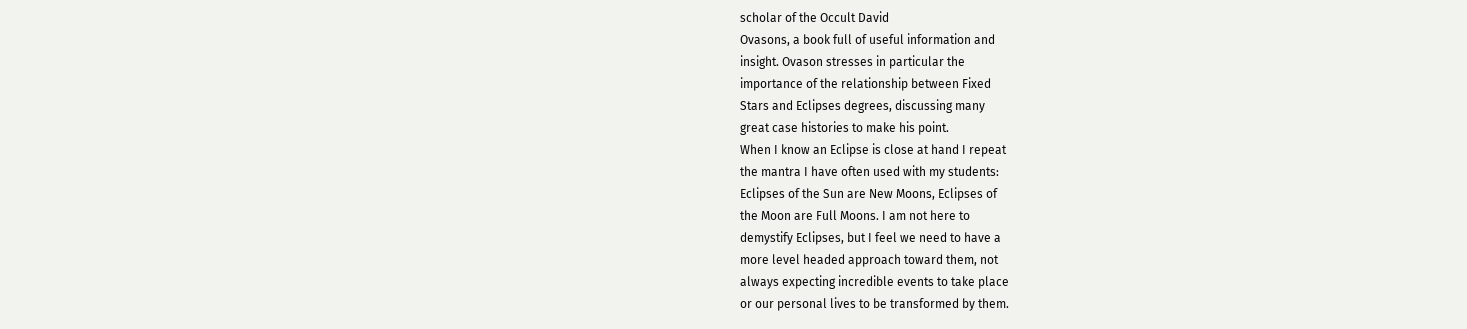scholar of the Occult David
Ovasons, a book full of useful information and
insight. Ovason stresses in particular the
importance of the relationship between Fixed
Stars and Eclipses degrees, discussing many
great case histories to make his point.
When I know an Eclipse is close at hand I repeat
the mantra I have often used with my students:
Eclipses of the Sun are New Moons, Eclipses of
the Moon are Full Moons. I am not here to
demystify Eclipses, but I feel we need to have a
more level headed approach toward them, not
always expecting incredible events to take place
or our personal lives to be transformed by them.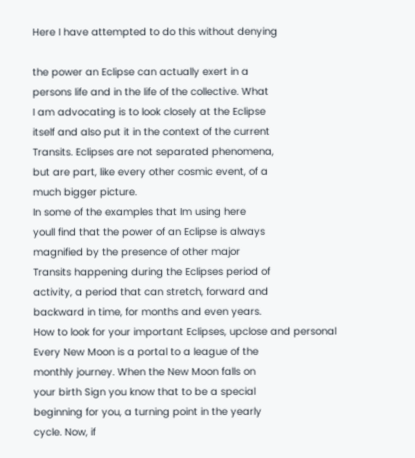Here I have attempted to do this without denying

the power an Eclipse can actually exert in a
persons life and in the life of the collective. What
I am advocating is to look closely at the Eclipse
itself and also put it in the context of the current
Transits. Eclipses are not separated phenomena,
but are part, like every other cosmic event, of a
much bigger picture.
In some of the examples that Im using here
youll find that the power of an Eclipse is always
magnified by the presence of other major
Transits happening during the Eclipses period of
activity, a period that can stretch, forward and
backward in time, for months and even years.
How to look for your important Eclipses, upclose and personal
Every New Moon is a portal to a league of the
monthly journey. When the New Moon falls on
your birth Sign you know that to be a special
beginning for you, a turning point in the yearly
cycle. Now, if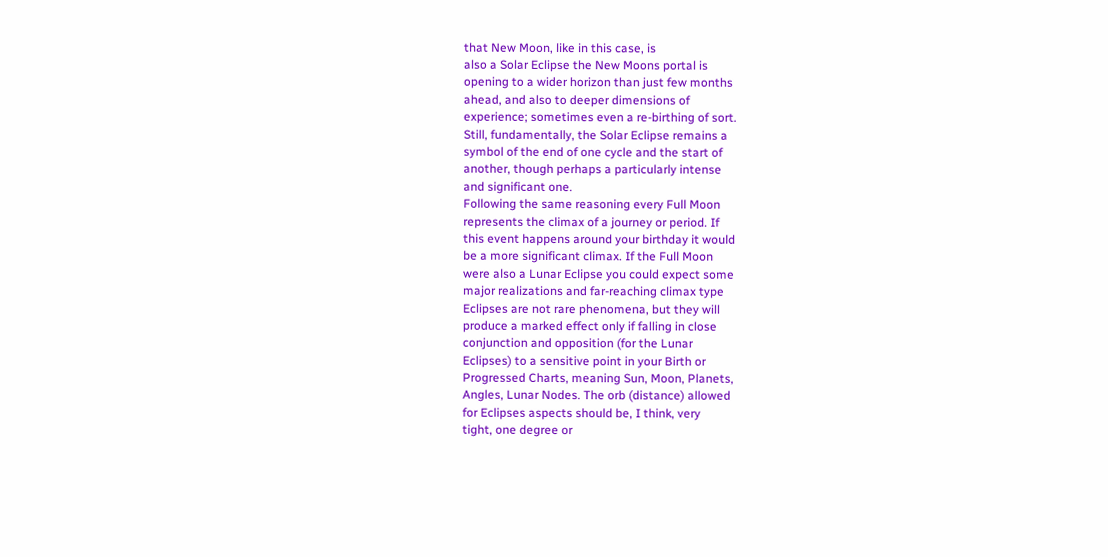that New Moon, like in this case, is
also a Solar Eclipse the New Moons portal is
opening to a wider horizon than just few months
ahead, and also to deeper dimensions of
experience; sometimes even a re-birthing of sort.
Still, fundamentally, the Solar Eclipse remains a
symbol of the end of one cycle and the start of
another, though perhaps a particularly intense
and significant one.
Following the same reasoning every Full Moon
represents the climax of a journey or period. If
this event happens around your birthday it would
be a more significant climax. If the Full Moon
were also a Lunar Eclipse you could expect some
major realizations and far-reaching climax type
Eclipses are not rare phenomena, but they will
produce a marked effect only if falling in close
conjunction and opposition (for the Lunar
Eclipses) to a sensitive point in your Birth or
Progressed Charts, meaning Sun, Moon, Planets,
Angles, Lunar Nodes. The orb (distance) allowed
for Eclipses aspects should be, I think, very
tight, one degree or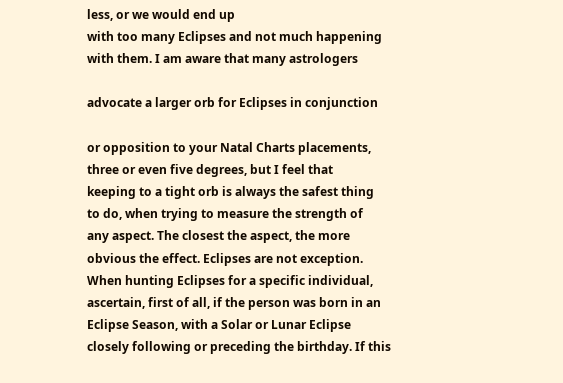less, or we would end up
with too many Eclipses and not much happening
with them. I am aware that many astrologers

advocate a larger orb for Eclipses in conjunction

or opposition to your Natal Charts placements,
three or even five degrees, but I feel that
keeping to a tight orb is always the safest thing
to do, when trying to measure the strength of
any aspect. The closest the aspect, the more
obvious the effect. Eclipses are not exception.
When hunting Eclipses for a specific individual,
ascertain, first of all, if the person was born in an
Eclipse Season, with a Solar or Lunar Eclipse
closely following or preceding the birthday. If this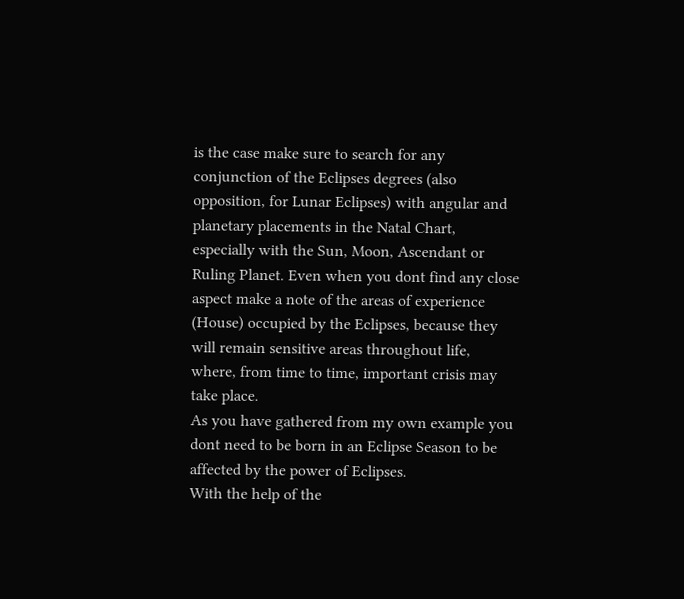is the case make sure to search for any
conjunction of the Eclipses degrees (also
opposition, for Lunar Eclipses) with angular and
planetary placements in the Natal Chart,
especially with the Sun, Moon, Ascendant or
Ruling Planet. Even when you dont find any close
aspect make a note of the areas of experience
(House) occupied by the Eclipses, because they
will remain sensitive areas throughout life,
where, from time to time, important crisis may
take place.
As you have gathered from my own example you
dont need to be born in an Eclipse Season to be
affected by the power of Eclipses.
With the help of the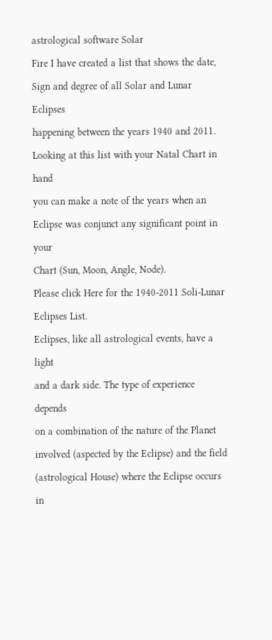astrological software Solar
Fire I have created a list that shows the date,
Sign and degree of all Solar and Lunar Eclipses
happening between the years 1940 and 2011.
Looking at this list with your Natal Chart in hand
you can make a note of the years when an
Eclipse was conjunct any significant point in your
Chart (Sun, Moon, Angle, Node).
Please click Here for the 1940-2011 Soli-Lunar
Eclipses List.
Eclipses, like all astrological events, have a light
and a dark side. The type of experience depends
on a combination of the nature of the Planet
involved (aspected by the Eclipse) and the field
(astrological House) where the Eclipse occurs in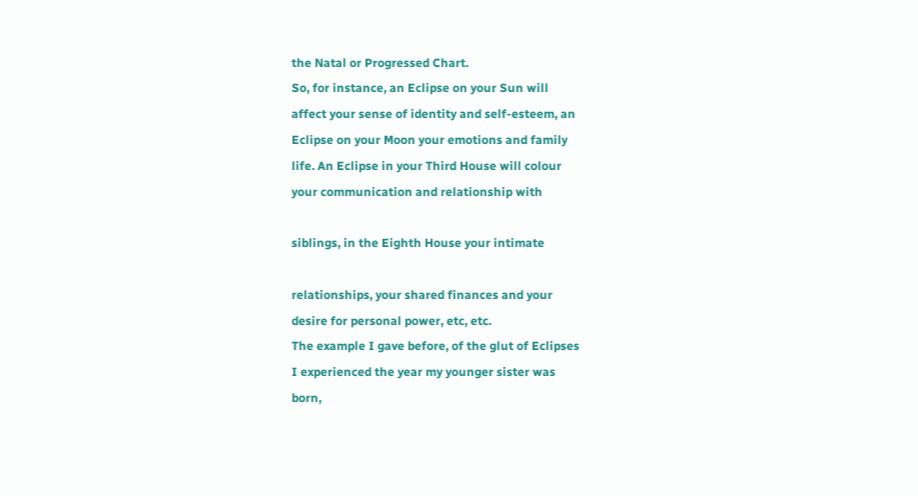the Natal or Progressed Chart.
So, for instance, an Eclipse on your Sun will
affect your sense of identity and self-esteem, an
Eclipse on your Moon your emotions and family
life. An Eclipse in your Third House will colour
your communication and relationship with

siblings, in the Eighth House your intimate

relationships, your shared finances and your
desire for personal power, etc, etc.
The example I gave before, of the glut of Eclipses
I experienced the year my younger sister was
born,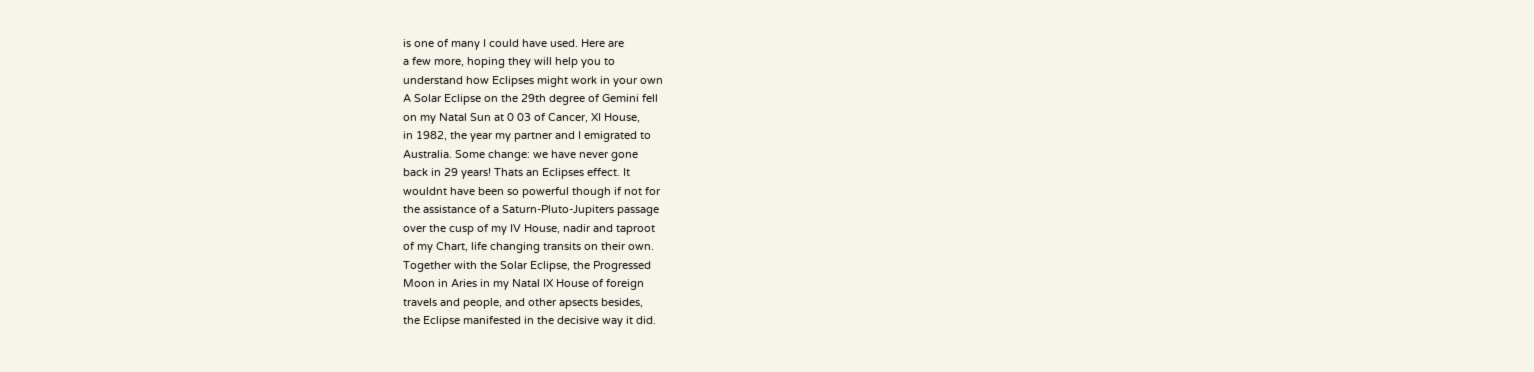is one of many I could have used. Here are
a few more, hoping they will help you to
understand how Eclipses might work in your own
A Solar Eclipse on the 29th degree of Gemini fell
on my Natal Sun at 0 03 of Cancer, XI House,
in 1982, the year my partner and I emigrated to
Australia. Some change: we have never gone
back in 29 years! Thats an Eclipses effect. It
wouldnt have been so powerful though if not for
the assistance of a Saturn-Pluto-Jupiters passage
over the cusp of my IV House, nadir and taproot
of my Chart, life changing transits on their own.
Together with the Solar Eclipse, the Progressed
Moon in Aries in my Natal IX House of foreign
travels and people, and other apsects besides,
the Eclipse manifested in the decisive way it did.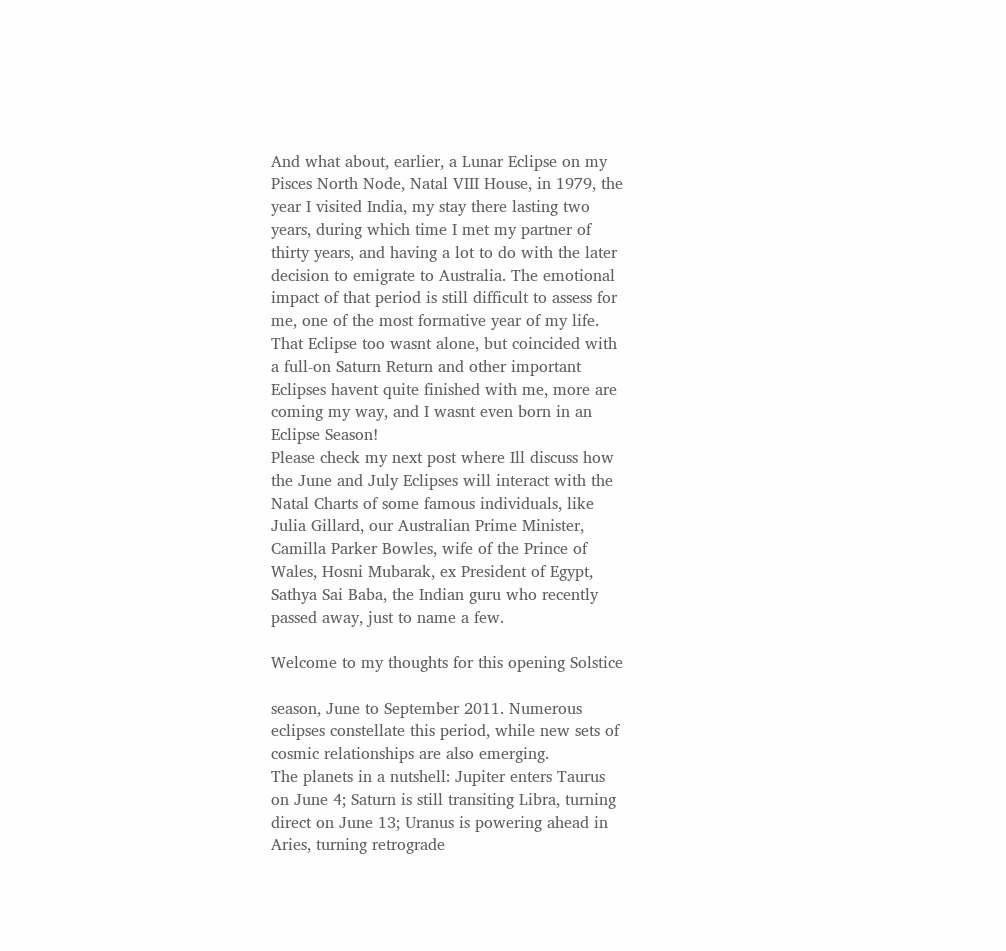And what about, earlier, a Lunar Eclipse on my
Pisces North Node, Natal VIII House, in 1979, the
year I visited India, my stay there lasting two
years, during which time I met my partner of
thirty years, and having a lot to do with the later
decision to emigrate to Australia. The emotional
impact of that period is still difficult to assess for
me, one of the most formative year of my life.
That Eclipse too wasnt alone, but coincided with
a full-on Saturn Return and other important
Eclipses havent quite finished with me, more are
coming my way, and I wasnt even born in an
Eclipse Season!
Please check my next post where Ill discuss how
the June and July Eclipses will interact with the
Natal Charts of some famous individuals, like
Julia Gillard, our Australian Prime Minister,
Camilla Parker Bowles, wife of the Prince of
Wales, Hosni Mubarak, ex President of Egypt,
Sathya Sai Baba, the Indian guru who recently
passed away, just to name a few.

Welcome to my thoughts for this opening Solstice

season, June to September 2011. Numerous
eclipses constellate this period, while new sets of
cosmic relationships are also emerging.
The planets in a nutshell: Jupiter enters Taurus
on June 4; Saturn is still transiting Libra, turning
direct on June 13; Uranus is powering ahead in
Aries, turning retrograde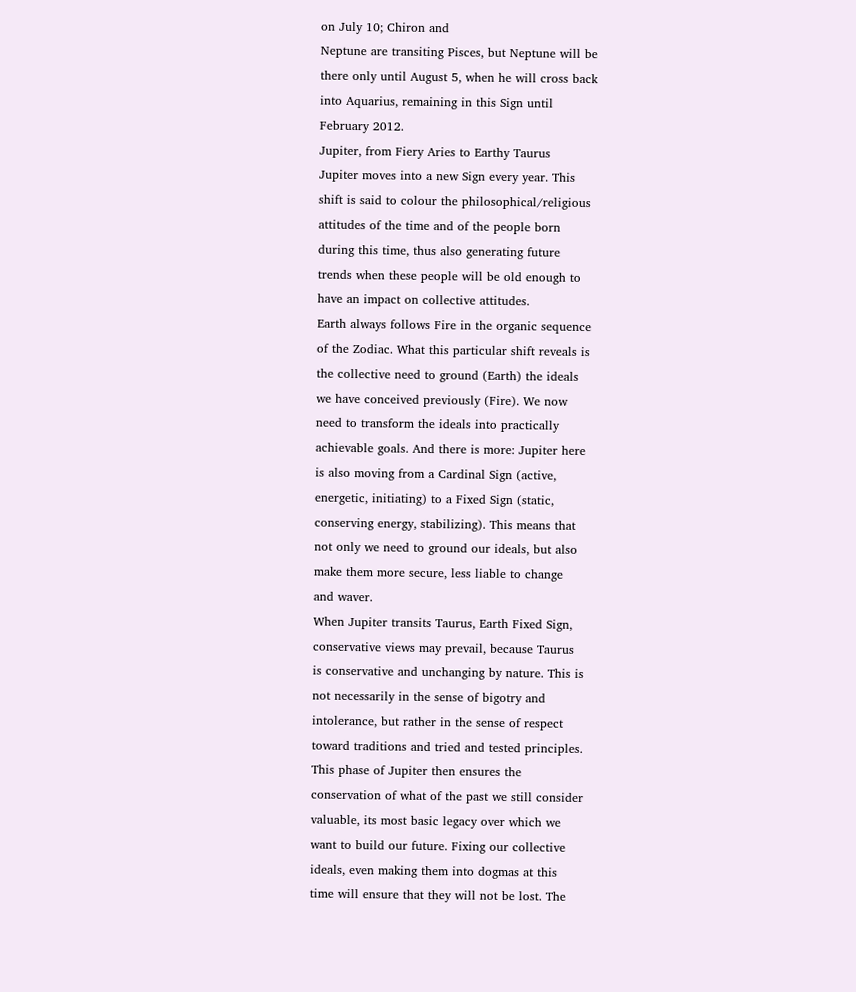on July 10; Chiron and
Neptune are transiting Pisces, but Neptune will be
there only until August 5, when he will cross back
into Aquarius, remaining in this Sign until
February 2012.
Jupiter, from Fiery Aries to Earthy Taurus
Jupiter moves into a new Sign every year. This
shift is said to colour the philosophical/religious
attitudes of the time and of the people born
during this time, thus also generating future
trends when these people will be old enough to
have an impact on collective attitudes.
Earth always follows Fire in the organic sequence
of the Zodiac. What this particular shift reveals is
the collective need to ground (Earth) the ideals
we have conceived previously (Fire). We now
need to transform the ideals into practically
achievable goals. And there is more: Jupiter here
is also moving from a Cardinal Sign (active,
energetic, initiating) to a Fixed Sign (static,
conserving energy, stabilizing). This means that
not only we need to ground our ideals, but also
make them more secure, less liable to change
and waver.
When Jupiter transits Taurus, Earth Fixed Sign,
conservative views may prevail, because Taurus
is conservative and unchanging by nature. This is
not necessarily in the sense of bigotry and
intolerance, but rather in the sense of respect
toward traditions and tried and tested principles.
This phase of Jupiter then ensures the
conservation of what of the past we still consider
valuable, its most basic legacy over which we
want to build our future. Fixing our collective
ideals, even making them into dogmas at this
time will ensure that they will not be lost. The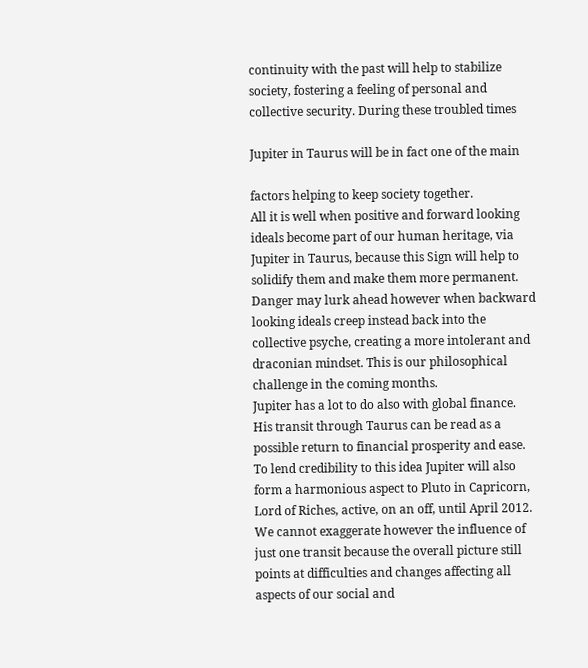continuity with the past will help to stabilize
society, fostering a feeling of personal and
collective security. During these troubled times

Jupiter in Taurus will be in fact one of the main

factors helping to keep society together.
All it is well when positive and forward looking
ideals become part of our human heritage, via
Jupiter in Taurus, because this Sign will help to
solidify them and make them more permanent.
Danger may lurk ahead however when backward
looking ideals creep instead back into the
collective psyche, creating a more intolerant and
draconian mindset. This is our philosophical
challenge in the coming months.
Jupiter has a lot to do also with global finance.
His transit through Taurus can be read as a
possible return to financial prosperity and ease.
To lend credibility to this idea Jupiter will also
form a harmonious aspect to Pluto in Capricorn,
Lord of Riches, active, on an off, until April 2012.
We cannot exaggerate however the influence of
just one transit because the overall picture still
points at difficulties and changes affecting all
aspects of our social and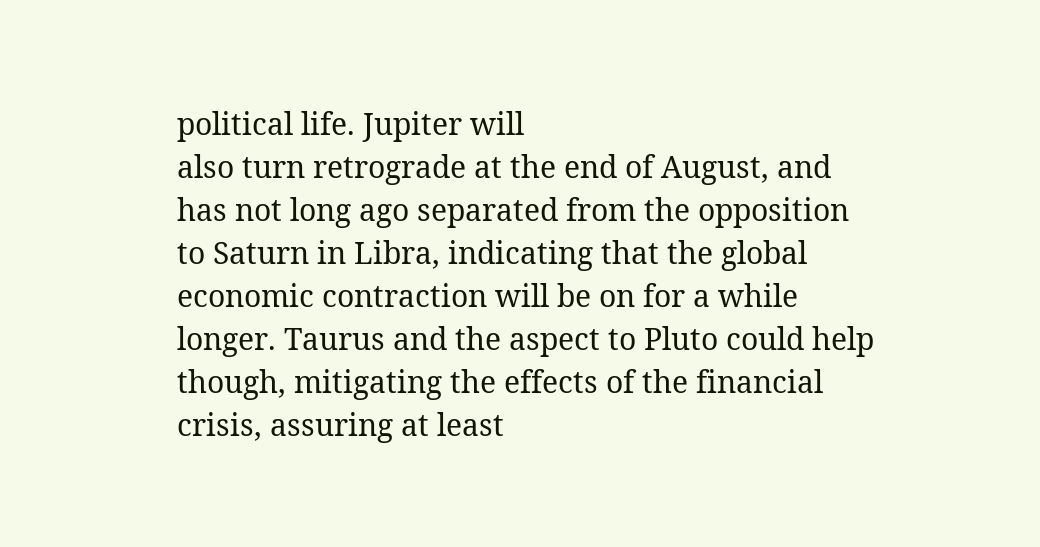political life. Jupiter will
also turn retrograde at the end of August, and
has not long ago separated from the opposition
to Saturn in Libra, indicating that the global
economic contraction will be on for a while
longer. Taurus and the aspect to Pluto could help
though, mitigating the effects of the financial
crisis, assuring at least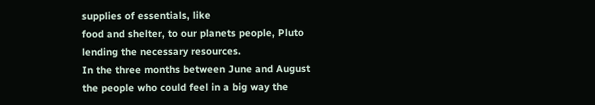supplies of essentials, like
food and shelter, to our planets people, Pluto
lending the necessary resources.
In the three months between June and August
the people who could feel in a big way the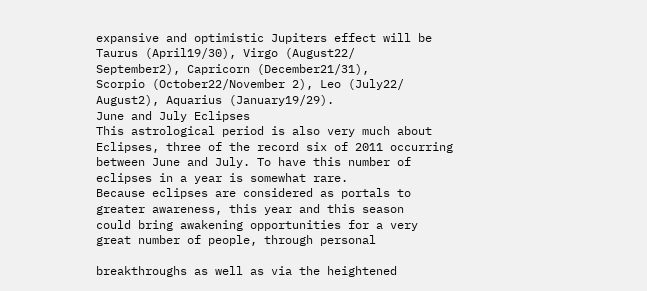expansive and optimistic Jupiters effect will be
Taurus (April19/30), Virgo (August22/
September2), Capricorn (December21/31),
Scorpio (October22/November 2), Leo (July22/
August2), Aquarius (January19/29).
June and July Eclipses
This astrological period is also very much about
Eclipses, three of the record six of 2011 occurring
between June and July. To have this number of
eclipses in a year is somewhat rare.
Because eclipses are considered as portals to
greater awareness, this year and this season
could bring awakening opportunities for a very
great number of people, through personal

breakthroughs as well as via the heightened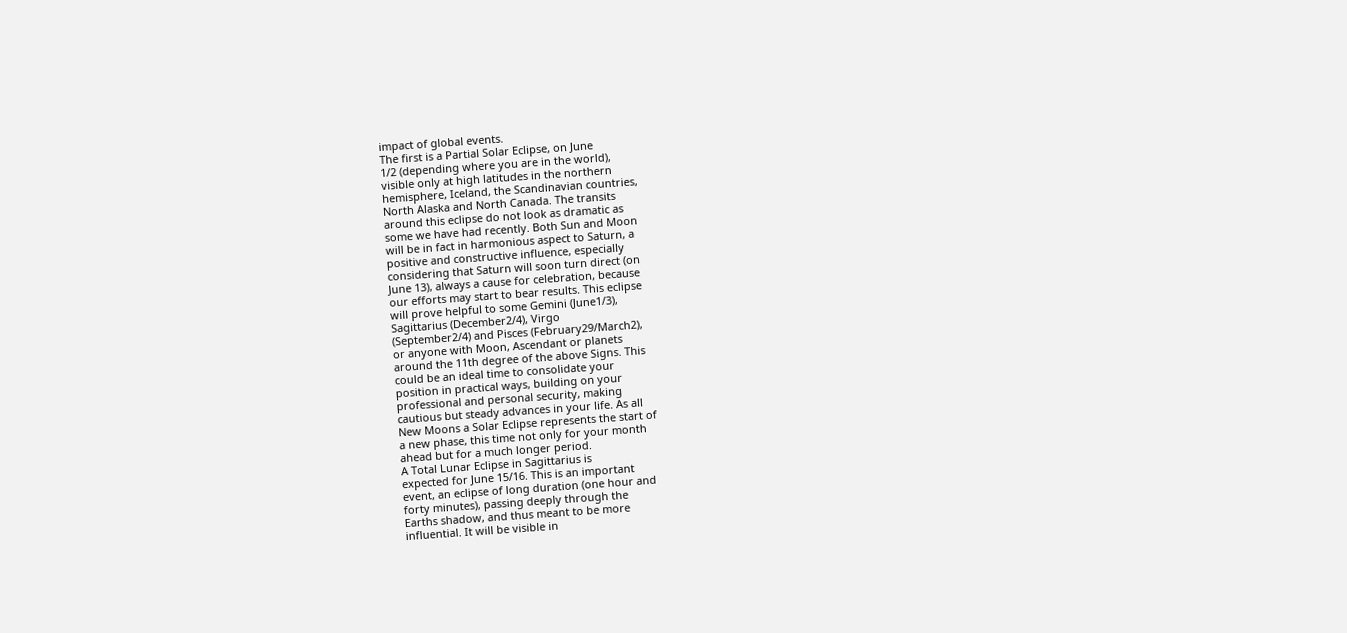impact of global events.
The first is a Partial Solar Eclipse, on June
1/2 (depending where you are in the world),
visible only at high latitudes in the northern
hemisphere, Iceland, the Scandinavian countries,
North Alaska and North Canada. The transits
around this eclipse do not look as dramatic as
some we have had recently. Both Sun and Moon
will be in fact in harmonious aspect to Saturn, a
positive and constructive influence, especially
considering that Saturn will soon turn direct (on
June 13), always a cause for celebration, because
our efforts may start to bear results. This eclipse
will prove helpful to some Gemini (June1/3),
Sagittarius (December2/4), Virgo
(September2/4) and Pisces (February29/March2),
or anyone with Moon, Ascendant or planets
around the 11th degree of the above Signs. This
could be an ideal time to consolidate your
position in practical ways, building on your
professional and personal security, making
cautious but steady advances in your life. As all
New Moons a Solar Eclipse represents the start of
a new phase, this time not only for your month
ahead but for a much longer period.
A Total Lunar Eclipse in Sagittarius is
expected for June 15/16. This is an important
event, an eclipse of long duration (one hour and
forty minutes), passing deeply through the
Earths shadow, and thus meant to be more
influential. It will be visible in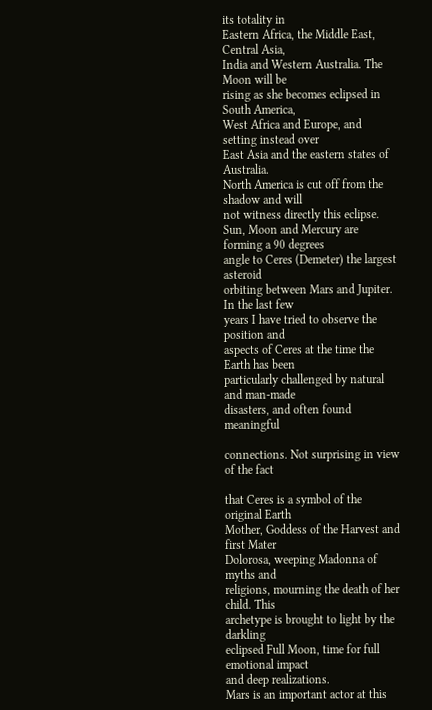its totality in
Eastern Africa, the Middle East, Central Asia,
India and Western Australia. The Moon will be
rising as she becomes eclipsed in South America,
West Africa and Europe, and setting instead over
East Asia and the eastern states of Australia.
North America is cut off from the shadow and will
not witness directly this eclipse.
Sun, Moon and Mercury are forming a 90 degrees
angle to Ceres (Demeter) the largest asteroid
orbiting between Mars and Jupiter. In the last few
years I have tried to observe the position and
aspects of Ceres at the time the Earth has been
particularly challenged by natural and man-made
disasters, and often found meaningful

connections. Not surprising in view of the fact

that Ceres is a symbol of the original Earth
Mother, Goddess of the Harvest and first Mater
Dolorosa, weeping Madonna of myths and
religions, mourning the death of her child. This
archetype is brought to light by the darkling
eclipsed Full Moon, time for full emotional impact
and deep realizations.
Mars is an important actor at this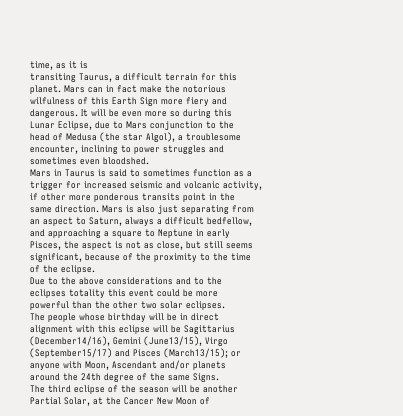time, as it is
transiting Taurus, a difficult terrain for this
planet. Mars can in fact make the notorious
wilfulness of this Earth Sign more fiery and
dangerous. It will be even more so during this
Lunar Eclipse, due to Mars conjunction to the
head of Medusa (the star Algol), a troublesome
encounter, inclining to power struggles and
sometimes even bloodshed.
Mars in Taurus is said to sometimes function as a
trigger for increased seismic and volcanic activity,
if other more ponderous transits point in the
same direction. Mars is also just separating from
an aspect to Saturn, always a difficult bedfellow,
and approaching a square to Neptune in early
Pisces, the aspect is not as close, but still seems
significant, because of the proximity to the time
of the eclipse.
Due to the above considerations and to the
eclipses totality this event could be more
powerful than the other two solar eclipses.
The people whose birthday will be in direct
alignment with this eclipse will be Sagittarius
(December14/16), Gemini (June13/15), Virgo
(September15/17) and Pisces (March13/15); or
anyone with Moon, Ascendant and/or planets
around the 24th degree of the same Signs.
The third eclipse of the season will be another
Partial Solar, at the Cancer New Moon of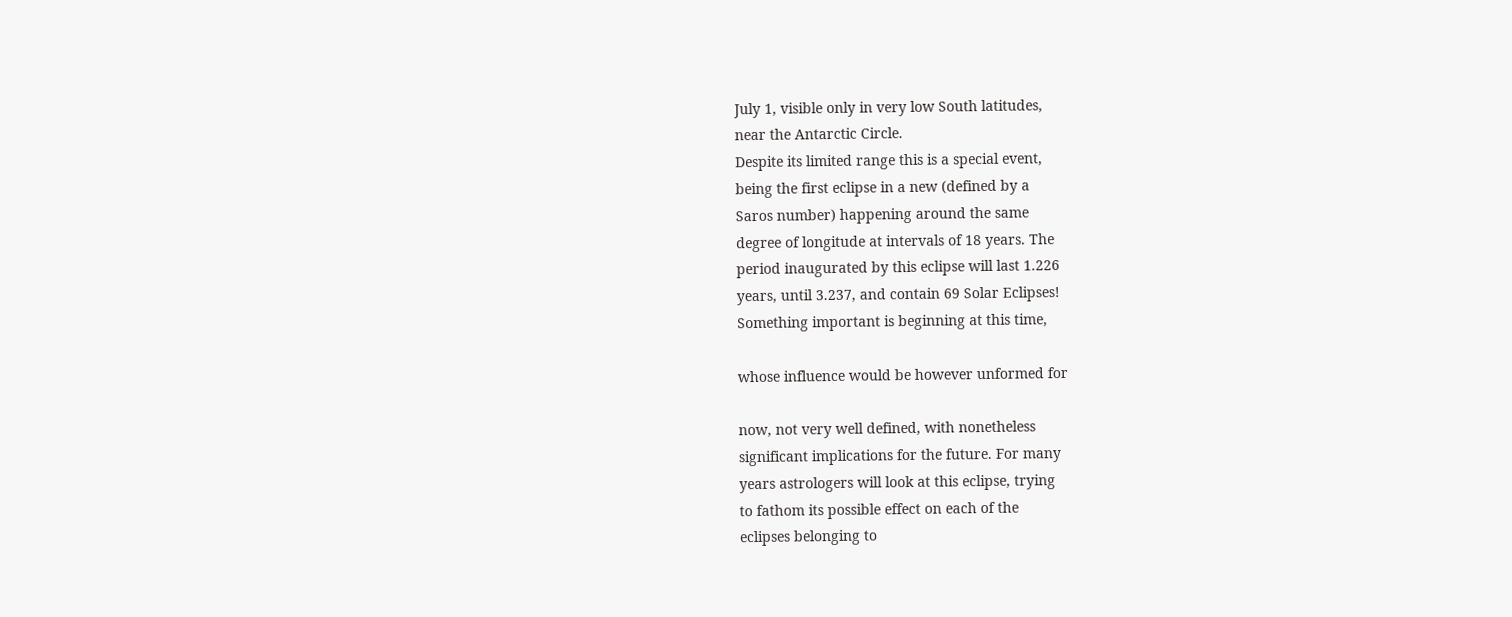July 1, visible only in very low South latitudes,
near the Antarctic Circle.
Despite its limited range this is a special event,
being the first eclipse in a new (defined by a
Saros number) happening around the same
degree of longitude at intervals of 18 years. The
period inaugurated by this eclipse will last 1.226
years, until 3.237, and contain 69 Solar Eclipses!
Something important is beginning at this time,

whose influence would be however unformed for

now, not very well defined, with nonetheless
significant implications for the future. For many
years astrologers will look at this eclipse, trying
to fathom its possible effect on each of the
eclipses belonging to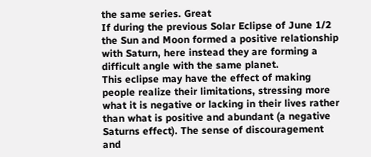the same series. Great
If during the previous Solar Eclipse of June 1/2
the Sun and Moon formed a positive relationship
with Saturn, here instead they are forming a
difficult angle with the same planet.
This eclipse may have the effect of making
people realize their limitations, stressing more
what it is negative or lacking in their lives rather
than what is positive and abundant (a negative
Saturns effect). The sense of discouragement
and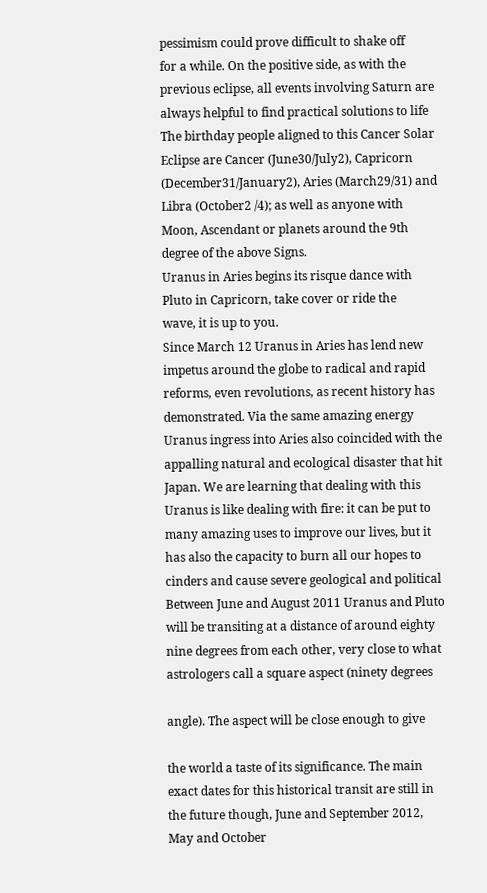pessimism could prove difficult to shake off
for a while. On the positive side, as with the
previous eclipse, all events involving Saturn are
always helpful to find practical solutions to life
The birthday people aligned to this Cancer Solar
Eclipse are Cancer (June30/July2), Capricorn
(December31/January2), Aries (March29/31) and
Libra (October2 /4); as well as anyone with
Moon, Ascendant or planets around the 9th
degree of the above Signs.
Uranus in Aries begins its risque dance with
Pluto in Capricorn, take cover or ride the
wave, it is up to you.
Since March 12 Uranus in Aries has lend new
impetus around the globe to radical and rapid
reforms, even revolutions, as recent history has
demonstrated. Via the same amazing energy
Uranus ingress into Aries also coincided with the
appalling natural and ecological disaster that hit
Japan. We are learning that dealing with this
Uranus is like dealing with fire: it can be put to
many amazing uses to improve our lives, but it
has also the capacity to burn all our hopes to
cinders and cause severe geological and political
Between June and August 2011 Uranus and Pluto
will be transiting at a distance of around eighty
nine degrees from each other, very close to what
astrologers call a square aspect (ninety degrees

angle). The aspect will be close enough to give

the world a taste of its significance. The main
exact dates for this historical transit are still in
the future though, June and September 2012,
May and October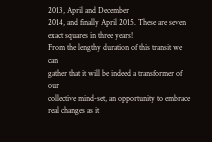2013, April and December
2014, and finally April 2015. These are seven
exact squares in three years!
From the lengthy duration of this transit we can
gather that it will be indeed a transformer of our
collective mind-set, an opportunity to embrace
real changes as it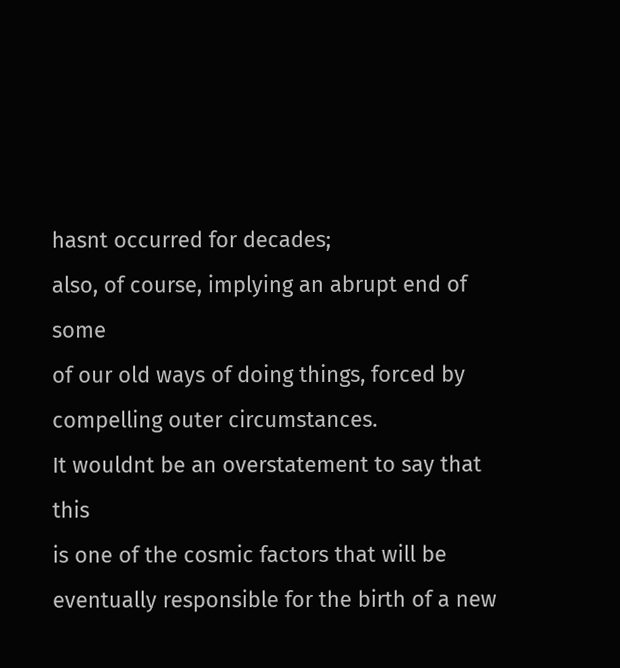hasnt occurred for decades;
also, of course, implying an abrupt end of some
of our old ways of doing things, forced by
compelling outer circumstances.
It wouldnt be an overstatement to say that this
is one of the cosmic factors that will be
eventually responsible for the birth of a new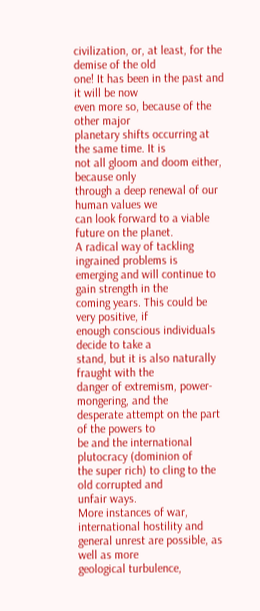civilization, or, at least, for the demise of the old
one! It has been in the past and it will be now
even more so, because of the other major
planetary shifts occurring at the same time. It is
not all gloom and doom either, because only
through a deep renewal of our human values we
can look forward to a viable future on the planet.
A radical way of tackling ingrained problems is
emerging and will continue to gain strength in the
coming years. This could be very positive, if
enough conscious individuals decide to take a
stand, but it is also naturally fraught with the
danger of extremism, power-mongering, and the
desperate attempt on the part of the powers to
be and the international plutocracy (dominion of
the super rich) to cling to the old corrupted and
unfair ways.
More instances of war, international hostility and
general unrest are possible, as well as more
geological turbulence,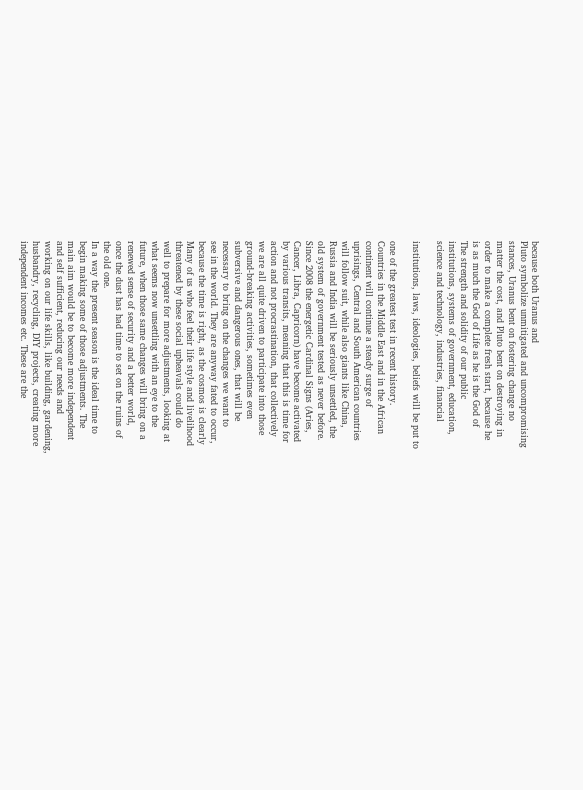because both Uranus and
Pluto symbolize unmitigated and uncompromising
stances, Uranus bent on fostering change no
matter the cost, and Pluto bent on destroying in
order to make a complete fresh start, because he
is as much the God of Life as he is the God of
The strength and solidity of our public
institutions, systems of government, education,
science and technology, industries, financial

institutions, laws, ideologies, beliefs will be put to

one of the greatest test in recent history.
Countries in the Middle East and in the African
continent will continue a steady surge of
uprisings, Central and South American countries
will follow suit, while also giants like China,
Russia and India will be seriously unsettled, the
old system of government tested as never before.
Since 2008 the energetic Cardinal Signs (Aries,
Cancer, Libra, Capricorn) have become activated
by various transits, meaning that this is time for
action and not procrastination, that collectively
we are all quite driven to participate into those
ground-breaking activities, sometimes even
subversive and dangerous ones, that will be
necessary to bring on the changes we want to
see in the world. They are anyway fated to occur,
because the time is right, as the cosmos is clearly
Many of us who feel their life style and livelihood
threatened by these social upheavals could do
well to prepare for more adjustments, looking at
what seems now unsettling with an eye to the
future, when those same changes will bring on a
renewed sense of security and a better world,
once the dust has had time to set on the ruins of
the old one.
In a way the present season is the ideal time to
begin making some of those adjustments. The
main aim would be to become more independent
and self sufficient, reducing our needs and
working on our life skills, like building, gardening,
husbandry, recycling, DIY projects, creating more
independent incomes etc. These are the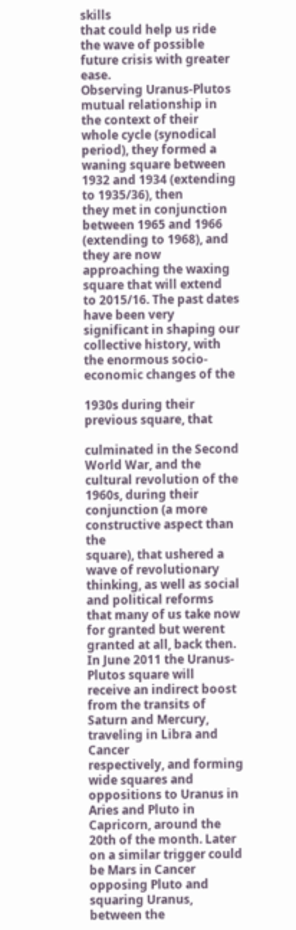skills
that could help us ride the wave of possible
future crisis with greater ease.
Observing Uranus-Plutos mutual relationship in
the context of their whole cycle (synodical
period), they formed a waning square between
1932 and 1934 (extending to 1935/36), then
they met in conjunction between 1965 and 1966
(extending to 1968), and they are now
approaching the waxing square that will extend
to 2015/16. The past dates have been very
significant in shaping our collective history, with
the enormous socio-economic changes of the

1930s during their previous square, that

culminated in the Second World War, and the
cultural revolution of the 1960s, during their
conjunction (a more constructive aspect than the
square), that ushered a wave of revolutionary
thinking, as well as social and political reforms
that many of us take now for granted but werent
granted at all, back then.
In June 2011 the Uranus-Plutos square will
receive an indirect boost from the transits of
Saturn and Mercury, traveling in Libra and Cancer
respectively, and forming wide squares and
oppositions to Uranus in Aries and Pluto in
Capricorn, around the 20th of the month. Later
on a similar trigger could be Mars in Cancer
opposing Pluto and squaring Uranus, between the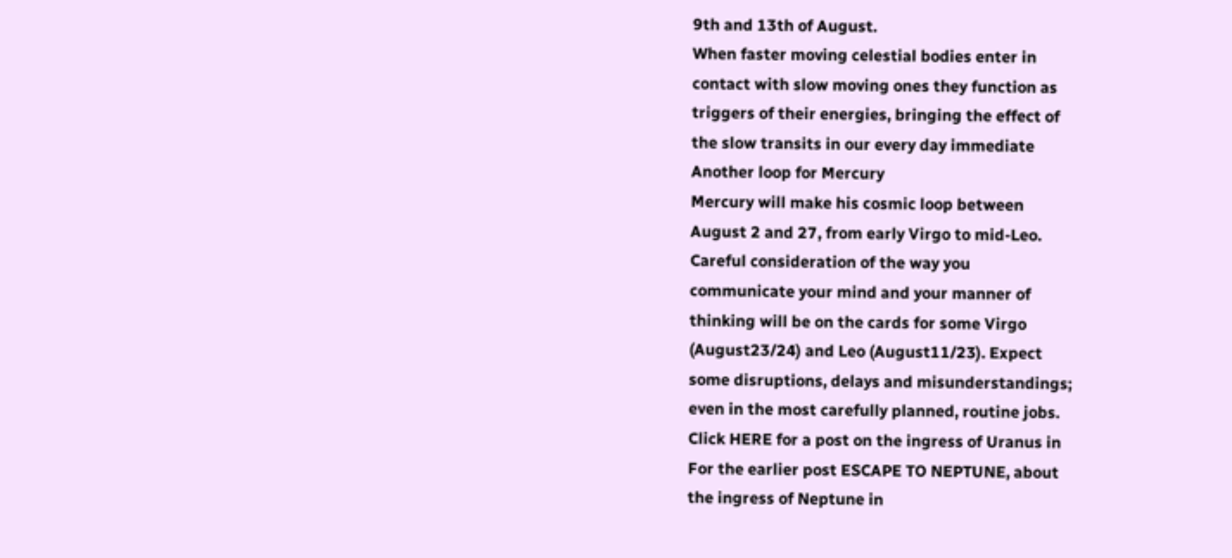9th and 13th of August.
When faster moving celestial bodies enter in
contact with slow moving ones they function as
triggers of their energies, bringing the effect of
the slow transits in our every day immediate
Another loop for Mercury
Mercury will make his cosmic loop between
August 2 and 27, from early Virgo to mid-Leo.
Careful consideration of the way you
communicate your mind and your manner of
thinking will be on the cards for some Virgo
(August23/24) and Leo (August11/23). Expect
some disruptions, delays and misunderstandings;
even in the most carefully planned, routine jobs.
Click HERE for a post on the ingress of Uranus in
For the earlier post ESCAPE TO NEPTUNE, about
the ingress of Neptune in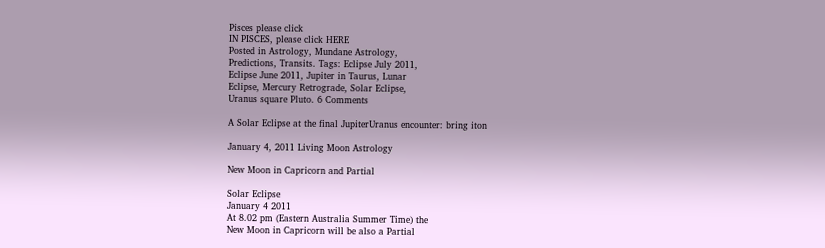Pisces please click
IN PISCES, please click HERE
Posted in Astrology, Mundane Astrology,
Predictions, Transits. Tags: Eclipse July 2011,
Eclipse June 2011, Jupiter in Taurus, Lunar
Eclipse, Mercury Retrograde, Solar Eclipse,
Uranus square Pluto. 6 Comments

A Solar Eclipse at the final JupiterUranus encounter: bring iton

January 4, 2011 Living Moon Astrology

New Moon in Capricorn and Partial

Solar Eclipse
January 4 2011
At 8.02 pm (Eastern Australia Summer Time) the
New Moon in Capricorn will be also a Partial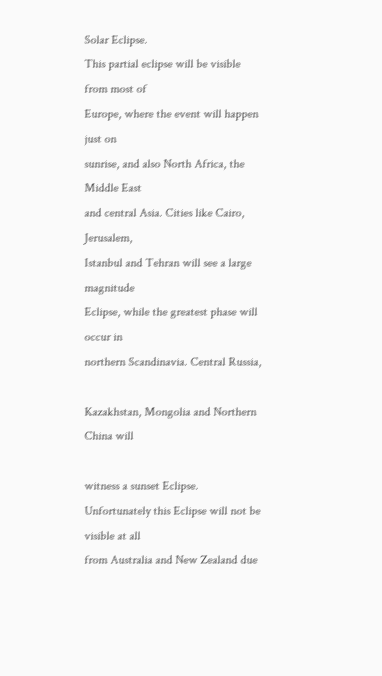Solar Eclipse.
This partial eclipse will be visible from most of
Europe, where the event will happen just on
sunrise, and also North Africa, the Middle East
and central Asia. Cities like Cairo, Jerusalem,
Istanbul and Tehran will see a large magnitude
Eclipse, while the greatest phase will occur in
northern Scandinavia. Central Russia,

Kazakhstan, Mongolia and Northern China will

witness a sunset Eclipse.
Unfortunately this Eclipse will not be visible at all
from Australia and New Zealand due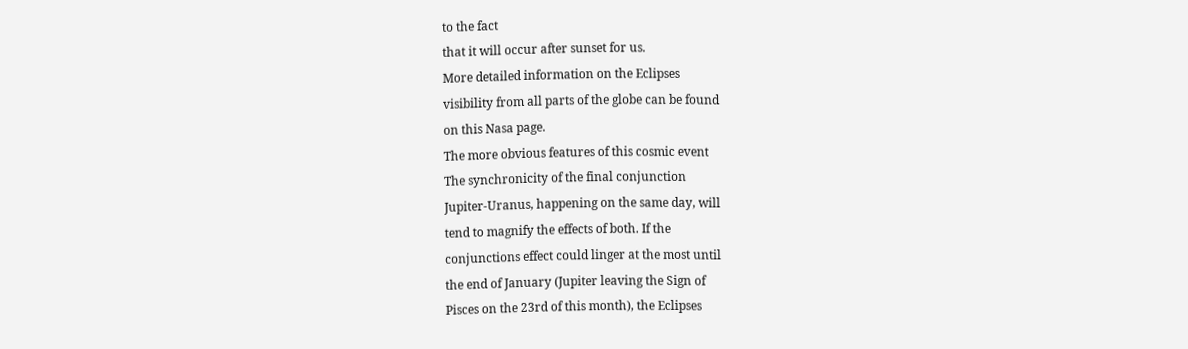to the fact
that it will occur after sunset for us.
More detailed information on the Eclipses
visibility from all parts of the globe can be found
on this Nasa page.
The more obvious features of this cosmic event
The synchronicity of the final conjunction
Jupiter-Uranus, happening on the same day, will
tend to magnify the effects of both. If the
conjunctions effect could linger at the most until
the end of January (Jupiter leaving the Sign of
Pisces on the 23rd of this month), the Eclipses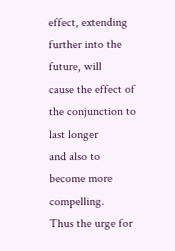effect, extending further into the future, will
cause the effect of the conjunction to last longer
and also to become more compelling.
Thus the urge for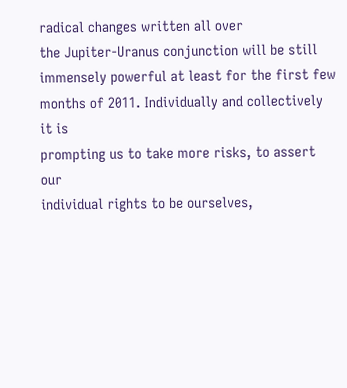radical changes written all over
the Jupiter-Uranus conjunction will be still
immensely powerful at least for the first few
months of 2011. Individually and collectively it is
prompting us to take more risks, to assert our
individual rights to be ourselves,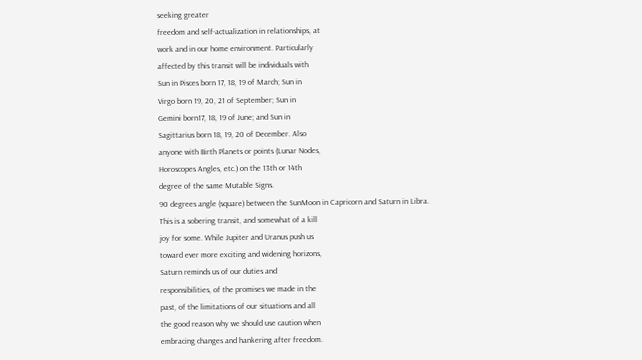seeking greater
freedom and self-actualization in relationships, at
work and in our home environment. Particularly
affected by this transit will be individuals with
Sun in Pisces born 17, 18, 19 of March; Sun in
Virgo born 19, 20, 21 of September; Sun in
Gemini born17, 18, 19 of June; and Sun in
Sagittarius born 18, 19, 20 of December. Also
anyone with Birth Planets or points (Lunar Nodes,
Horoscopes Angles, etc.) on the 13th or 14th
degree of the same Mutable Signs.
90 degrees angle (square) between the SunMoon in Capricorn and Saturn in Libra.
This is a sobering transit, and somewhat of a kill
joy for some. While Jupiter and Uranus push us
toward ever more exciting and widening horizons,
Saturn reminds us of our duties and
responsibilities, of the promises we made in the
past, of the limitations of our situations and all
the good reason why we should use caution when
embracing changes and hankering after freedom.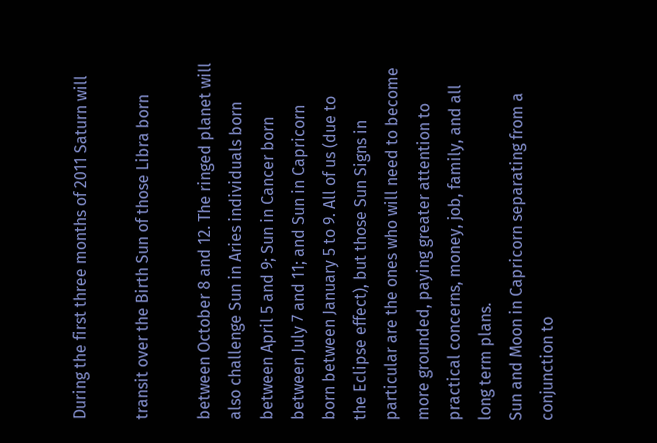During the first three months of 2011 Saturn will

transit over the Birth Sun of those Libra born

between October 8 and 12. The ringed planet will
also challenge Sun in Aries individuals born
between April 5 and 9; Sun in Cancer born
between July 7 and 11; and Sun in Capricorn
born between January 5 to 9. All of us (due to
the Eclipse effect), but those Sun Signs in
particular are the ones who will need to become
more grounded, paying greater attention to
practical concerns, money, job, family, and all
long term plans.
Sun and Moon in Capricorn separating from a
conjunction to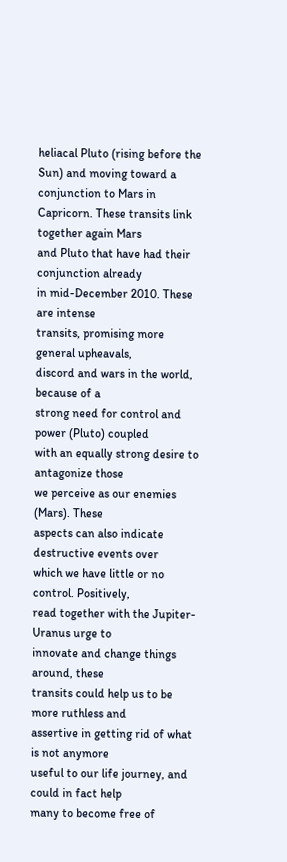heliacal Pluto (rising before the
Sun) and moving toward a conjunction to Mars in
Capricorn. These transits link together again Mars
and Pluto that have had their conjunction already
in mid-December 2010. These are intense
transits, promising more general upheavals,
discord and wars in the world, because of a
strong need for control and power (Pluto) coupled
with an equally strong desire to antagonize those
we perceive as our enemies (Mars). These
aspects can also indicate destructive events over
which we have little or no control. Positively,
read together with the Jupiter-Uranus urge to
innovate and change things around, these
transits could help us to be more ruthless and
assertive in getting rid of what is not anymore
useful to our life journey, and could in fact help
many to become free of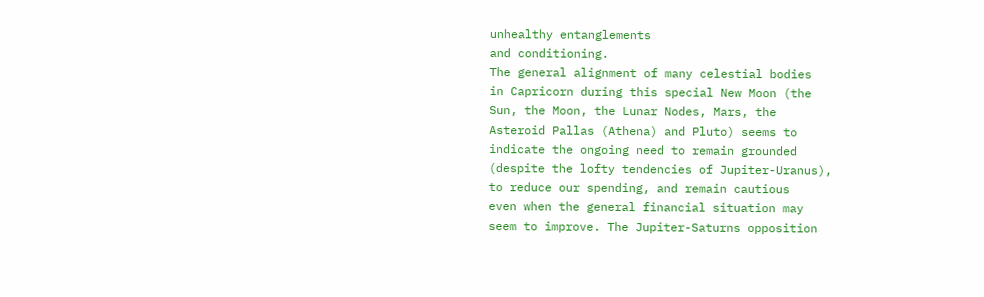unhealthy entanglements
and conditioning.
The general alignment of many celestial bodies
in Capricorn during this special New Moon (the
Sun, the Moon, the Lunar Nodes, Mars, the
Asteroid Pallas (Athena) and Pluto) seems to
indicate the ongoing need to remain grounded
(despite the lofty tendencies of Jupiter-Uranus),
to reduce our spending, and remain cautious
even when the general financial situation may
seem to improve. The Jupiter-Saturns opposition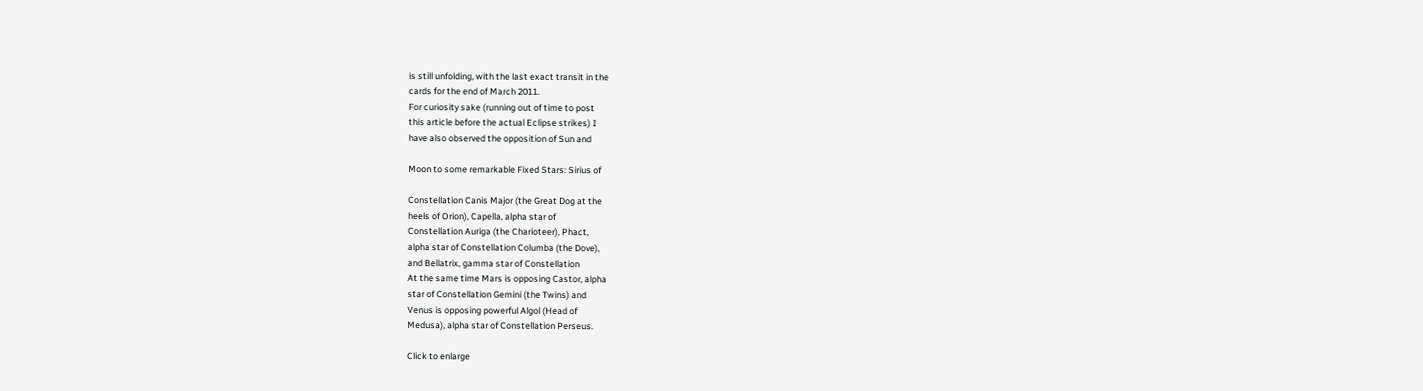is still unfolding, with the last exact transit in the
cards for the end of March 2011.
For curiosity sake (running out of time to post
this article before the actual Eclipse strikes) I
have also observed the opposition of Sun and

Moon to some remarkable Fixed Stars: Sirius of

Constellation Canis Major (the Great Dog at the
heels of Orion), Capella, alpha star of
Constellation Auriga (the Charioteer), Phact,
alpha star of Constellation Columba (the Dove),
and Bellatrix, gamma star of Constellation
At the same time Mars is opposing Castor, alpha
star of Constellation Gemini (the Twins) and
Venus is opposing powerful Algol (Head of
Medusa), alpha star of Constellation Perseus.

Click to enlarge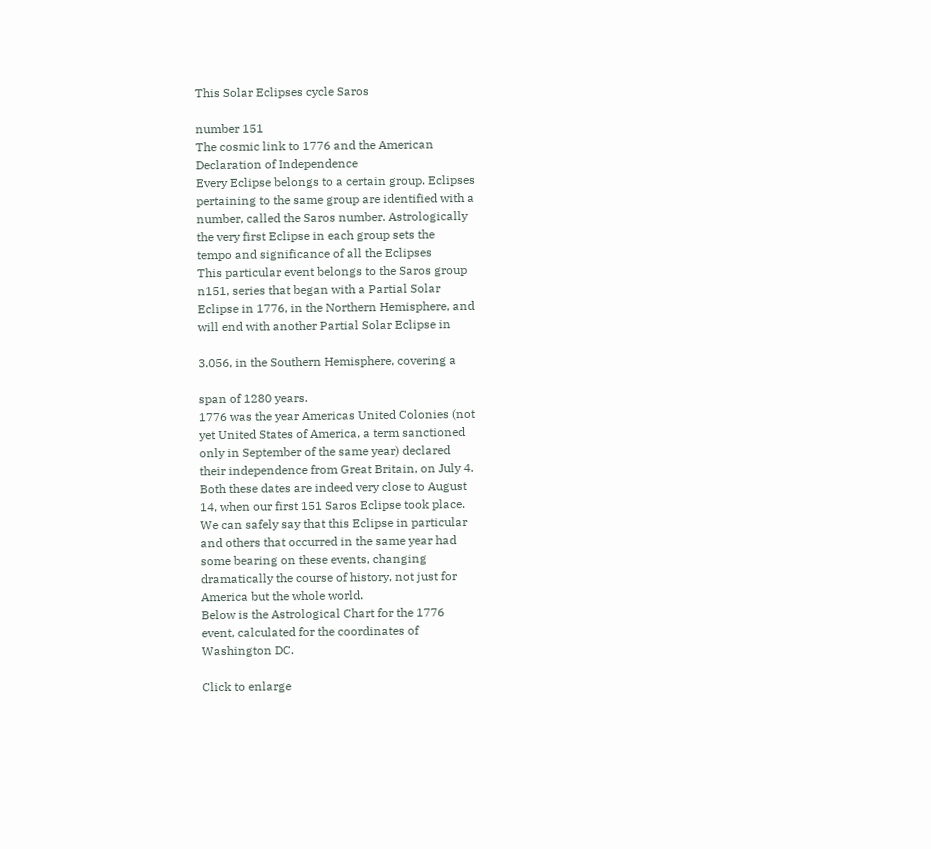This Solar Eclipses cycle Saros

number 151
The cosmic link to 1776 and the American
Declaration of Independence
Every Eclipse belongs to a certain group. Eclipses
pertaining to the same group are identified with a
number, called the Saros number. Astrologically
the very first Eclipse in each group sets the
tempo and significance of all the Eclipses
This particular event belongs to the Saros group
n151, series that began with a Partial Solar
Eclipse in 1776, in the Northern Hemisphere, and
will end with another Partial Solar Eclipse in

3.056, in the Southern Hemisphere, covering a

span of 1280 years.
1776 was the year Americas United Colonies (not
yet United States of America, a term sanctioned
only in September of the same year) declared
their independence from Great Britain, on July 4.
Both these dates are indeed very close to August
14, when our first 151 Saros Eclipse took place.
We can safely say that this Eclipse in particular
and others that occurred in the same year had
some bearing on these events, changing
dramatically the course of history, not just for
America but the whole world.
Below is the Astrological Chart for the 1776
event, calculated for the coordinates of
Washington DC.

Click to enlarge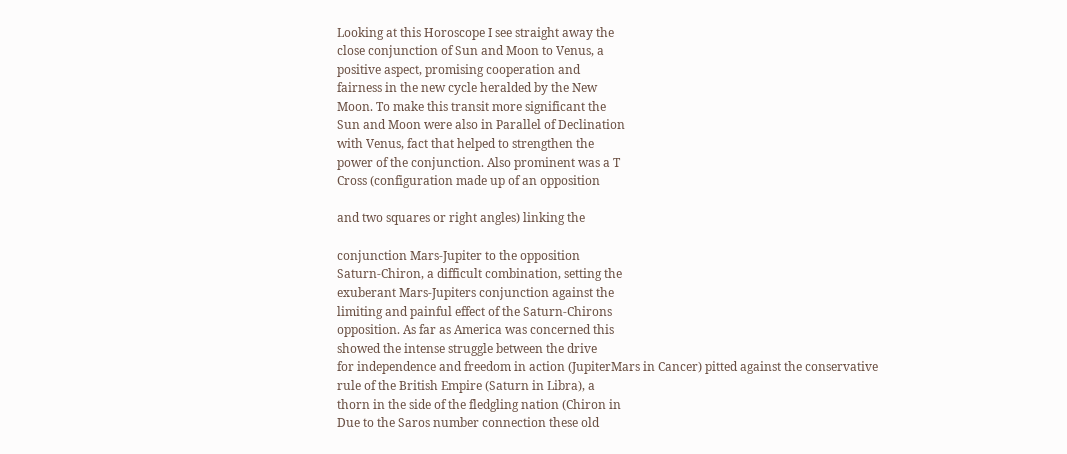Looking at this Horoscope I see straight away the
close conjunction of Sun and Moon to Venus, a
positive aspect, promising cooperation and
fairness in the new cycle heralded by the New
Moon. To make this transit more significant the
Sun and Moon were also in Parallel of Declination
with Venus, fact that helped to strengthen the
power of the conjunction. Also prominent was a T
Cross (configuration made up of an opposition

and two squares or right angles) linking the

conjunction Mars-Jupiter to the opposition
Saturn-Chiron, a difficult combination, setting the
exuberant Mars-Jupiters conjunction against the
limiting and painful effect of the Saturn-Chirons
opposition. As far as America was concerned this
showed the intense struggle between the drive
for independence and freedom in action (JupiterMars in Cancer) pitted against the conservative
rule of the British Empire (Saturn in Libra), a
thorn in the side of the fledgling nation (Chiron in
Due to the Saros number connection these old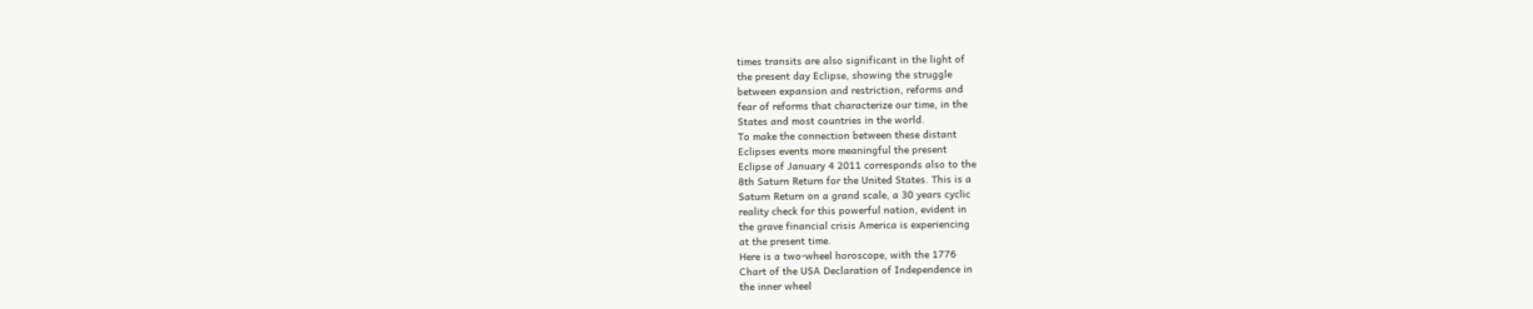times transits are also significant in the light of
the present day Eclipse, showing the struggle
between expansion and restriction, reforms and
fear of reforms that characterize our time, in the
States and most countries in the world.
To make the connection between these distant
Eclipses events more meaningful the present
Eclipse of January 4 2011 corresponds also to the
8th Saturn Return for the United States. This is a
Saturn Return on a grand scale, a 30 years cyclic
reality check for this powerful nation, evident in
the grave financial crisis America is experiencing
at the present time.
Here is a two-wheel horoscope, with the 1776
Chart of the USA Declaration of Independence in
the inner wheel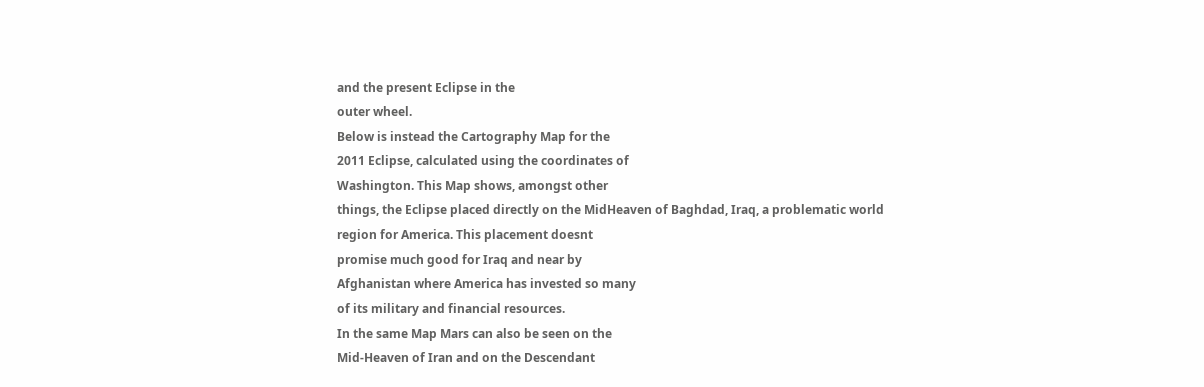and the present Eclipse in the
outer wheel.
Below is instead the Cartography Map for the
2011 Eclipse, calculated using the coordinates of
Washington. This Map shows, amongst other
things, the Eclipse placed directly on the MidHeaven of Baghdad, Iraq, a problematic world
region for America. This placement doesnt
promise much good for Iraq and near by
Afghanistan where America has invested so many
of its military and financial resources.
In the same Map Mars can also be seen on the
Mid-Heaven of Iran and on the Descendant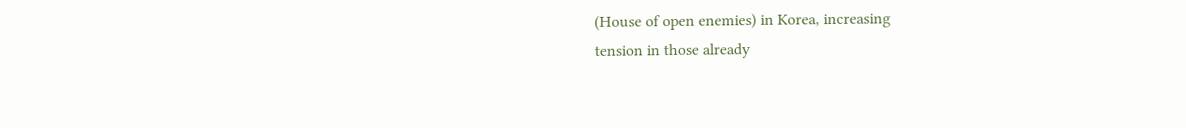(House of open enemies) in Korea, increasing
tension in those already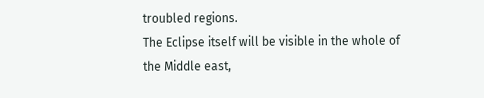troubled regions.
The Eclipse itself will be visible in the whole of
the Middle east,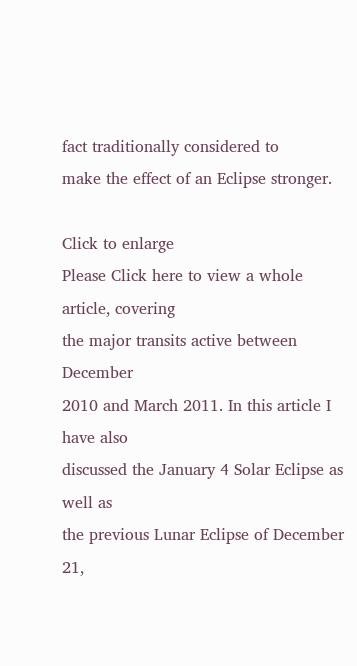fact traditionally considered to
make the effect of an Eclipse stronger.

Click to enlarge
Please Click here to view a whole article, covering
the major transits active between December
2010 and March 2011. In this article I have also
discussed the January 4 Solar Eclipse as well as
the previous Lunar Eclipse of December 21,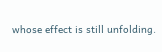whose effect is still unfolding.